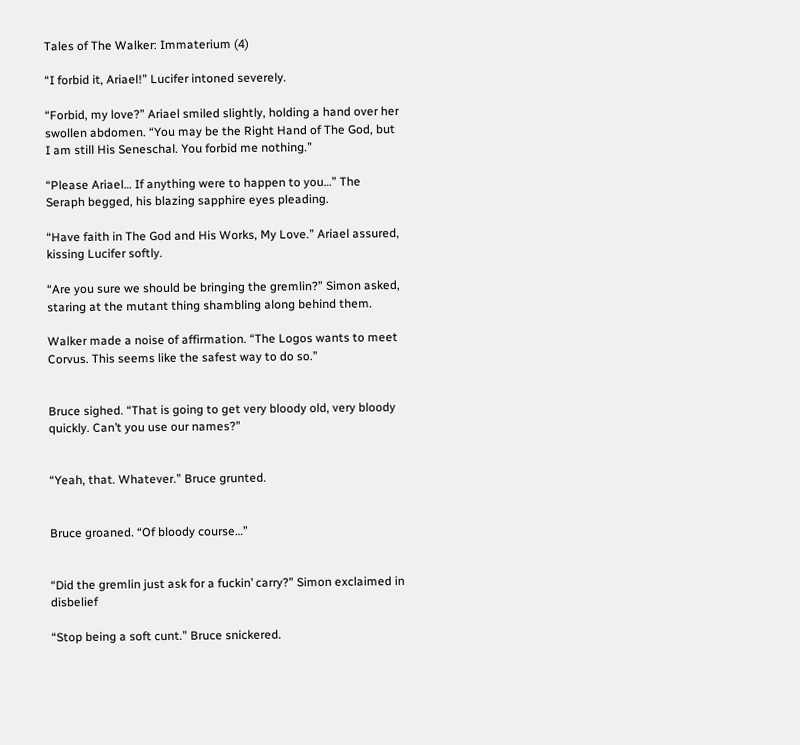Tales of The Walker: Immaterium (4)

“I forbid it, Ariael!” Lucifer intoned severely.

“Forbid, my love?” Ariael smiled slightly, holding a hand over her swollen abdomen. “You may be the Right Hand of The God, but I am still His Seneschal. You forbid me nothing.”

“Please Ariael… If anything were to happen to you…” The Seraph begged, his blazing sapphire eyes pleading.

“Have faith in The God and His Works, My Love.” Ariael assured, kissing Lucifer softly.

“Are you sure we should be bringing the gremlin?” Simon asked, staring at the mutant thing shambling along behind them.

Walker made a noise of affirmation. “The Logos wants to meet Corvus. This seems like the safest way to do so.”


Bruce sighed. “That is going to get very bloody old, very bloody quickly. Can’t you use our names?”


“Yeah, that. Whatever.” Bruce grunted.


Bruce groaned. “Of bloody course…”


“Did the gremlin just ask for a fuckin’ carry?” Simon exclaimed in disbelief

“Stop being a soft cunt.” Bruce snickered.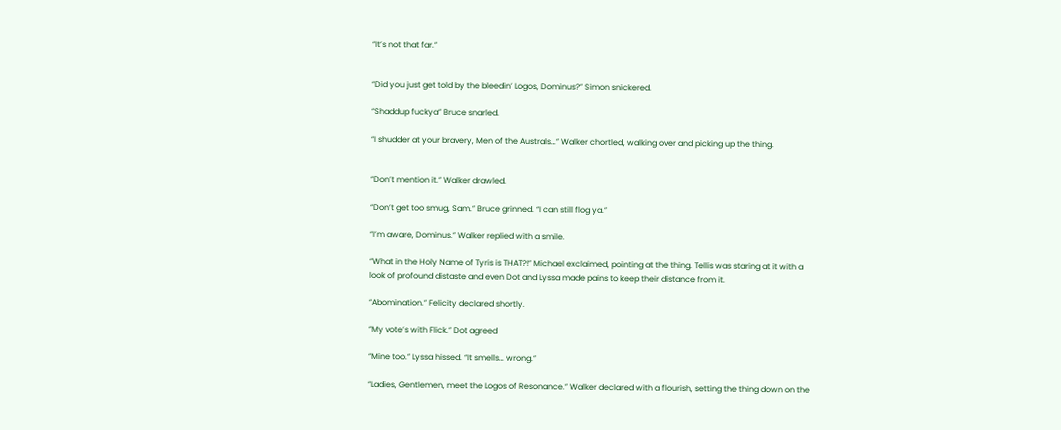“It’s not that far.”


“Did you just get told by the bleedin’ Logos, Dominus?” Simon snickered.

“Shaddup fuckya” Bruce snarled.

“I shudder at your bravery, Men of the Australs…” Walker chortled, walking over and picking up the thing.


“Don’t mention it.” Walker drawled.

“Don’t get too smug, Sam.” Bruce grinned. “I can still flog ya.”

“I’m aware, Dominus.” Walker replied with a smile.

“What in the Holy Name of Tyris is THAT?!” Michael exclaimed, pointing at the thing. Tellis was staring at it with a look of profound distaste and even Dot and Lyssa made pains to keep their distance from it.

“Abomination.” Felicity declared shortly.

“My vote’s with Flick.” Dot agreed

“Mine too.” Lyssa hissed. “It smells… wrong.”

“Ladies, Gentlemen, meet the Logos of Resonance.” Walker declared with a flourish, setting the thing down on the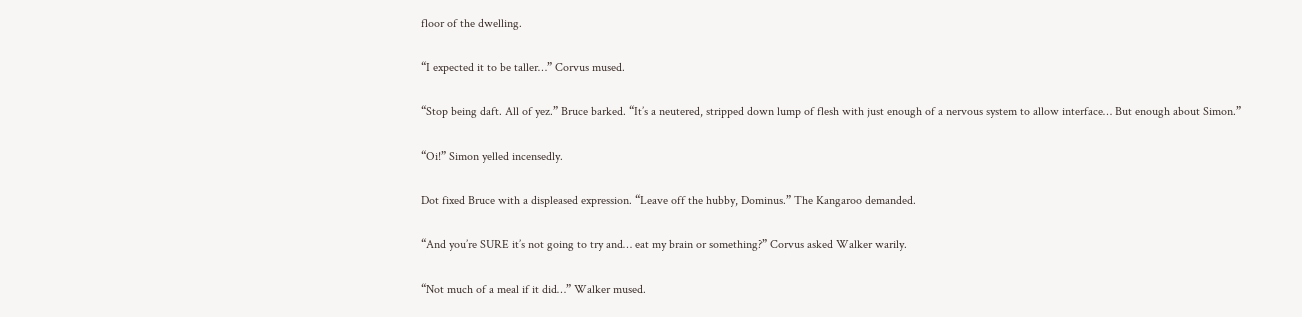floor of the dwelling.

“I expected it to be taller…” Corvus mused.

“Stop being daft. All of yez.” Bruce barked. “It’s a neutered, stripped down lump of flesh with just enough of a nervous system to allow interface… But enough about Simon.”

“Oi!” Simon yelled incensedly.

Dot fixed Bruce with a displeased expression. “Leave off the hubby, Dominus.” The Kangaroo demanded.

“And you’re SURE it’s not going to try and… eat my brain or something?” Corvus asked Walker warily.

“Not much of a meal if it did…” Walker mused.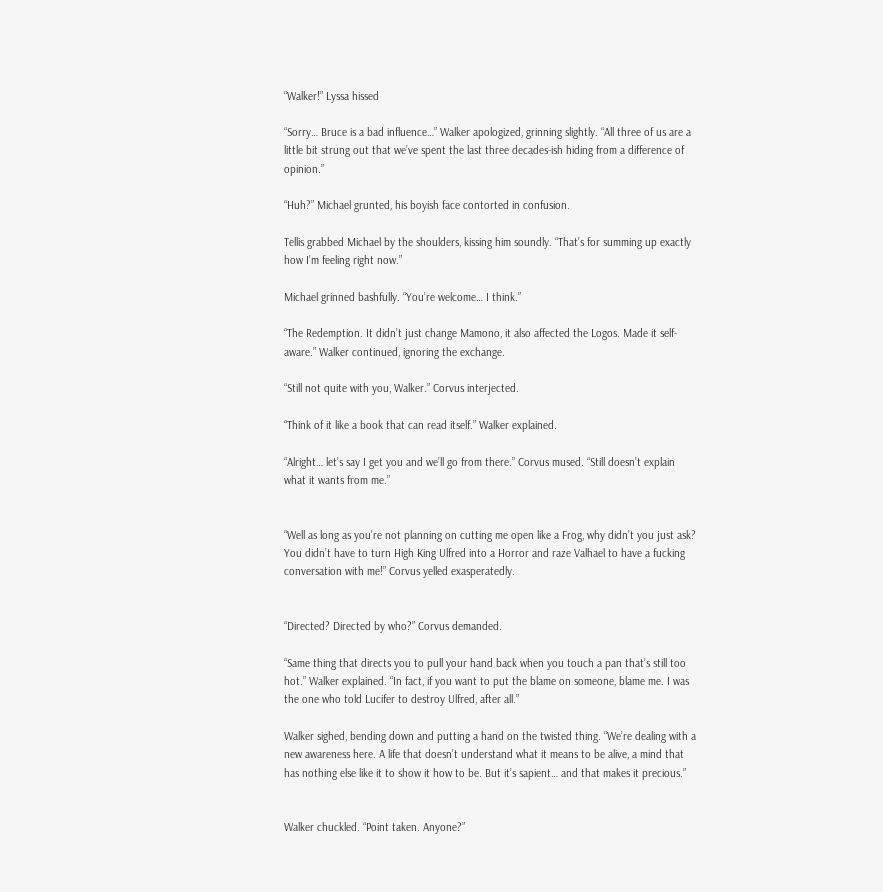“Walker!” Lyssa hissed

“Sorry… Bruce is a bad influence…” Walker apologized, grinning slightly. “All three of us are a little bit strung out that we’ve spent the last three decades-ish hiding from a difference of opinion.”

“Huh?” Michael grunted, his boyish face contorted in confusion.

Tellis grabbed Michael by the shoulders, kissing him soundly. “That’s for summing up exactly how I’m feeling right now.”

Michael grinned bashfully. “You’re welcome… I think.”

“The Redemption. It didn’t just change Mamono, it also affected the Logos. Made it self-aware.” Walker continued, ignoring the exchange.

“Still not quite with you, Walker.” Corvus interjected.

“Think of it like a book that can read itself.” Walker explained.

“Alright… let’s say I get you and we’ll go from there.” Corvus mused. “Still doesn’t explain what it wants from me.”


“Well as long as you’re not planning on cutting me open like a Frog, why didn’t you just ask? You didn’t have to turn High King Ulfred into a Horror and raze Valhael to have a fucking conversation with me!” Corvus yelled exasperatedly.


“Directed? Directed by who?” Corvus demanded.

“Same thing that directs you to pull your hand back when you touch a pan that’s still too hot.” Walker explained. “In fact, if you want to put the blame on someone, blame me. I was the one who told Lucifer to destroy Ulfred, after all.”

Walker sighed, bending down and putting a hand on the twisted thing. “We’re dealing with a new awareness here. A life that doesn’t understand what it means to be alive, a mind that has nothing else like it to show it how to be. But it’s sapient… and that makes it precious.”


Walker chuckled. “Point taken. Anyone?”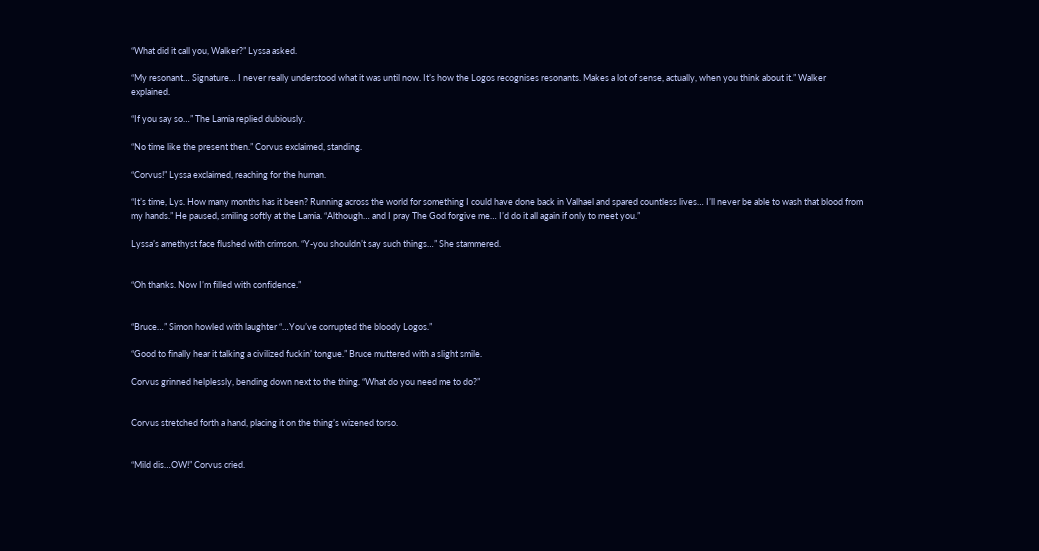“What did it call you, Walker?” Lyssa asked.

“My resonant… Signature… I never really understood what it was until now. It’s how the Logos recognises resonants. Makes a lot of sense, actually, when you think about it.” Walker explained.

“If you say so…” The Lamia replied dubiously.

“No time like the present then.” Corvus exclaimed, standing.

“Corvus!” Lyssa exclaimed, reaching for the human.

“It’s time, Lys. How many months has it been? Running across the world for something I could have done back in Valhael and spared countless lives… I’ll never be able to wash that blood from my hands.” He paused, smiling softly at the Lamia. “Although… and I pray The God forgive me… I’d do it all again if only to meet you.”

Lyssa’s amethyst face flushed with crimson. “Y-you shouldn’t say such things…” She stammered.


“Oh thanks. Now I’m filled with confidence.”


“Bruce…” Simon howled with laughter “…You’ve corrupted the bloody Logos.”

“Good to finally hear it talking a civilized fuckin’ tongue.” Bruce muttered with a slight smile.

Corvus grinned helplessly, bending down next to the thing. “What do you need me to do?”


Corvus stretched forth a hand, placing it on the thing’s wizened torso.


“Mild dis…OW!” Corvus cried.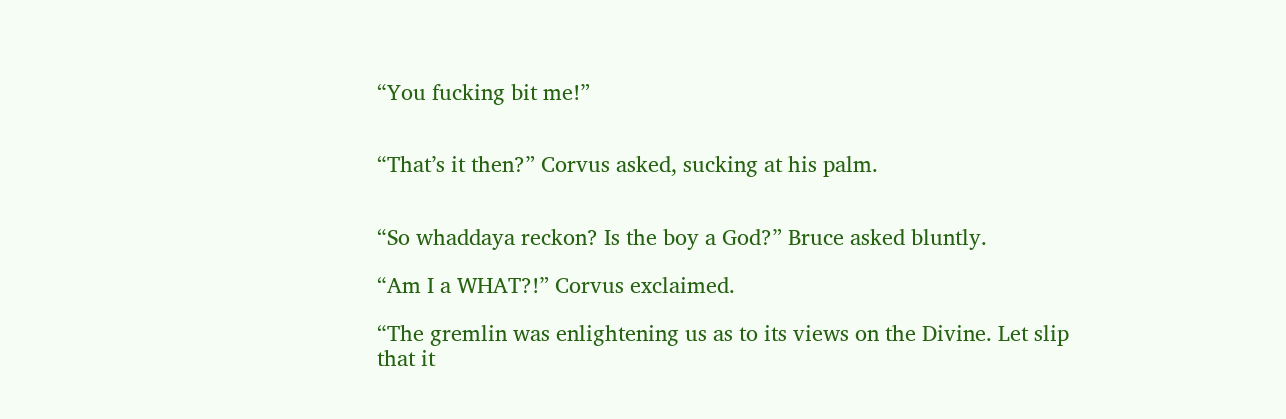“You fucking bit me!”


“That’s it then?” Corvus asked, sucking at his palm.


“So whaddaya reckon? Is the boy a God?” Bruce asked bluntly.

“Am I a WHAT?!” Corvus exclaimed.

“The gremlin was enlightening us as to its views on the Divine. Let slip that it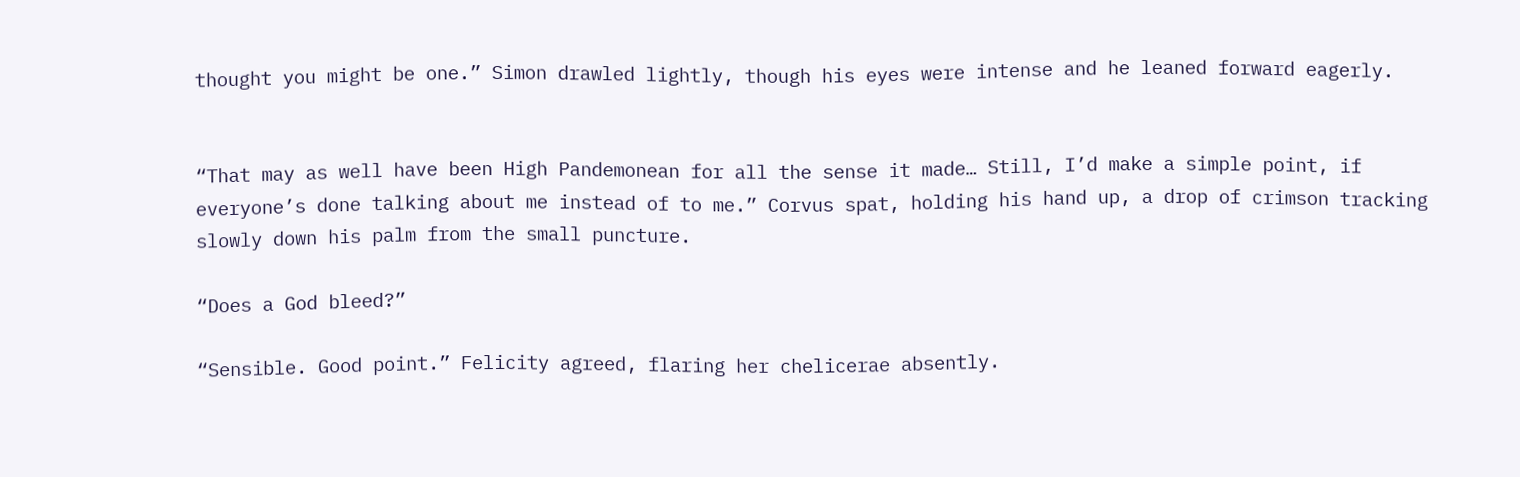thought you might be one.” Simon drawled lightly, though his eyes were intense and he leaned forward eagerly.


“That may as well have been High Pandemonean for all the sense it made… Still, I’d make a simple point, if everyone’s done talking about me instead of to me.” Corvus spat, holding his hand up, a drop of crimson tracking slowly down his palm from the small puncture.

“Does a God bleed?”

“Sensible. Good point.” Felicity agreed, flaring her chelicerae absently.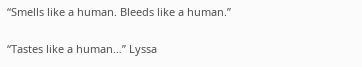“Smells like a human. Bleeds like a human.”

“Tastes like a human…” Lyssa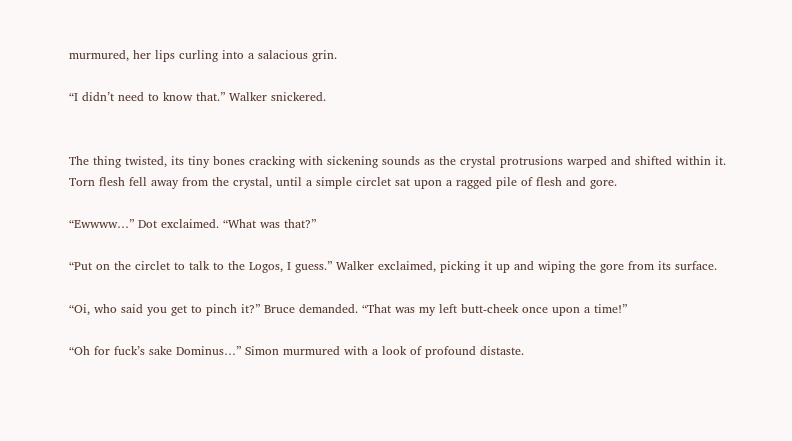murmured, her lips curling into a salacious grin.

“I didn’t need to know that.” Walker snickered.


The thing twisted, its tiny bones cracking with sickening sounds as the crystal protrusions warped and shifted within it. Torn flesh fell away from the crystal, until a simple circlet sat upon a ragged pile of flesh and gore.

“Ewwww…” Dot exclaimed. “What was that?”

“Put on the circlet to talk to the Logos, I guess.” Walker exclaimed, picking it up and wiping the gore from its surface.

“Oi, who said you get to pinch it?” Bruce demanded. “That was my left butt-cheek once upon a time!”

“Oh for fuck’s sake Dominus…” Simon murmured with a look of profound distaste.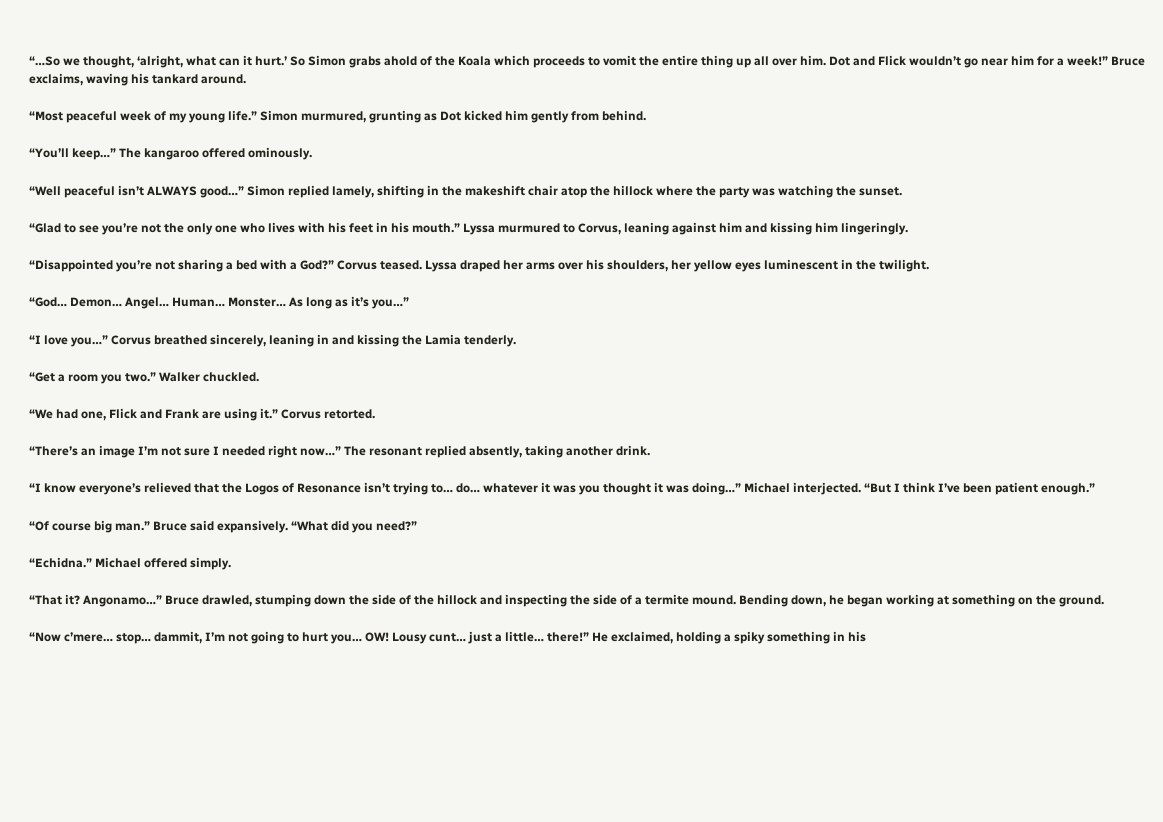“…So we thought, ‘alright, what can it hurt.’ So Simon grabs ahold of the Koala which proceeds to vomit the entire thing up all over him. Dot and Flick wouldn’t go near him for a week!” Bruce exclaims, waving his tankard around.

“Most peaceful week of my young life.” Simon murmured, grunting as Dot kicked him gently from behind.

“You’ll keep…” The kangaroo offered ominously.

“Well peaceful isn’t ALWAYS good…” Simon replied lamely, shifting in the makeshift chair atop the hillock where the party was watching the sunset.

“Glad to see you’re not the only one who lives with his feet in his mouth.” Lyssa murmured to Corvus, leaning against him and kissing him lingeringly.

“Disappointed you’re not sharing a bed with a God?” Corvus teased. Lyssa draped her arms over his shoulders, her yellow eyes luminescent in the twilight.

“God… Demon… Angel… Human… Monster… As long as it’s you…”

“I love you…” Corvus breathed sincerely, leaning in and kissing the Lamia tenderly.

“Get a room you two.” Walker chuckled.

“We had one, Flick and Frank are using it.” Corvus retorted.

“There’s an image I’m not sure I needed right now…” The resonant replied absently, taking another drink.

“I know everyone’s relieved that the Logos of Resonance isn’t trying to… do… whatever it was you thought it was doing…” Michael interjected. “But I think I’ve been patient enough.”

“Of course big man.” Bruce said expansively. “What did you need?”

“Echidna.” Michael offered simply.

“That it? Angonamo…” Bruce drawled, stumping down the side of the hillock and inspecting the side of a termite mound. Bending down, he began working at something on the ground.

“Now c’mere… stop… dammit, I’m not going to hurt you… OW! Lousy cunt… just a little… there!” He exclaimed, holding a spiky something in his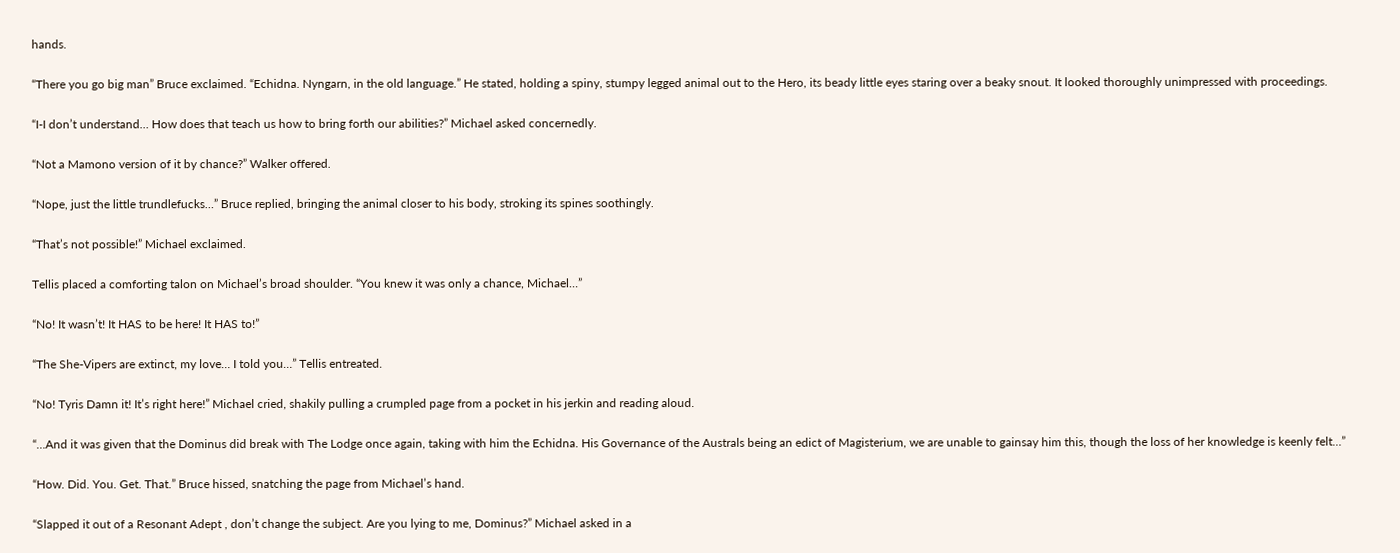hands.

“There you go big man” Bruce exclaimed. “Echidna. Nyngarn, in the old language.” He stated, holding a spiny, stumpy legged animal out to the Hero, its beady little eyes staring over a beaky snout. It looked thoroughly unimpressed with proceedings.

“I-I don’t understand… How does that teach us how to bring forth our abilities?” Michael asked concernedly.

“Not a Mamono version of it by chance?” Walker offered.

“Nope, just the little trundlefucks…” Bruce replied, bringing the animal closer to his body, stroking its spines soothingly.

“That’s not possible!” Michael exclaimed.

Tellis placed a comforting talon on Michael’s broad shoulder. “You knew it was only a chance, Michael…”

“No! It wasn’t! It HAS to be here! It HAS to!”

“The She-Vipers are extinct, my love… I told you…” Tellis entreated.

“No! Tyris Damn it! It’s right here!” Michael cried, shakily pulling a crumpled page from a pocket in his jerkin and reading aloud.

“…And it was given that the Dominus did break with The Lodge once again, taking with him the Echidna. His Governance of the Australs being an edict of Magisterium, we are unable to gainsay him this, though the loss of her knowledge is keenly felt…”

“How. Did. You. Get. That.” Bruce hissed, snatching the page from Michael’s hand.

“Slapped it out of a Resonant Adept , don’t change the subject. Are you lying to me, Dominus?” Michael asked in a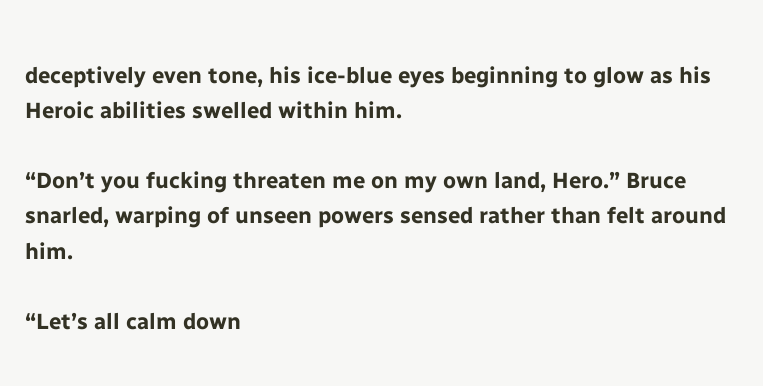deceptively even tone, his ice-blue eyes beginning to glow as his Heroic abilities swelled within him.

“Don’t you fucking threaten me on my own land, Hero.” Bruce snarled, warping of unseen powers sensed rather than felt around him.

“Let’s all calm down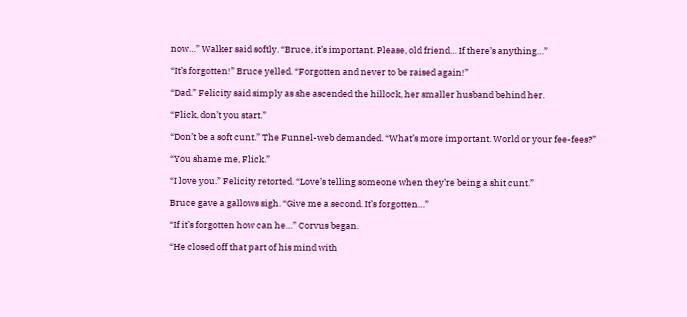now…” Walker said softly. “Bruce, it’s important. Please, old friend… If there’s anything…”

“It’s forgotten!” Bruce yelled. “Forgotten and never to be raised again!”

“Dad.” Felicity said simply as she ascended the hillock, her smaller husband behind her.

“Flick, don’t you start.”

“Don’t be a soft cunt.” The Funnel-web demanded. “What’s more important. World or your fee-fees?”

“You shame me, Flick.”

“I love you.” Felicity retorted. “Love’s telling someone when they’re being a shit cunt.”

Bruce gave a gallows sigh. “Give me a second. It’s forgotten…”

“If it’s forgotten how can he…” Corvus began.

“He closed off that part of his mind with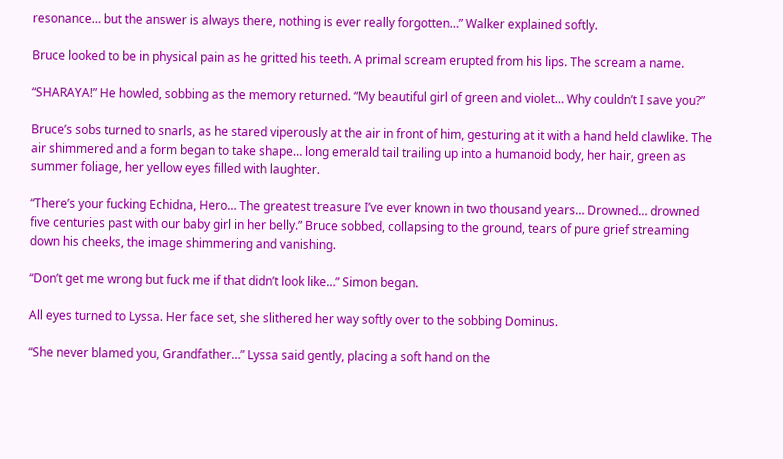resonance… but the answer is always there, nothing is ever really forgotten…” Walker explained softly.

Bruce looked to be in physical pain as he gritted his teeth. A primal scream erupted from his lips. The scream a name.

“SHARAYA!” He howled, sobbing as the memory returned. “My beautiful girl of green and violet… Why couldn’t I save you?”

Bruce’s sobs turned to snarls, as he stared viperously at the air in front of him, gesturing at it with a hand held clawlike. The air shimmered and a form began to take shape… long emerald tail trailing up into a humanoid body, her hair, green as summer foliage, her yellow eyes filled with laughter.

“There’s your fucking Echidna, Hero… The greatest treasure I’ve ever known in two thousand years… Drowned… drowned five centuries past with our baby girl in her belly.” Bruce sobbed, collapsing to the ground, tears of pure grief streaming down his cheeks, the image shimmering and vanishing.

“Don’t get me wrong but fuck me if that didn’t look like…” Simon began.

All eyes turned to Lyssa. Her face set, she slithered her way softly over to the sobbing Dominus.

“She never blamed you, Grandfather…” Lyssa said gently, placing a soft hand on the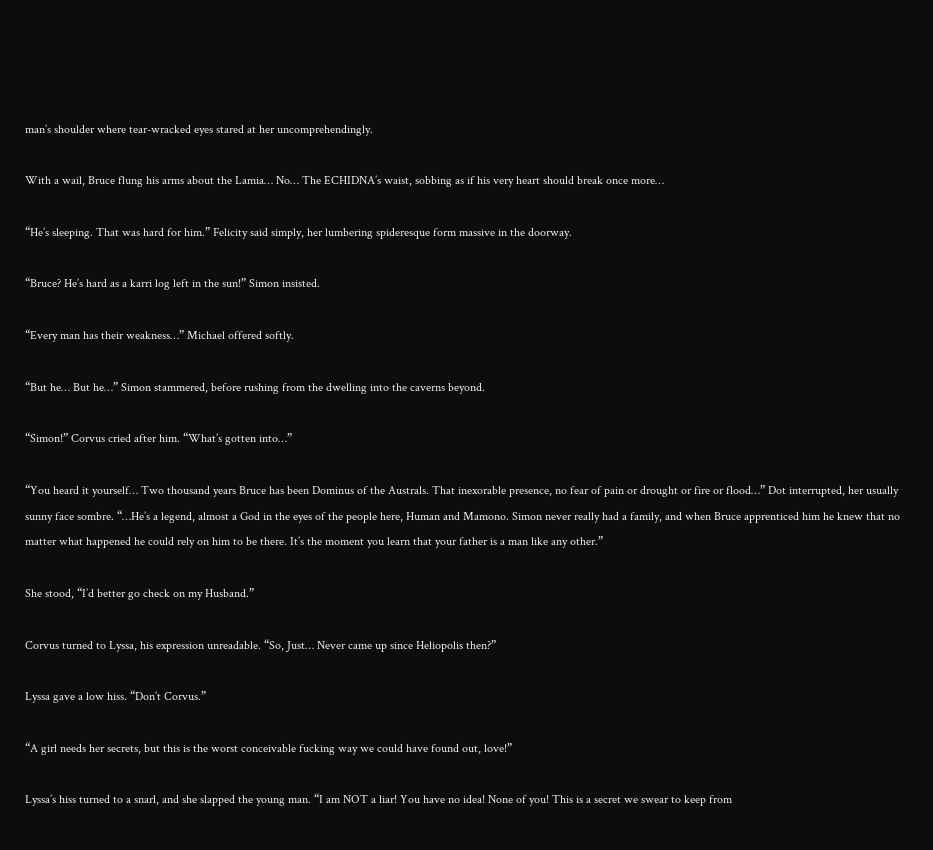man’s shoulder where tear-wracked eyes stared at her uncomprehendingly.

With a wail, Bruce flung his arms about the Lamia… No… The ECHIDNA’s waist, sobbing as if his very heart should break once more…

“He’s sleeping. That was hard for him.” Felicity said simply, her lumbering spideresque form massive in the doorway.

“Bruce? He’s hard as a karri log left in the sun!” Simon insisted.

“Every man has their weakness…” Michael offered softly.

“But he… But he…” Simon stammered, before rushing from the dwelling into the caverns beyond.

“Simon!” Corvus cried after him. “What’s gotten into…”

“You heard it yourself… Two thousand years Bruce has been Dominus of the Australs. That inexorable presence, no fear of pain or drought or fire or flood…” Dot interrupted, her usually sunny face sombre. “…He’s a legend, almost a God in the eyes of the people here, Human and Mamono. Simon never really had a family, and when Bruce apprenticed him he knew that no matter what happened he could rely on him to be there. It’s the moment you learn that your father is a man like any other.”

She stood, “I’d better go check on my Husband.”

Corvus turned to Lyssa, his expression unreadable. “So, Just… Never came up since Heliopolis then?”

Lyssa gave a low hiss. “Don’t Corvus.”

“A girl needs her secrets, but this is the worst conceivable fucking way we could have found out, love!”

Lyssa’s hiss turned to a snarl, and she slapped the young man. “I am NOT a liar! You have no idea! None of you! This is a secret we swear to keep from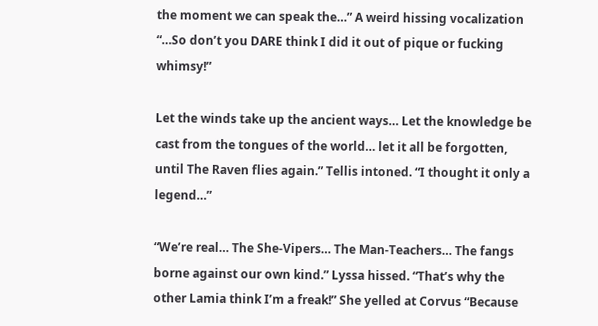the moment we can speak the…” A weird hissing vocalization “…So don’t you DARE think I did it out of pique or fucking whimsy!”

Let the winds take up the ancient ways… Let the knowledge be cast from the tongues of the world… let it all be forgotten, until The Raven flies again.” Tellis intoned. “I thought it only a legend…”

“We’re real… The She-Vipers… The Man-Teachers… The fangs borne against our own kind.” Lyssa hissed. “That’s why the other Lamia think I’m a freak!” She yelled at Corvus “Because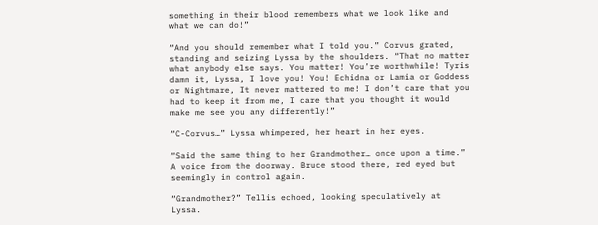something in their blood remembers what we look like and what we can do!”

“And you should remember what I told you.” Corvus grated, standing and seizing Lyssa by the shoulders. “That no matter what anybody else says. You matter! You’re worthwhile! Tyris damn it, Lyssa, I love you! You! Echidna or Lamia or Goddess or Nightmare, It never mattered to me! I don’t care that you had to keep it from me, I care that you thought it would make me see you any differently!”

“C-Corvus…” Lyssa whimpered, her heart in her eyes.

“Said the same thing to her Grandmother… once upon a time.” A voice from the doorway. Bruce stood there, red eyed but seemingly in control again.

“Grandmother?” Tellis echoed, looking speculatively at Lyssa.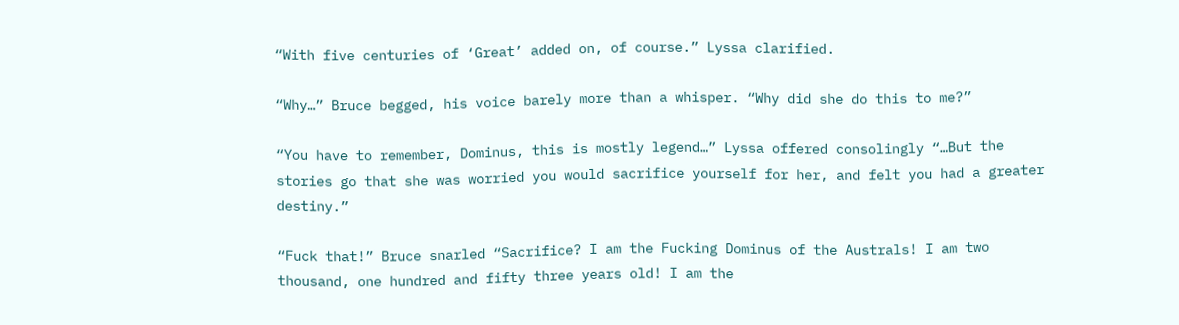“With five centuries of ‘Great’ added on, of course.” Lyssa clarified.

“Why…” Bruce begged, his voice barely more than a whisper. “Why did she do this to me?”

“You have to remember, Dominus, this is mostly legend…” Lyssa offered consolingly “…But the stories go that she was worried you would sacrifice yourself for her, and felt you had a greater destiny.”

“Fuck that!” Bruce snarled “Sacrifice? I am the Fucking Dominus of the Australs! I am two thousand, one hundred and fifty three years old! I am the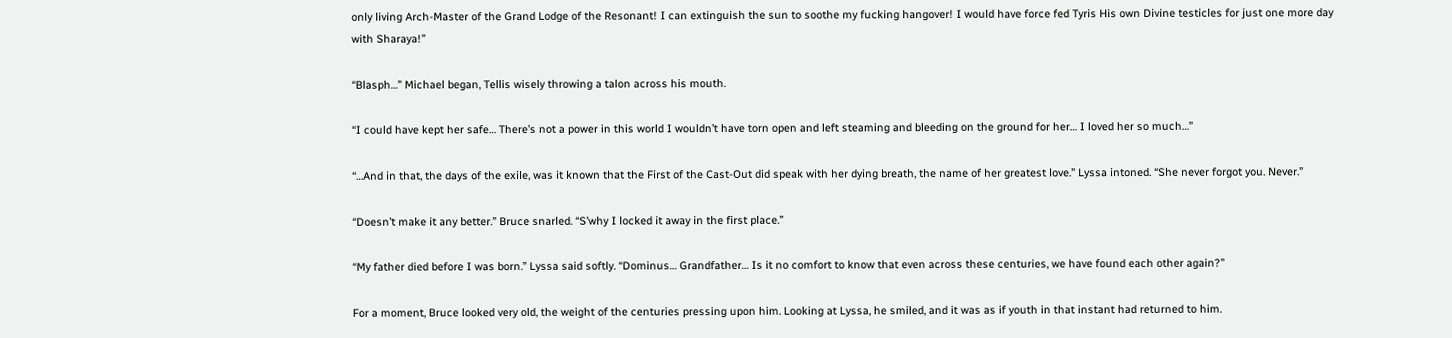only living Arch-Master of the Grand Lodge of the Resonant! I can extinguish the sun to soothe my fucking hangover! I would have force fed Tyris His own Divine testicles for just one more day with Sharaya!”

“Blasph…” Michael began, Tellis wisely throwing a talon across his mouth.

“I could have kept her safe… There’s not a power in this world I wouldn’t have torn open and left steaming and bleeding on the ground for her… I loved her so much…”

“…And in that, the days of the exile, was it known that the First of the Cast-Out did speak with her dying breath, the name of her greatest love.” Lyssa intoned. “She never forgot you. Never.”

“Doesn’t make it any better.” Bruce snarled. “S’why I locked it away in the first place.”

“My father died before I was born.” Lyssa said softly. “Dominus… Grandfather… Is it no comfort to know that even across these centuries, we have found each other again?”

For a moment, Bruce looked very old, the weight of the centuries pressing upon him. Looking at Lyssa, he smiled, and it was as if youth in that instant had returned to him.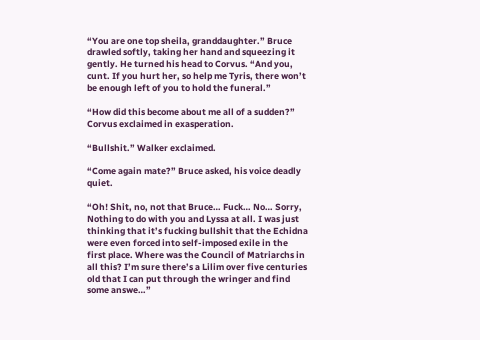“You are one top sheila, granddaughter.” Bruce drawled softly, taking her hand and squeezing it gently. He turned his head to Corvus. “And you, cunt. If you hurt her, so help me Tyris, there won’t be enough left of you to hold the funeral.”

“How did this become about me all of a sudden?” Corvus exclaimed in exasperation.

“Bullshit.” Walker exclaimed.

“Come again mate?” Bruce asked, his voice deadly quiet.

“Oh! Shit, no, not that Bruce… Fuck… No… Sorry, Nothing to do with you and Lyssa at all. I was just thinking that it’s fucking bullshit that the Echidna were even forced into self-imposed exile in the first place. Where was the Council of Matriarchs in all this? I’m sure there’s a Lilim over five centuries old that I can put through the wringer and find some answe…”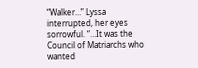“Walker…” Lyssa interrupted, her eyes sorrowful. “…It was the Council of Matriarchs who wanted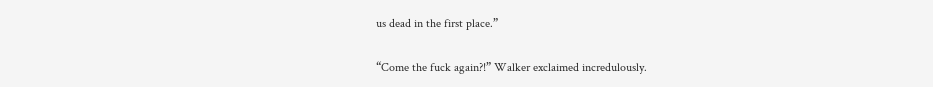us dead in the first place.”

“Come the fuck again?!” Walker exclaimed incredulously.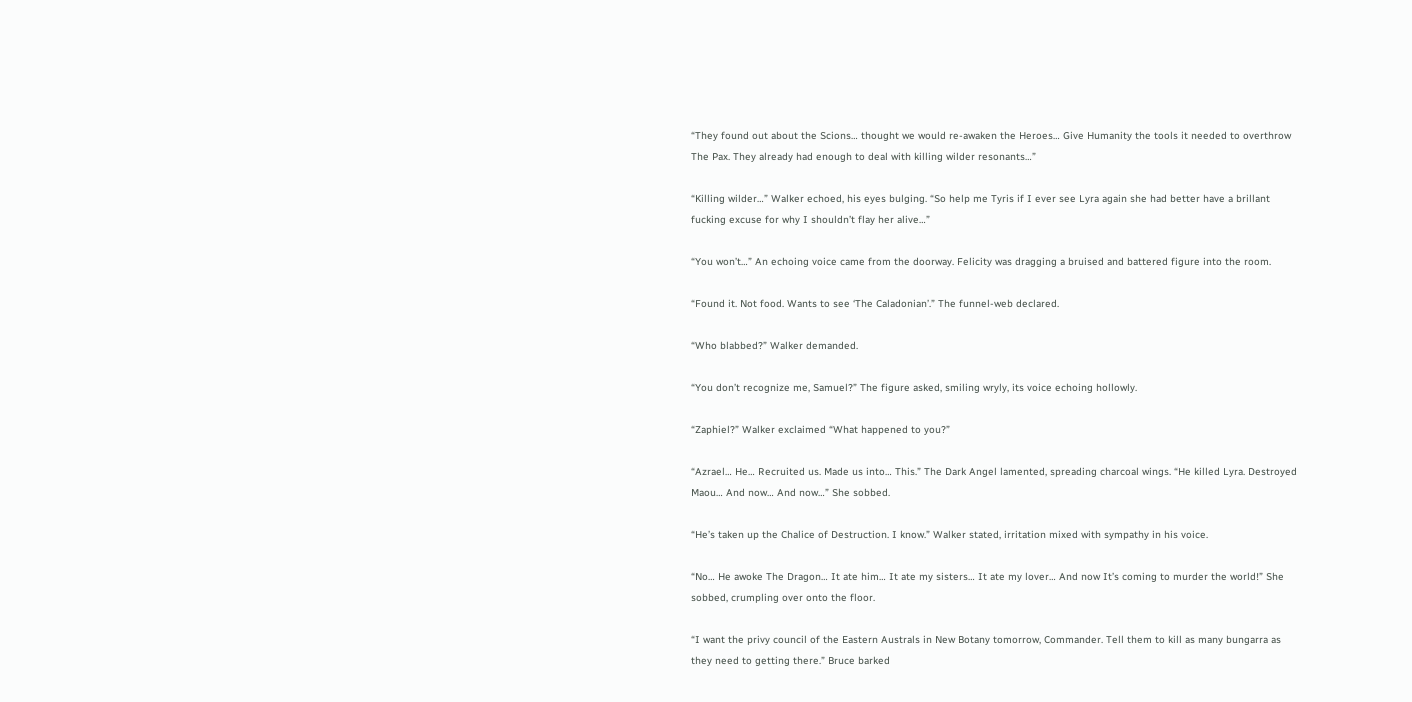“They found out about the Scions… thought we would re-awaken the Heroes… Give Humanity the tools it needed to overthrow The Pax. They already had enough to deal with killing wilder resonants…”

“Killing wilder…” Walker echoed, his eyes bulging. “So help me Tyris if I ever see Lyra again she had better have a brillant fucking excuse for why I shouldn’t flay her alive…”

“You won’t…” An echoing voice came from the doorway. Felicity was dragging a bruised and battered figure into the room.

“Found it. Not food. Wants to see ‘The Caladonian’.” The funnel-web declared.

“Who blabbed?” Walker demanded.

“You don’t recognize me, Samuel?” The figure asked, smiling wryly, its voice echoing hollowly.

“Zaphiel?” Walker exclaimed “What happened to you?”

“Azrael… He… Recruited us. Made us into… This.” The Dark Angel lamented, spreading charcoal wings. “He killed Lyra. Destroyed Maou… And now… And now…” She sobbed.

“He’s taken up the Chalice of Destruction. I know.” Walker stated, irritation mixed with sympathy in his voice.

“No… He awoke The Dragon… It ate him… It ate my sisters… It ate my lover… And now It’s coming to murder the world!” She sobbed, crumpling over onto the floor.

“I want the privy council of the Eastern Australs in New Botany tomorrow, Commander. Tell them to kill as many bungarra as they need to getting there.” Bruce barked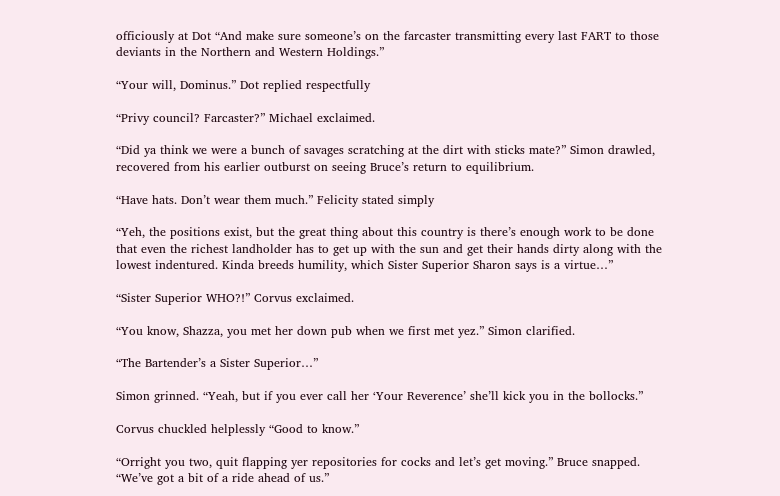officiously at Dot “And make sure someone’s on the farcaster transmitting every last FART to those deviants in the Northern and Western Holdings.”

“Your will, Dominus.” Dot replied respectfully

“Privy council? Farcaster?” Michael exclaimed.

“Did ya think we were a bunch of savages scratching at the dirt with sticks mate?” Simon drawled, recovered from his earlier outburst on seeing Bruce’s return to equilibrium.

“Have hats. Don’t wear them much.” Felicity stated simply

“Yeh, the positions exist, but the great thing about this country is there’s enough work to be done that even the richest landholder has to get up with the sun and get their hands dirty along with the lowest indentured. Kinda breeds humility, which Sister Superior Sharon says is a virtue…”

“Sister Superior WHO?!” Corvus exclaimed.

“You know, Shazza, you met her down pub when we first met yez.” Simon clarified.

“The Bartender’s a Sister Superior…”

Simon grinned. “Yeah, but if you ever call her ‘Your Reverence’ she’ll kick you in the bollocks.”

Corvus chuckled helplessly “Good to know.”

“Orright you two, quit flapping yer repositories for cocks and let’s get moving.” Bruce snapped. “We’ve got a bit of a ride ahead of us.”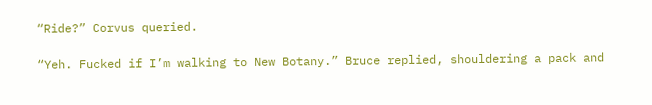“Ride?” Corvus queried.

“Yeh. Fucked if I’m walking to New Botany.” Bruce replied, shouldering a pack and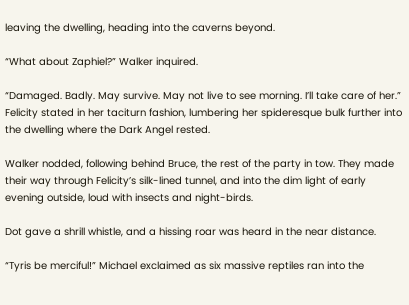leaving the dwelling, heading into the caverns beyond.

“What about Zaphiel?” Walker inquired.

“Damaged. Badly. May survive. May not live to see morning. I’ll take care of her.” Felicity stated in her taciturn fashion, lumbering her spideresque bulk further into the dwelling where the Dark Angel rested.

Walker nodded, following behind Bruce, the rest of the party in tow. They made their way through Felicity’s silk-lined tunnel, and into the dim light of early evening outside, loud with insects and night-birds.

Dot gave a shrill whistle, and a hissing roar was heard in the near distance.

“Tyris be merciful!” Michael exclaimed as six massive reptiles ran into the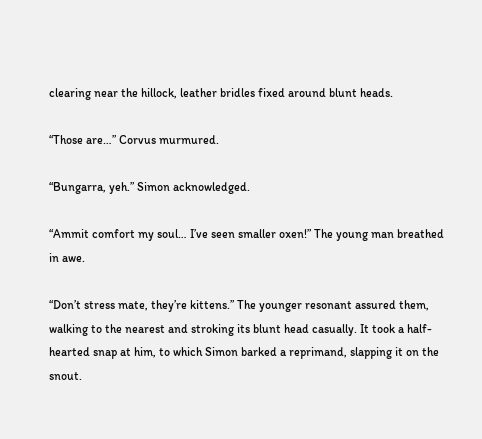clearing near the hillock, leather bridles fixed around blunt heads.

“Those are…” Corvus murmured.

“Bungarra, yeh.” Simon acknowledged.

“Ammit comfort my soul… I’ve seen smaller oxen!” The young man breathed in awe.

“Don’t stress mate, they’re kittens.” The younger resonant assured them, walking to the nearest and stroking its blunt head casually. It took a half-hearted snap at him, to which Simon barked a reprimand, slapping it on the snout.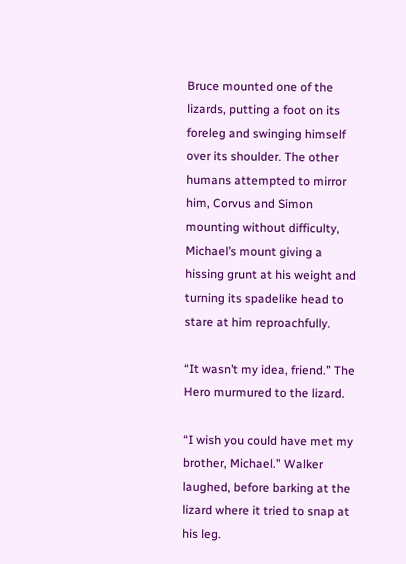Bruce mounted one of the lizards, putting a foot on its foreleg and swinging himself over its shoulder. The other humans attempted to mirror him, Corvus and Simon mounting without difficulty, Michael’s mount giving a hissing grunt at his weight and turning its spadelike head to stare at him reproachfully.

“It wasn’t my idea, friend.” The Hero murmured to the lizard.

“I wish you could have met my brother, Michael.” Walker laughed, before barking at the lizard where it tried to snap at his leg.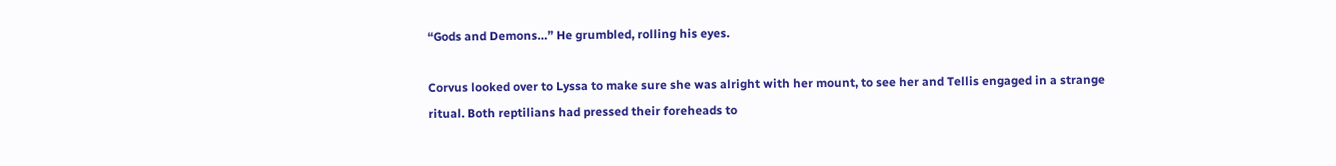“Gods and Demons…” He grumbled, rolling his eyes.

Corvus looked over to Lyssa to make sure she was alright with her mount, to see her and Tellis engaged in a strange ritual. Both reptilians had pressed their foreheads to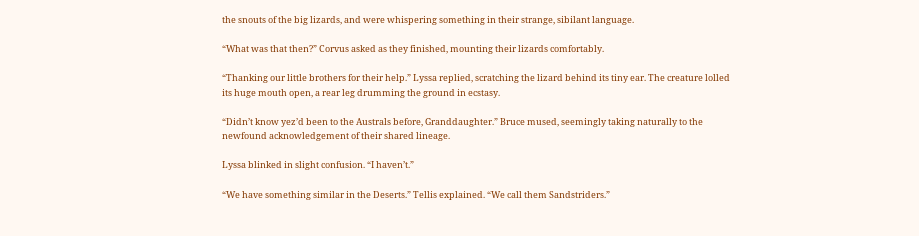the snouts of the big lizards, and were whispering something in their strange, sibilant language.

“What was that then?” Corvus asked as they finished, mounting their lizards comfortably.

“Thanking our little brothers for their help.” Lyssa replied, scratching the lizard behind its tiny ear. The creature lolled its huge mouth open, a rear leg drumming the ground in ecstasy.

“Didn’t know yez’d been to the Australs before, Granddaughter.” Bruce mused, seemingly taking naturally to the newfound acknowledgement of their shared lineage.

Lyssa blinked in slight confusion. “I haven’t.”

“We have something similar in the Deserts.” Tellis explained. “We call them Sandstriders.”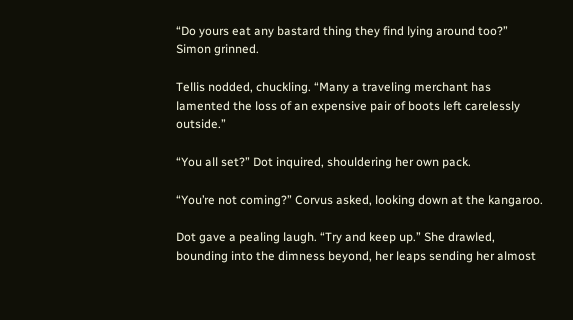“Do yours eat any bastard thing they find lying around too?” Simon grinned.

Tellis nodded, chuckling. “Many a traveling merchant has lamented the loss of an expensive pair of boots left carelessly outside.”

“You all set?” Dot inquired, shouldering her own pack.

“You’re not coming?” Corvus asked, looking down at the kangaroo.

Dot gave a pealing laugh. “Try and keep up.” She drawled, bounding into the dimness beyond, her leaps sending her almost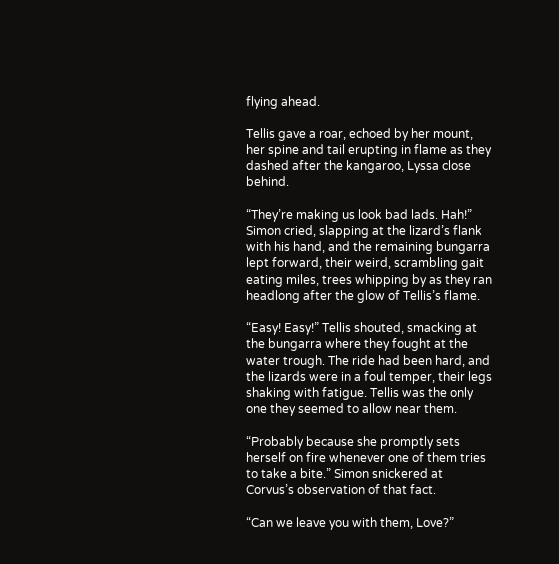flying ahead.

Tellis gave a roar, echoed by her mount, her spine and tail erupting in flame as they dashed after the kangaroo, Lyssa close behind.

“They’re making us look bad lads. Hah!” Simon cried, slapping at the lizard’s flank with his hand, and the remaining bungarra lept forward, their weird, scrambling gait eating miles, trees whipping by as they ran headlong after the glow of Tellis’s flame.

“Easy! Easy!” Tellis shouted, smacking at the bungarra where they fought at the water trough. The ride had been hard, and the lizards were in a foul temper, their legs shaking with fatigue. Tellis was the only one they seemed to allow near them.

“Probably because she promptly sets herself on fire whenever one of them tries to take a bite.” Simon snickered at Corvus’s observation of that fact.

“Can we leave you with them, Love?”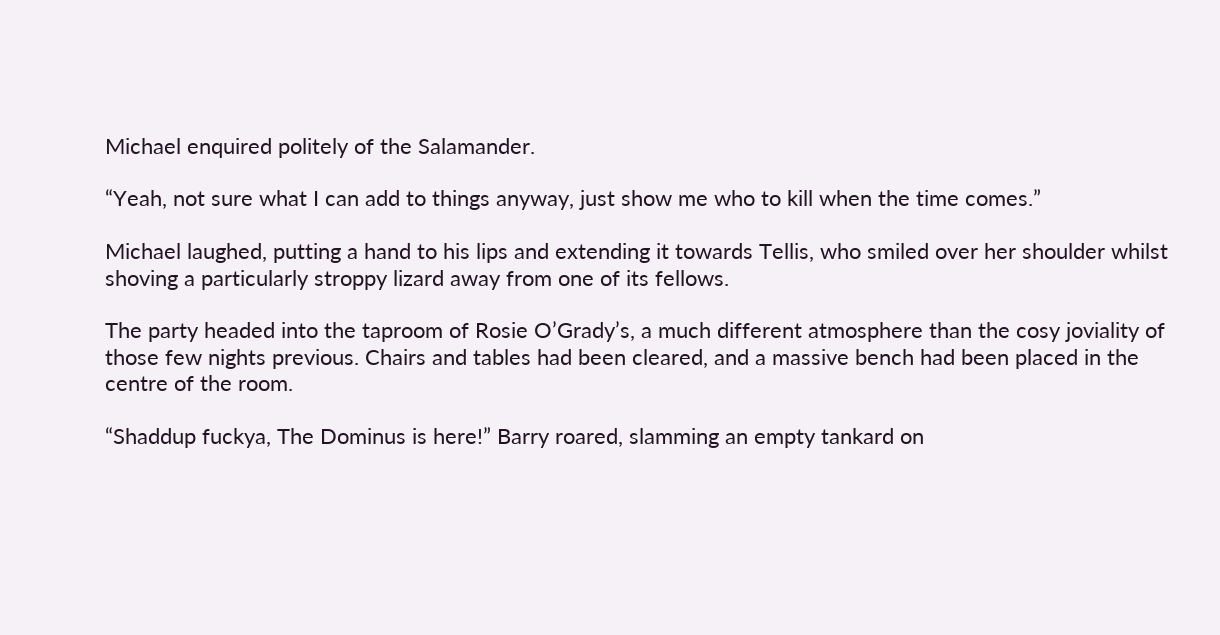Michael enquired politely of the Salamander.

“Yeah, not sure what I can add to things anyway, just show me who to kill when the time comes.”

Michael laughed, putting a hand to his lips and extending it towards Tellis, who smiled over her shoulder whilst shoving a particularly stroppy lizard away from one of its fellows.

The party headed into the taproom of Rosie O’Grady’s, a much different atmosphere than the cosy joviality of those few nights previous. Chairs and tables had been cleared, and a massive bench had been placed in the centre of the room.

“Shaddup fuckya, The Dominus is here!” Barry roared, slamming an empty tankard on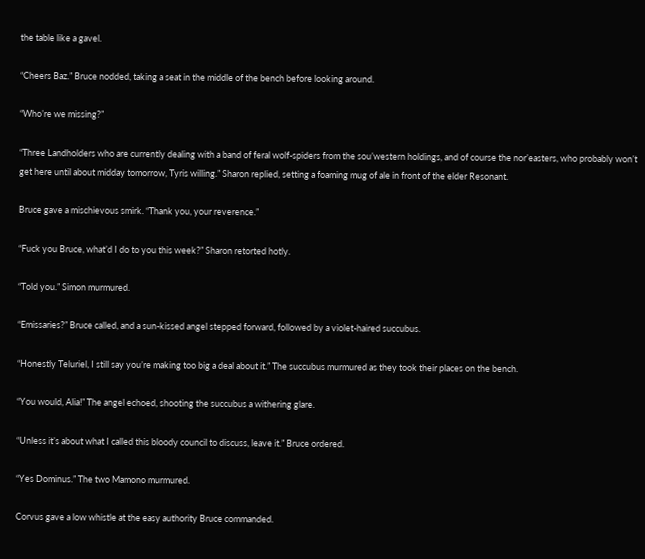the table like a gavel.

“Cheers Baz.” Bruce nodded, taking a seat in the middle of the bench before looking around.

“Who’re we missing?”

“Three Landholders who are currently dealing with a band of feral wolf-spiders from the sou’western holdings, and of course the nor’easters, who probably won’t get here until about midday tomorrow, Tyris willing.” Sharon replied, setting a foaming mug of ale in front of the elder Resonant.

Bruce gave a mischievous smirk. “Thank you, your reverence.”

“Fuck you Bruce, what’d I do to you this week?” Sharon retorted hotly.

“Told you.” Simon murmured.

“Emissaries?” Bruce called, and a sun-kissed angel stepped forward, followed by a violet-haired succubus.

“Honestly Teluriel, I still say you’re making too big a deal about it.” The succubus murmured as they took their places on the bench.

“You would, Alia!” The angel echoed, shooting the succubus a withering glare.

“Unless it’s about what I called this bloody council to discuss, leave it.” Bruce ordered.

“Yes Dominus.” The two Mamono murmured.

Corvus gave a low whistle at the easy authority Bruce commanded.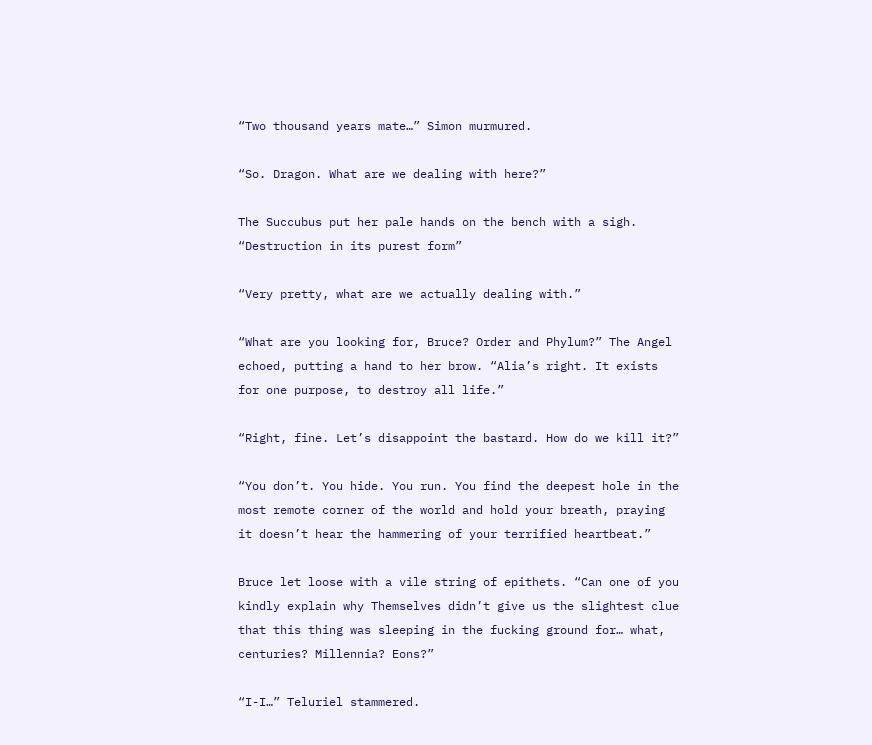“Two thousand years mate…” Simon murmured.

“So. Dragon. What are we dealing with here?”

The Succubus put her pale hands on the bench with a sigh. “Destruction in its purest form”

“Very pretty, what are we actually dealing with.”

“What are you looking for, Bruce? Order and Phylum?” The Angel echoed, putting a hand to her brow. “Alia’s right. It exists for one purpose, to destroy all life.”

“Right, fine. Let’s disappoint the bastard. How do we kill it?”

“You don’t. You hide. You run. You find the deepest hole in the most remote corner of the world and hold your breath, praying it doesn’t hear the hammering of your terrified heartbeat.”

Bruce let loose with a vile string of epithets. “Can one of you kindly explain why Themselves didn’t give us the slightest clue that this thing was sleeping in the fucking ground for… what, centuries? Millennia? Eons?”

“I-I…” Teluriel stammered.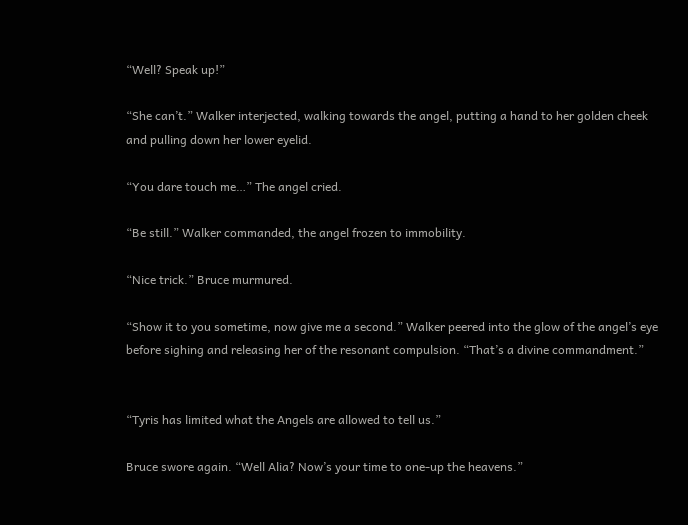“Well? Speak up!”

“She can’t.” Walker interjected, walking towards the angel, putting a hand to her golden cheek and pulling down her lower eyelid.

“You dare touch me…” The angel cried.

“Be still.” Walker commanded, the angel frozen to immobility.

“Nice trick.” Bruce murmured.

“Show it to you sometime, now give me a second.” Walker peered into the glow of the angel’s eye before sighing and releasing her of the resonant compulsion. “That’s a divine commandment.”


“Tyris has limited what the Angels are allowed to tell us.”

Bruce swore again. “Well Alia? Now’s your time to one-up the heavens.”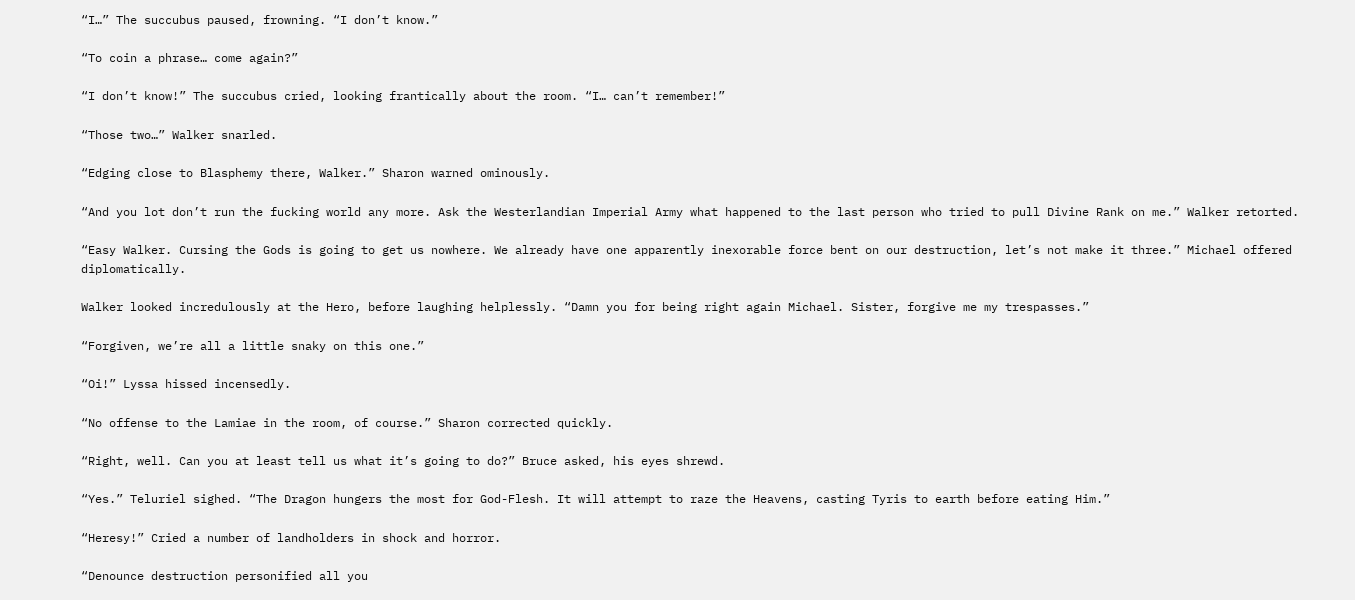“I…” The succubus paused, frowning. “I don’t know.”

“To coin a phrase… come again?”

“I don’t know!” The succubus cried, looking frantically about the room. “I… can’t remember!”

“Those two…” Walker snarled.

“Edging close to Blasphemy there, Walker.” Sharon warned ominously.

“And you lot don’t run the fucking world any more. Ask the Westerlandian Imperial Army what happened to the last person who tried to pull Divine Rank on me.” Walker retorted.

“Easy Walker. Cursing the Gods is going to get us nowhere. We already have one apparently inexorable force bent on our destruction, let’s not make it three.” Michael offered diplomatically.

Walker looked incredulously at the Hero, before laughing helplessly. “Damn you for being right again Michael. Sister, forgive me my trespasses.”

“Forgiven, we’re all a little snaky on this one.”

“Oi!” Lyssa hissed incensedly.

“No offense to the Lamiae in the room, of course.” Sharon corrected quickly.

“Right, well. Can you at least tell us what it’s going to do?” Bruce asked, his eyes shrewd.

“Yes.” Teluriel sighed. “The Dragon hungers the most for God-Flesh. It will attempt to raze the Heavens, casting Tyris to earth before eating Him.”

“Heresy!” Cried a number of landholders in shock and horror.

“Denounce destruction personified all you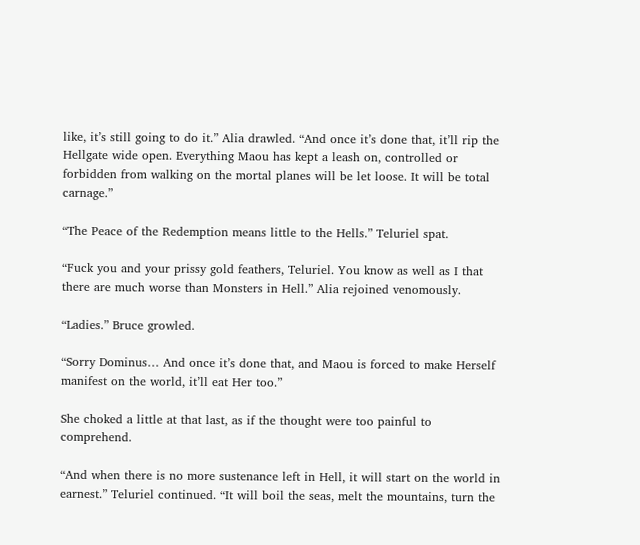like, it’s still going to do it.” Alia drawled. “And once it’s done that, it’ll rip the Hellgate wide open. Everything Maou has kept a leash on, controlled or forbidden from walking on the mortal planes will be let loose. It will be total carnage.”

“The Peace of the Redemption means little to the Hells.” Teluriel spat.

“Fuck you and your prissy gold feathers, Teluriel. You know as well as I that there are much worse than Monsters in Hell.” Alia rejoined venomously.

“Ladies.” Bruce growled.

“Sorry Dominus… And once it’s done that, and Maou is forced to make Herself manifest on the world, it’ll eat Her too.”

She choked a little at that last, as if the thought were too painful to comprehend.

“And when there is no more sustenance left in Hell, it will start on the world in earnest.” Teluriel continued. “It will boil the seas, melt the mountains, turn the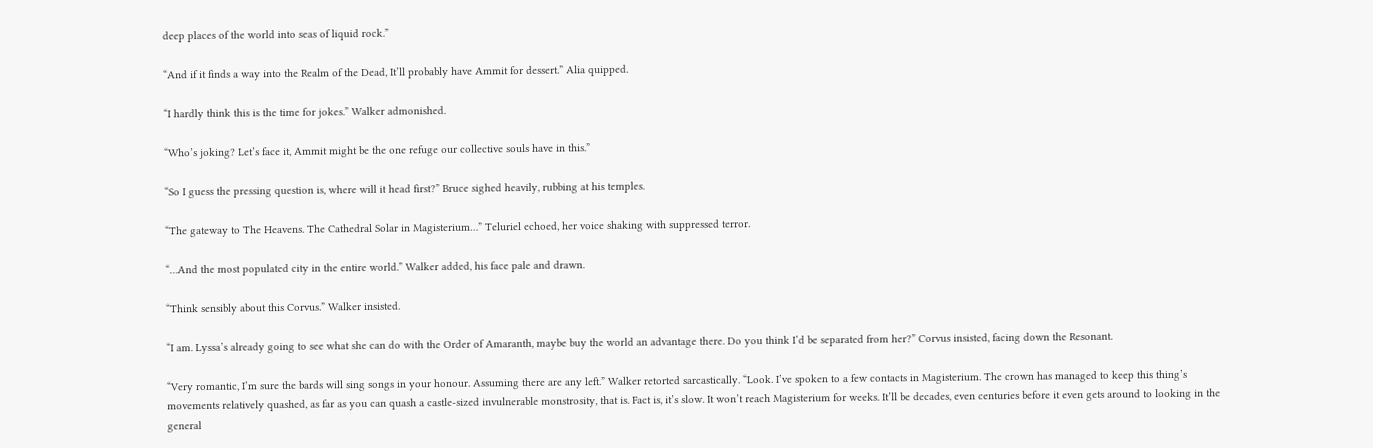deep places of the world into seas of liquid rock.”

“And if it finds a way into the Realm of the Dead, It’ll probably have Ammit for dessert.” Alia quipped.

“I hardly think this is the time for jokes.” Walker admonished.

“Who’s joking? Let’s face it, Ammit might be the one refuge our collective souls have in this.”

“So I guess the pressing question is, where will it head first?” Bruce sighed heavily, rubbing at his temples.

“The gateway to The Heavens. The Cathedral Solar in Magisterium…” Teluriel echoed, her voice shaking with suppressed terror.

“…And the most populated city in the entire world.” Walker added, his face pale and drawn.

“Think sensibly about this Corvus.” Walker insisted.

“I am. Lyssa’s already going to see what she can do with the Order of Amaranth, maybe buy the world an advantage there. Do you think I’d be separated from her?” Corvus insisted, facing down the Resonant.

“Very romantic, I’m sure the bards will sing songs in your honour. Assuming there are any left.” Walker retorted sarcastically. “Look. I’ve spoken to a few contacts in Magisterium. The crown has managed to keep this thing’s movements relatively quashed, as far as you can quash a castle-sized invulnerable monstrosity, that is. Fact is, it’s slow. It won’t reach Magisterium for weeks. It’ll be decades, even centuries before it even gets around to looking in the general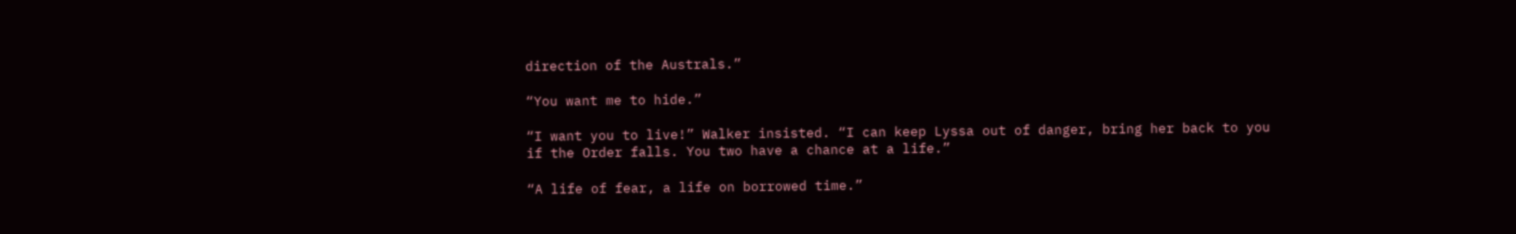direction of the Australs.”

“You want me to hide.”

“I want you to live!” Walker insisted. “I can keep Lyssa out of danger, bring her back to you if the Order falls. You two have a chance at a life.”

“A life of fear, a life on borrowed time.”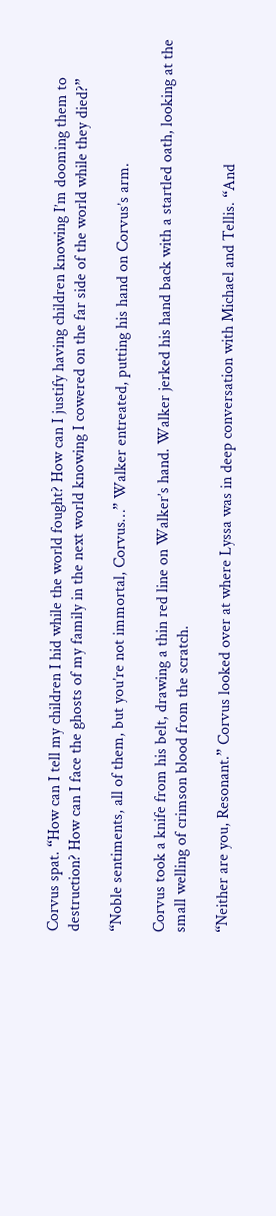Corvus spat. “How can I tell my children I hid while the world fought? How can I justify having children knowing I’m dooming them to destruction? How can I face the ghosts of my family in the next world knowing I cowered on the far side of the world while they died?”

“Noble sentiments, all of them, but you’re not immortal, Corvus…” Walker entreated, putting his hand on Corvus’s arm.

Corvus took a knife from his belt, drawing a thin red line on Walker’s hand. Walker jerked his hand back with a startled oath, looking at the small welling of crimson blood from the scratch.

“Neither are you, Resonant.” Corvus looked over at where Lyssa was in deep conversation with Michael and Tellis. “And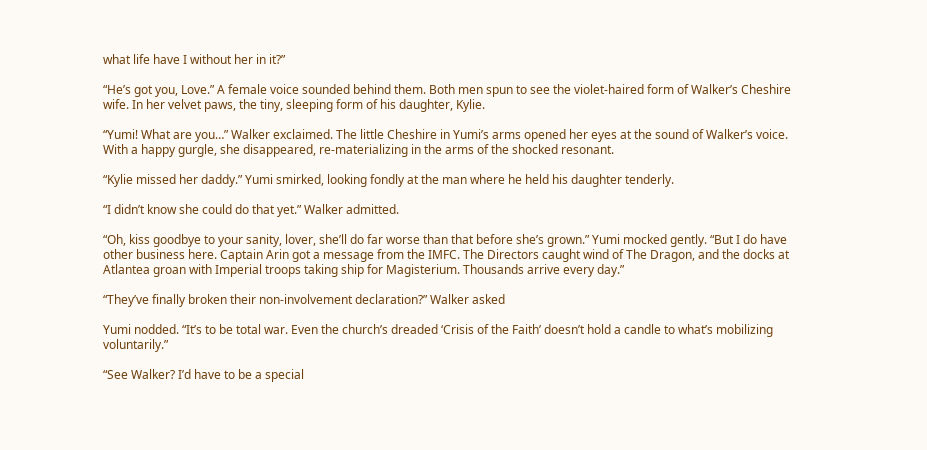what life have I without her in it?”

“He’s got you, Love.” A female voice sounded behind them. Both men spun to see the violet-haired form of Walker’s Cheshire wife. In her velvet paws, the tiny, sleeping form of his daughter, Kylie.

“Yumi! What are you…” Walker exclaimed. The little Cheshire in Yumi’s arms opened her eyes at the sound of Walker’s voice. With a happy gurgle, she disappeared, re-materializing in the arms of the shocked resonant.

“Kylie missed her daddy.” Yumi smirked, looking fondly at the man where he held his daughter tenderly.

“I didn’t know she could do that yet.” Walker admitted.

“Oh, kiss goodbye to your sanity, lover, she’ll do far worse than that before she’s grown.” Yumi mocked gently. “But I do have other business here. Captain Arin got a message from the IMFC. The Directors caught wind of The Dragon, and the docks at Atlantea groan with Imperial troops taking ship for Magisterium. Thousands arrive every day.”

“They’ve finally broken their non-involvement declaration?” Walker asked

Yumi nodded. “It’s to be total war. Even the church’s dreaded ‘Crisis of the Faith’ doesn’t hold a candle to what’s mobilizing voluntarily.”

“See Walker? I’d have to be a special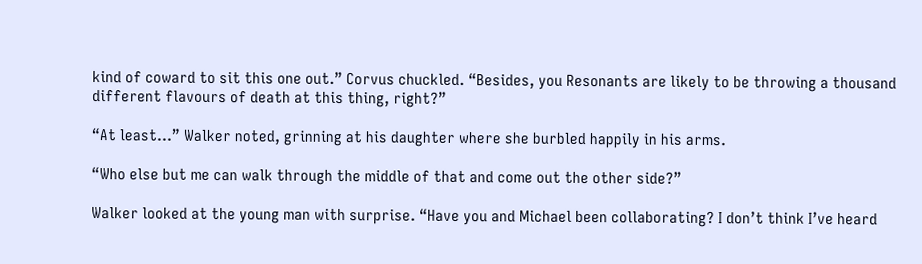kind of coward to sit this one out.” Corvus chuckled. “Besides, you Resonants are likely to be throwing a thousand different flavours of death at this thing, right?”

“At least…” Walker noted, grinning at his daughter where she burbled happily in his arms.

“Who else but me can walk through the middle of that and come out the other side?”

Walker looked at the young man with surprise. “Have you and Michael been collaborating? I don’t think I’ve heard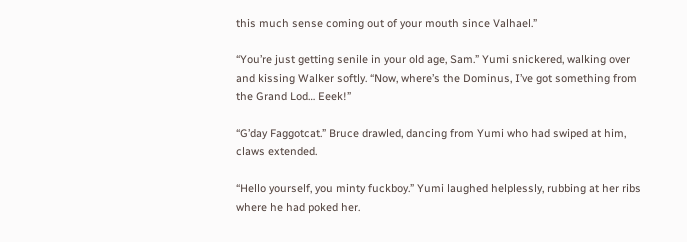this much sense coming out of your mouth since Valhael.”

“You’re just getting senile in your old age, Sam.” Yumi snickered, walking over and kissing Walker softly. “Now, where’s the Dominus, I’ve got something from the Grand Lod… Eeek!”

“G’day Faggotcat.” Bruce drawled, dancing from Yumi who had swiped at him, claws extended.

“Hello yourself, you minty fuckboy.” Yumi laughed helplessly, rubbing at her ribs where he had poked her.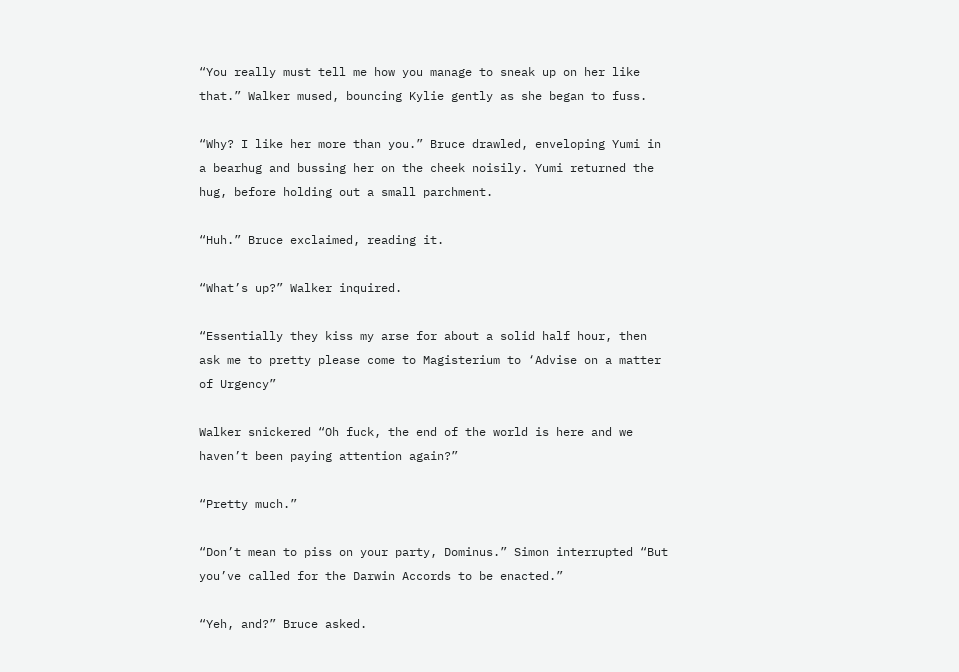“You really must tell me how you manage to sneak up on her like that.” Walker mused, bouncing Kylie gently as she began to fuss.

“Why? I like her more than you.” Bruce drawled, enveloping Yumi in a bearhug and bussing her on the cheek noisily. Yumi returned the hug, before holding out a small parchment.

“Huh.” Bruce exclaimed, reading it.

“What’s up?” Walker inquired.

“Essentially they kiss my arse for about a solid half hour, then ask me to pretty please come to Magisterium to ‘Advise on a matter of Urgency”

Walker snickered “Oh fuck, the end of the world is here and we haven’t been paying attention again?”

“Pretty much.”

“Don’t mean to piss on your party, Dominus.” Simon interrupted “But you’ve called for the Darwin Accords to be enacted.”

“Yeh, and?” Bruce asked.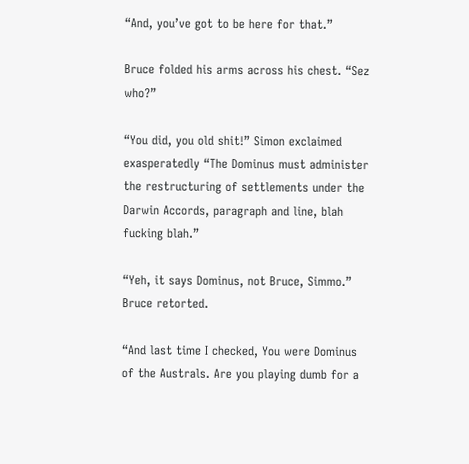“And, you’ve got to be here for that.”

Bruce folded his arms across his chest. “Sez who?”

“You did, you old shit!” Simon exclaimed exasperatedly “The Dominus must administer the restructuring of settlements under the Darwin Accords, paragraph and line, blah fucking blah.”

“Yeh, it says Dominus, not Bruce, Simmo.” Bruce retorted.

“And last time I checked, You were Dominus of the Australs. Are you playing dumb for a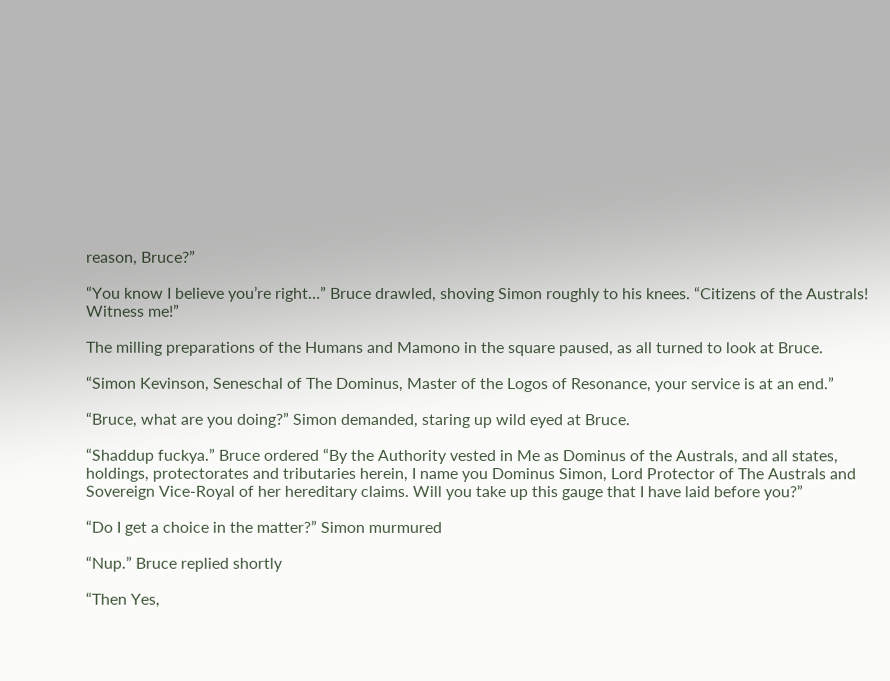reason, Bruce?”

“You know I believe you’re right…” Bruce drawled, shoving Simon roughly to his knees. “Citizens of the Australs! Witness me!”

The milling preparations of the Humans and Mamono in the square paused, as all turned to look at Bruce.

“Simon Kevinson, Seneschal of The Dominus, Master of the Logos of Resonance, your service is at an end.”

“Bruce, what are you doing?” Simon demanded, staring up wild eyed at Bruce.

“Shaddup fuckya.” Bruce ordered “By the Authority vested in Me as Dominus of the Australs, and all states, holdings, protectorates and tributaries herein, I name you Dominus Simon, Lord Protector of The Australs and Sovereign Vice-Royal of her hereditary claims. Will you take up this gauge that I have laid before you?”

“Do I get a choice in the matter?” Simon murmured

“Nup.” Bruce replied shortly

“Then Yes,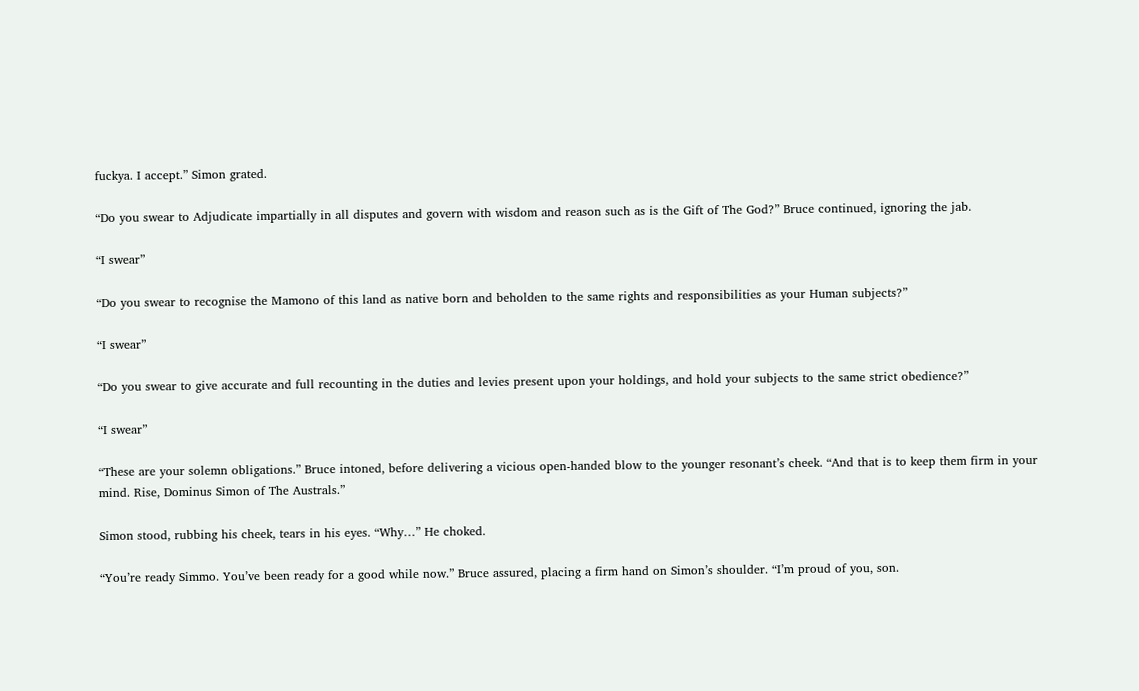fuckya. I accept.” Simon grated.

“Do you swear to Adjudicate impartially in all disputes and govern with wisdom and reason such as is the Gift of The God?” Bruce continued, ignoring the jab.

“I swear”

“Do you swear to recognise the Mamono of this land as native born and beholden to the same rights and responsibilities as your Human subjects?”

“I swear”

“Do you swear to give accurate and full recounting in the duties and levies present upon your holdings, and hold your subjects to the same strict obedience?”

“I swear”

“These are your solemn obligations.” Bruce intoned, before delivering a vicious open-handed blow to the younger resonant’s cheek. “And that is to keep them firm in your mind. Rise, Dominus Simon of The Australs.”

Simon stood, rubbing his cheek, tears in his eyes. “Why…” He choked.

“You’re ready Simmo. You’ve been ready for a good while now.” Bruce assured, placing a firm hand on Simon’s shoulder. “I’m proud of you, son.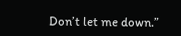Don’t let me down.”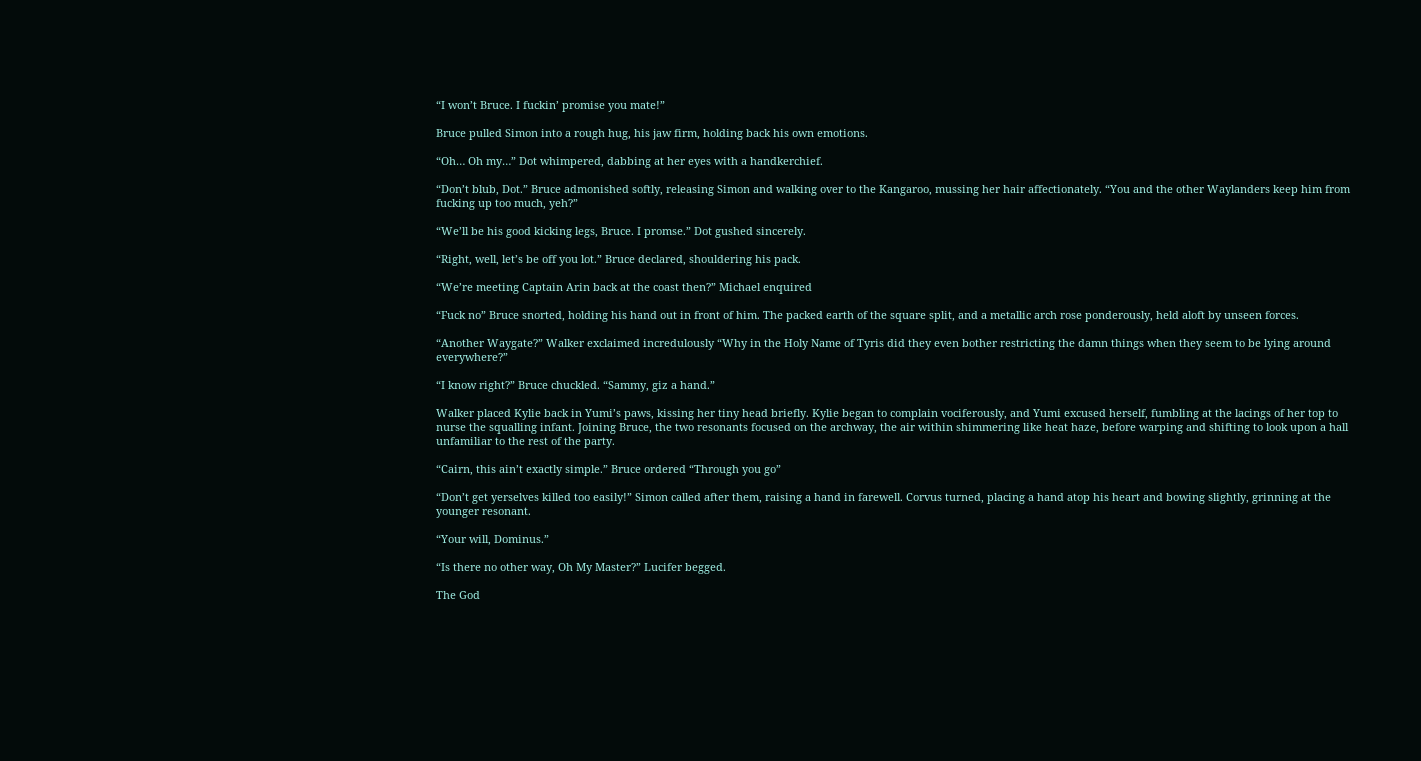“I won’t Bruce. I fuckin’ promise you mate!”

Bruce pulled Simon into a rough hug, his jaw firm, holding back his own emotions.

“Oh… Oh my…” Dot whimpered, dabbing at her eyes with a handkerchief.

“Don’t blub, Dot.” Bruce admonished softly, releasing Simon and walking over to the Kangaroo, mussing her hair affectionately. “You and the other Waylanders keep him from fucking up too much, yeh?”

“We’ll be his good kicking legs, Bruce. I promse.” Dot gushed sincerely.

“Right, well, let’s be off you lot.” Bruce declared, shouldering his pack.

“We’re meeting Captain Arin back at the coast then?” Michael enquired

“Fuck no” Bruce snorted, holding his hand out in front of him. The packed earth of the square split, and a metallic arch rose ponderously, held aloft by unseen forces.

“Another Waygate?” Walker exclaimed incredulously “Why in the Holy Name of Tyris did they even bother restricting the damn things when they seem to be lying around everywhere?”

“I know right?” Bruce chuckled. “Sammy, giz a hand.”

Walker placed Kylie back in Yumi’s paws, kissing her tiny head briefly. Kylie began to complain vociferously, and Yumi excused herself, fumbling at the lacings of her top to nurse the squalling infant. Joining Bruce, the two resonants focused on the archway, the air within shimmering like heat haze, before warping and shifting to look upon a hall unfamiliar to the rest of the party.

“Cairn, this ain’t exactly simple.” Bruce ordered “Through you go”

“Don’t get yerselves killed too easily!” Simon called after them, raising a hand in farewell. Corvus turned, placing a hand atop his heart and bowing slightly, grinning at the younger resonant.

“Your will, Dominus.”

“Is there no other way, Oh My Master?” Lucifer begged.

The God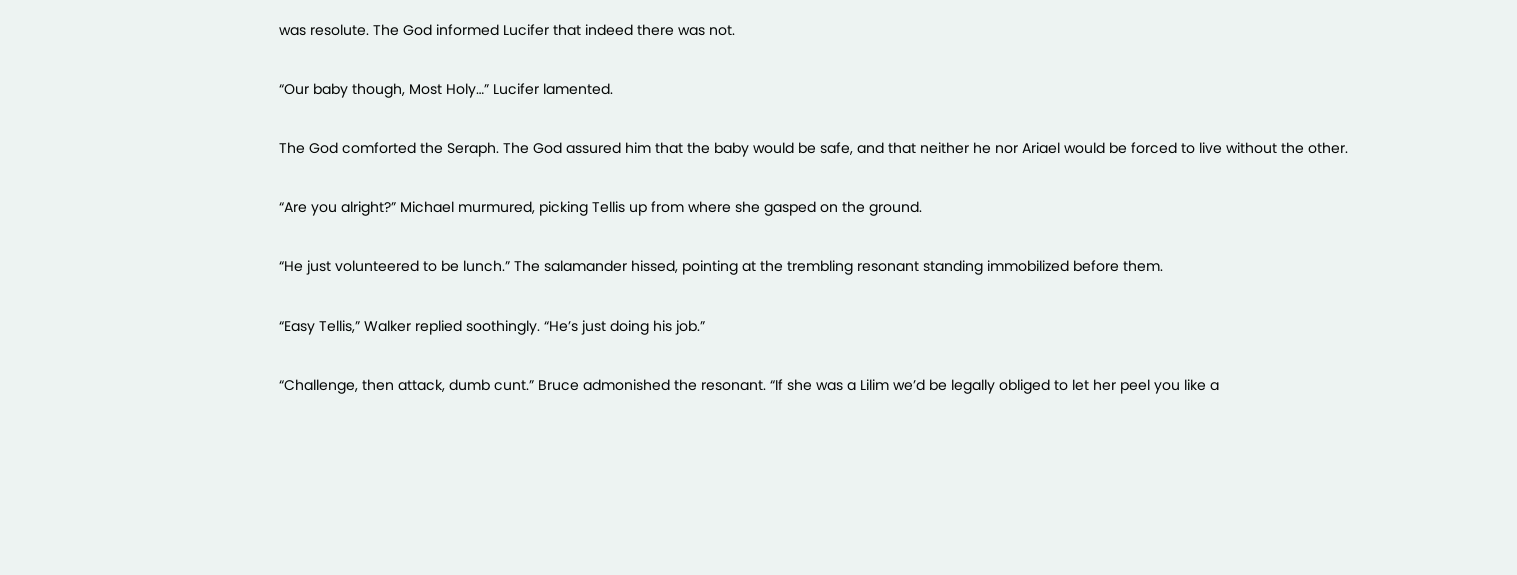was resolute. The God informed Lucifer that indeed there was not.

“Our baby though, Most Holy…” Lucifer lamented.

The God comforted the Seraph. The God assured him that the baby would be safe, and that neither he nor Ariael would be forced to live without the other.

“Are you alright?” Michael murmured, picking Tellis up from where she gasped on the ground.

“He just volunteered to be lunch.” The salamander hissed, pointing at the trembling resonant standing immobilized before them.

“Easy Tellis,” Walker replied soothingly. “He’s just doing his job.”

“Challenge, then attack, dumb cunt.” Bruce admonished the resonant. “If she was a Lilim we’d be legally obliged to let her peel you like a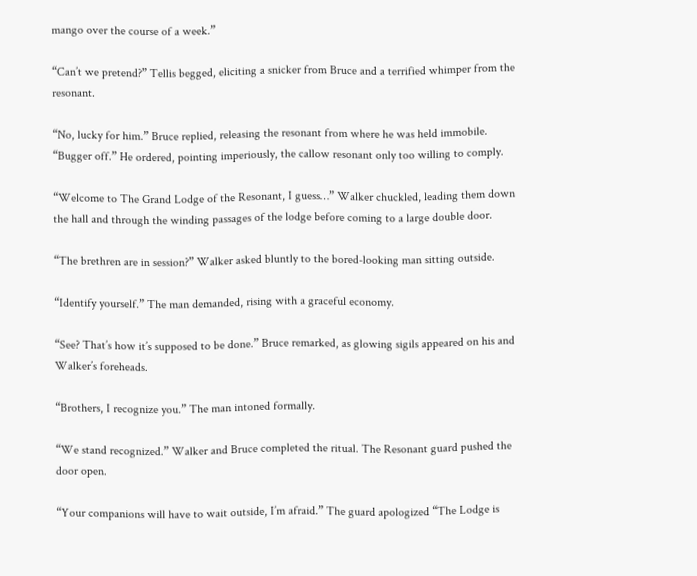mango over the course of a week.”

“Can’t we pretend?” Tellis begged, eliciting a snicker from Bruce and a terrified whimper from the resonant.

“No, lucky for him.” Bruce replied, releasing the resonant from where he was held immobile. “Bugger off.” He ordered, pointing imperiously, the callow resonant only too willing to comply.

“Welcome to The Grand Lodge of the Resonant, I guess…” Walker chuckled, leading them down the hall and through the winding passages of the lodge before coming to a large double door.

“The brethren are in session?” Walker asked bluntly to the bored-looking man sitting outside.

“Identify yourself.” The man demanded, rising with a graceful economy.

“See? That’s how it’s supposed to be done.” Bruce remarked, as glowing sigils appeared on his and Walker’s foreheads.

“Brothers, I recognize you.” The man intoned formally.

“We stand recognized.” Walker and Bruce completed the ritual. The Resonant guard pushed the door open.

“Your companions will have to wait outside, I’m afraid.” The guard apologized “The Lodge is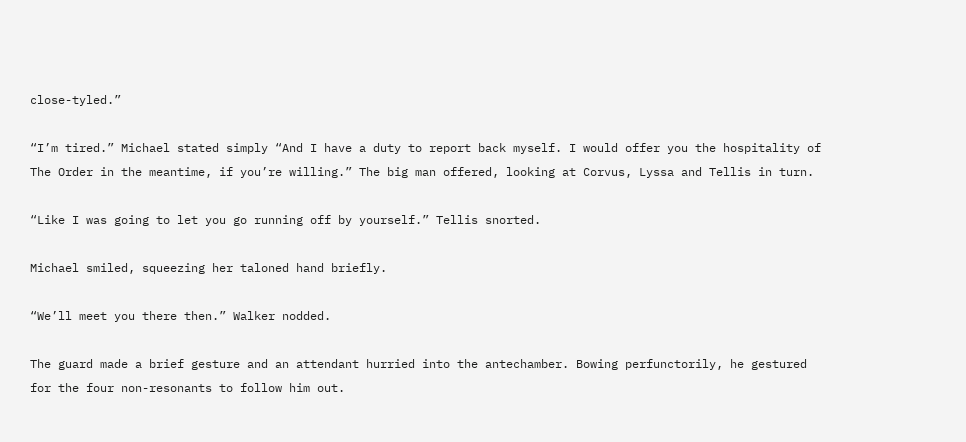close-tyled.”

“I’m tired.” Michael stated simply “And I have a duty to report back myself. I would offer you the hospitality of The Order in the meantime, if you’re willing.” The big man offered, looking at Corvus, Lyssa and Tellis in turn.

“Like I was going to let you go running off by yourself.” Tellis snorted.

Michael smiled, squeezing her taloned hand briefly.

“We’ll meet you there then.” Walker nodded.

The guard made a brief gesture and an attendant hurried into the antechamber. Bowing perfunctorily, he gestured for the four non-resonants to follow him out.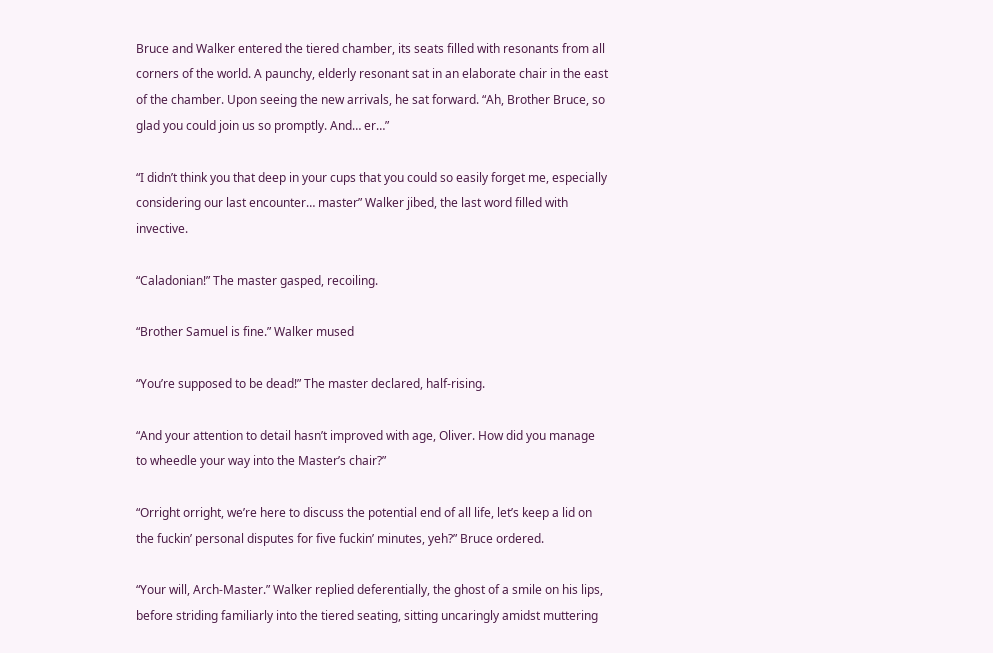Bruce and Walker entered the tiered chamber, its seats filled with resonants from all corners of the world. A paunchy, elderly resonant sat in an elaborate chair in the east of the chamber. Upon seeing the new arrivals, he sat forward. “Ah, Brother Bruce, so glad you could join us so promptly. And… er…”

“I didn’t think you that deep in your cups that you could so easily forget me, especially considering our last encounter… master” Walker jibed, the last word filled with invective.

“Caladonian!” The master gasped, recoiling.

“Brother Samuel is fine.” Walker mused

“You’re supposed to be dead!” The master declared, half-rising.

“And your attention to detail hasn’t improved with age, Oliver. How did you manage to wheedle your way into the Master’s chair?”

“Orright orright, we’re here to discuss the potential end of all life, let’s keep a lid on the fuckin’ personal disputes for five fuckin’ minutes, yeh?” Bruce ordered.

“Your will, Arch-Master.” Walker replied deferentially, the ghost of a smile on his lips, before striding familiarly into the tiered seating, sitting uncaringly amidst muttering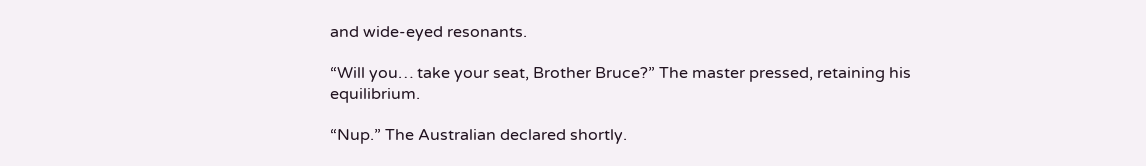and wide-eyed resonants.

“Will you… take your seat, Brother Bruce?” The master pressed, retaining his equilibrium.

“Nup.” The Australian declared shortly.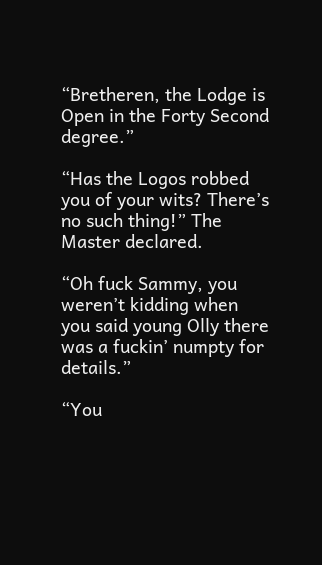“Bretheren, the Lodge is Open in the Forty Second degree.”

“Has the Logos robbed you of your wits? There’s no such thing!” The Master declared.

“Oh fuck Sammy, you weren’t kidding when you said young Olly there was a fuckin’ numpty for details.”

“You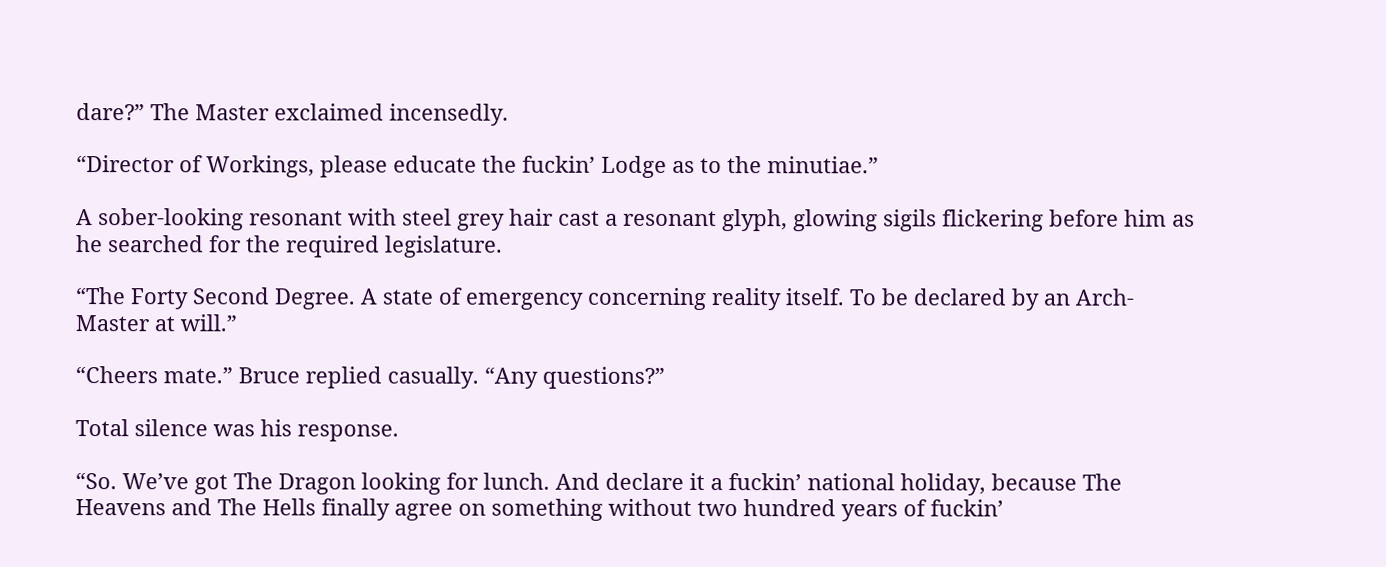dare?” The Master exclaimed incensedly.

“Director of Workings, please educate the fuckin’ Lodge as to the minutiae.”

A sober-looking resonant with steel grey hair cast a resonant glyph, glowing sigils flickering before him as he searched for the required legislature.

“The Forty Second Degree. A state of emergency concerning reality itself. To be declared by an Arch-Master at will.”

“Cheers mate.” Bruce replied casually. “Any questions?”

Total silence was his response.

“So. We’ve got The Dragon looking for lunch. And declare it a fuckin’ national holiday, because The Heavens and The Hells finally agree on something without two hundred years of fuckin’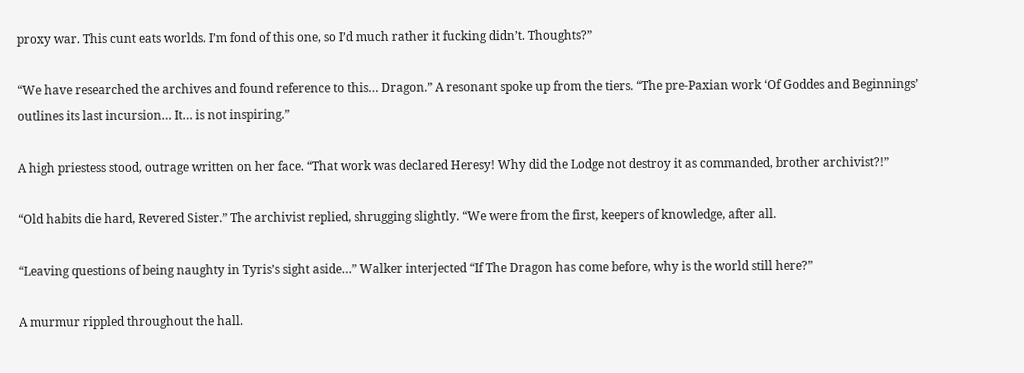proxy war. This cunt eats worlds. I’m fond of this one, so I’d much rather it fucking didn’t. Thoughts?”

“We have researched the archives and found reference to this… Dragon.” A resonant spoke up from the tiers. “The pre-Paxian work ‘Of Goddes and Beginnings’ outlines its last incursion… It… is not inspiring.”

A high priestess stood, outrage written on her face. “That work was declared Heresy! Why did the Lodge not destroy it as commanded, brother archivist?!”

“Old habits die hard, Revered Sister.” The archivist replied, shrugging slightly. “We were from the first, keepers of knowledge, after all.

“Leaving questions of being naughty in Tyris’s sight aside…” Walker interjected “If The Dragon has come before, why is the world still here?”

A murmur rippled throughout the hall.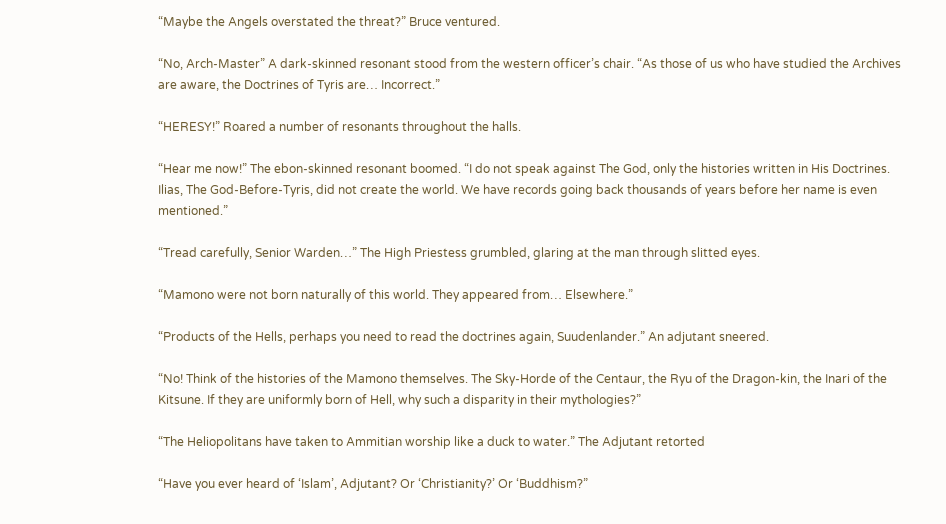“Maybe the Angels overstated the threat?” Bruce ventured.

“No, Arch-Master” A dark-skinned resonant stood from the western officer’s chair. “As those of us who have studied the Archives are aware, the Doctrines of Tyris are… Incorrect.”

“HERESY!” Roared a number of resonants throughout the halls.

“Hear me now!” The ebon-skinned resonant boomed. “I do not speak against The God, only the histories written in His Doctrines. Ilias, The God-Before-Tyris, did not create the world. We have records going back thousands of years before her name is even mentioned.”

“Tread carefully, Senior Warden…” The High Priestess grumbled, glaring at the man through slitted eyes.

“Mamono were not born naturally of this world. They appeared from… Elsewhere.”

“Products of the Hells, perhaps you need to read the doctrines again, Suudenlander.” An adjutant sneered.

“No! Think of the histories of the Mamono themselves. The Sky-Horde of the Centaur, the Ryu of the Dragon-kin, the Inari of the Kitsune. If they are uniformly born of Hell, why such a disparity in their mythologies?”

“The Heliopolitans have taken to Ammitian worship like a duck to water.” The Adjutant retorted

“Have you ever heard of ‘Islam’, Adjutant? Or ‘Christianity?’ Or ‘Buddhism?”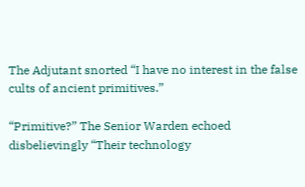The Adjutant snorted “I have no interest in the false cults of ancient primitives.”

“Primitive?” The Senior Warden echoed disbelievingly “Their technology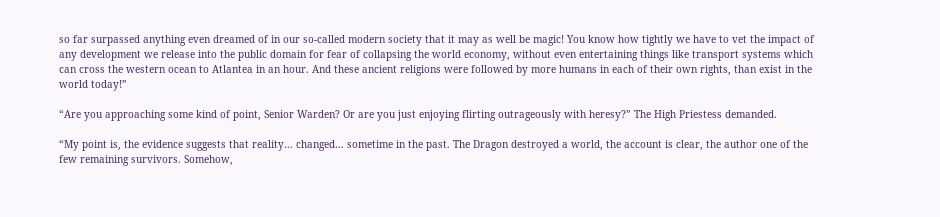so far surpassed anything even dreamed of in our so-called modern society that it may as well be magic! You know how tightly we have to vet the impact of any development we release into the public domain for fear of collapsing the world economy, without even entertaining things like transport systems which can cross the western ocean to Atlantea in an hour. And these ancient religions were followed by more humans in each of their own rights, than exist in the world today!”

“Are you approaching some kind of point, Senior Warden? Or are you just enjoying flirting outrageously with heresy?” The High Priestess demanded.

“My point is, the evidence suggests that reality… changed… sometime in the past. The Dragon destroyed a world, the account is clear, the author one of the few remaining survivors. Somehow,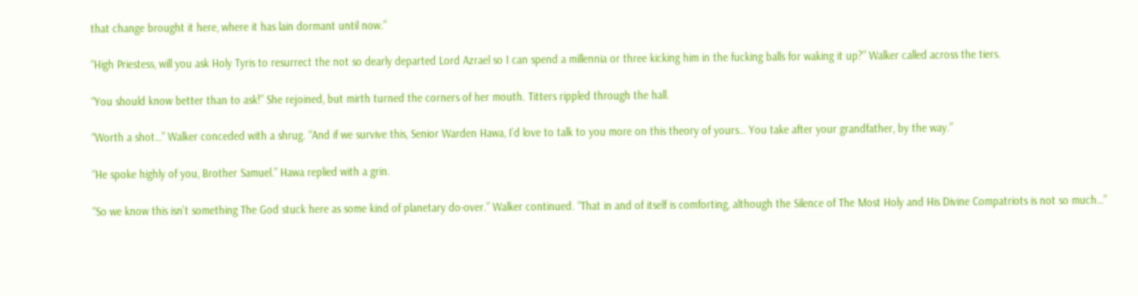that change brought it here, where it has lain dormant until now.”

“High Priestess, will you ask Holy Tyris to resurrect the not so dearly departed Lord Azrael so I can spend a millennia or three kicking him in the fucking balls for waking it up?” Walker called across the tiers.

“You should know better than to ask!” She rejoined, but mirth turned the corners of her mouth. Titters rippled through the hall.

“Worth a shot…” Walker conceded with a shrug. “And if we survive this, Senior Warden Hawa, I’d love to talk to you more on this theory of yours… You take after your grandfather, by the way.”

“He spoke highly of you, Brother Samuel.” Hawa replied with a grin.

“So we know this isn’t something The God stuck here as some kind of planetary do-over.” Walker continued. “That in and of itself is comforting, although the Silence of The Most Holy and His Divine Compatriots is not so much…”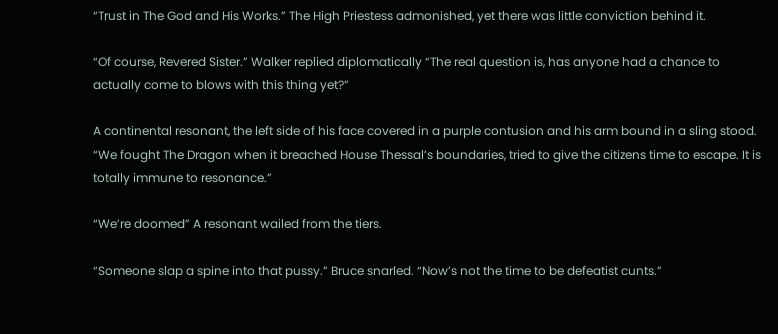“Trust in The God and His Works.” The High Priestess admonished, yet there was little conviction behind it.

“Of course, Revered Sister.” Walker replied diplomatically “The real question is, has anyone had a chance to actually come to blows with this thing yet?”

A continental resonant, the left side of his face covered in a purple contusion and his arm bound in a sling stood. “We fought The Dragon when it breached House Thessal’s boundaries, tried to give the citizens time to escape. It is totally immune to resonance.”

“We’re doomed” A resonant wailed from the tiers.

“Someone slap a spine into that pussy.” Bruce snarled. “Now’s not the time to be defeatist cunts.”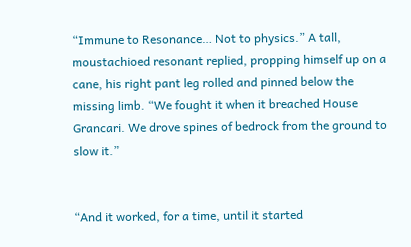“Immune to Resonance… Not to physics.” A tall, moustachioed resonant replied, propping himself up on a cane, his right pant leg rolled and pinned below the missing limb. “We fought it when it breached House Grancari. We drove spines of bedrock from the ground to slow it.”


“And it worked, for a time, until it started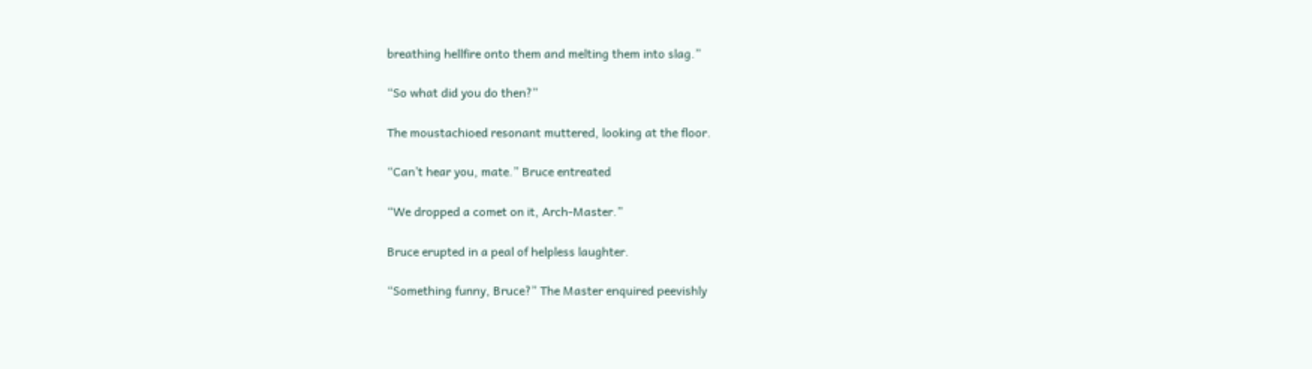breathing hellfire onto them and melting them into slag.”

“So what did you do then?”

The moustachioed resonant muttered, looking at the floor.

“Can’t hear you, mate.” Bruce entreated

“We dropped a comet on it, Arch-Master.”

Bruce erupted in a peal of helpless laughter.

“Something funny, Bruce?” The Master enquired peevishly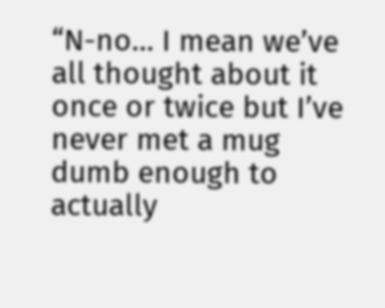“N-no… I mean we’ve all thought about it once or twice but I’ve never met a mug dumb enough to actually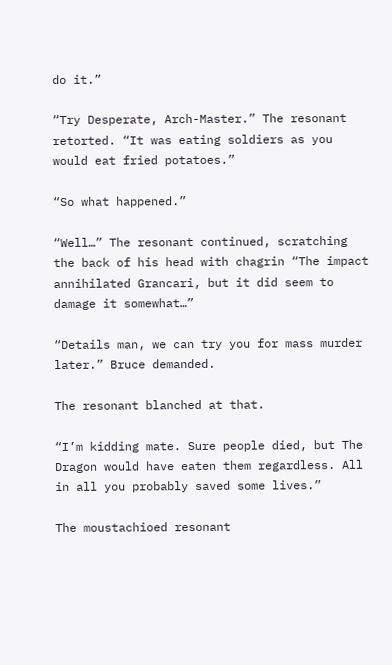do it.”

“Try Desperate, Arch-Master.” The resonant retorted. “It was eating soldiers as you would eat fried potatoes.”

“So what happened.”

“Well…” The resonant continued, scratching the back of his head with chagrin “The impact annihilated Grancari, but it did seem to damage it somewhat…”

“Details man, we can try you for mass murder later.” Bruce demanded.

The resonant blanched at that.

“I’m kidding mate. Sure people died, but The Dragon would have eaten them regardless. All in all you probably saved some lives.”

The moustachioed resonant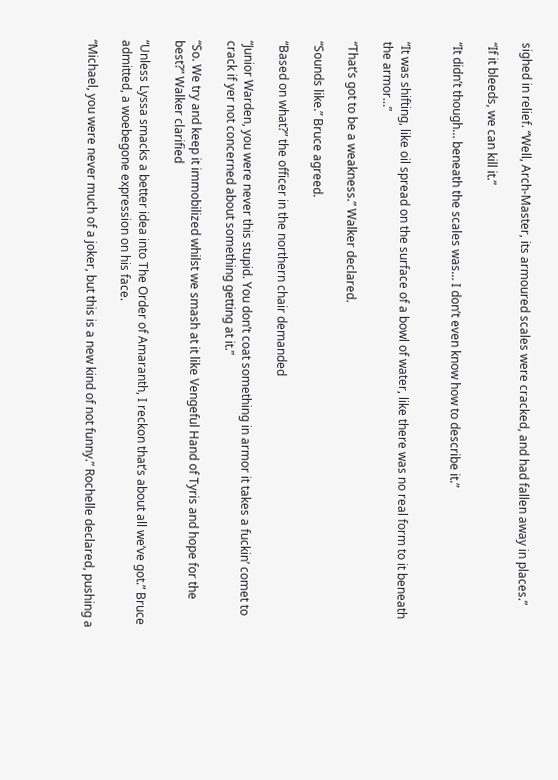sighed in relief. “Well, Arch-Master, its armoured scales were cracked, and had fallen away in places.”

“If it bleeds, we can kill it.”

“It didn’t though… beneath the scales was… I don’t even know how to describe it.”


“It was shifting, like oil spread on the surface of a bowl of water, like there was no real form to it beneath the armor…”

“That’s got to be a weakness.” Walker declared.

“Sounds like.” Bruce agreed.

“Based on what?” the officer in the northern chair demanded

“Junior Warden, you were never this stupid. You don’t coat something in armor it takes a fuckin’ comet to crack if yer not concerned about something getting at it.”

“So. We try and keep it immobilized whilst we smash at it like Vengeful Hand of Tyris and hope for the best?” Walker clarified

“Unless Lyssa smacks a better idea into The Order of Amaranth, I reckon that’s about all we’ve got.” Bruce admitted, a woebegone expression on his face.

“Michael, you were never much of a joker, but this is a new kind of not funny.” Rochelle declared, pushing a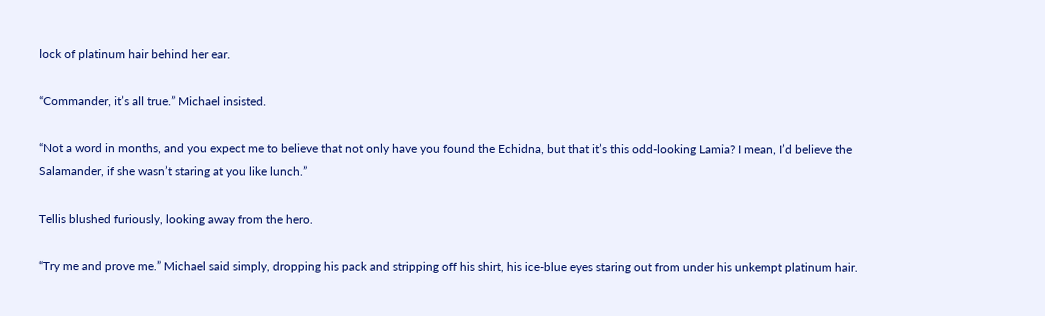lock of platinum hair behind her ear.

“Commander, it’s all true.” Michael insisted.

“Not a word in months, and you expect me to believe that not only have you found the Echidna, but that it’s this odd-looking Lamia? I mean, I’d believe the Salamander, if she wasn’t staring at you like lunch.”

Tellis blushed furiously, looking away from the hero.

“Try me and prove me.” Michael said simply, dropping his pack and stripping off his shirt, his ice-blue eyes staring out from under his unkempt platinum hair.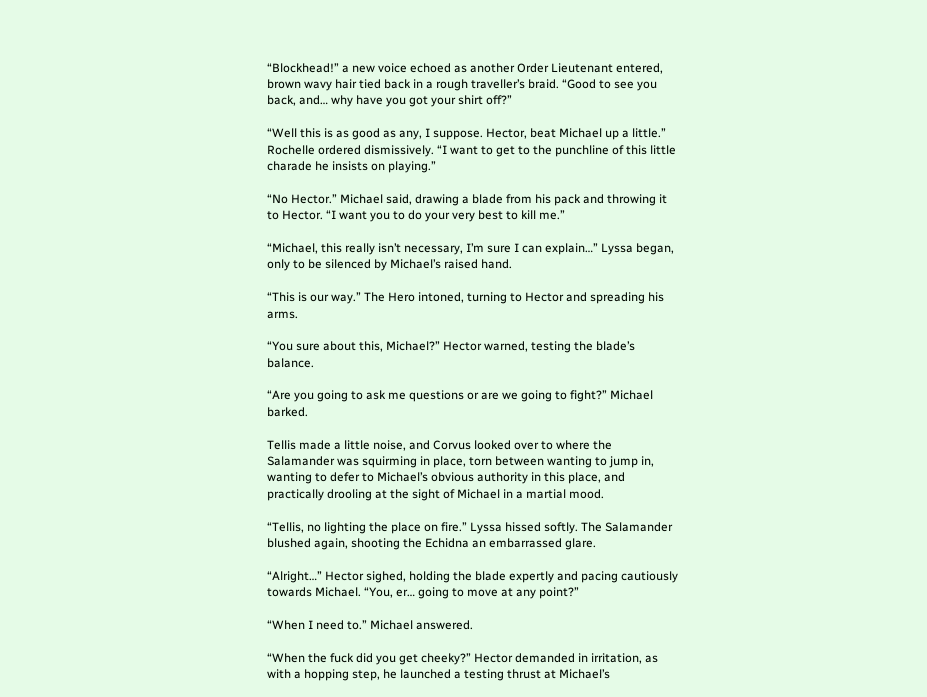“Blockhead!” a new voice echoed as another Order Lieutenant entered, brown wavy hair tied back in a rough traveller’s braid. “Good to see you back, and… why have you got your shirt off?”

“Well this is as good as any, I suppose. Hector, beat Michael up a little.” Rochelle ordered dismissively. “I want to get to the punchline of this little charade he insists on playing.”

“No Hector.” Michael said, drawing a blade from his pack and throwing it to Hector. “I want you to do your very best to kill me.”

“Michael, this really isn’t necessary, I’m sure I can explain…” Lyssa began, only to be silenced by Michael’s raised hand.

“This is our way.” The Hero intoned, turning to Hector and spreading his arms.

“You sure about this, Michael?” Hector warned, testing the blade’s balance.

“Are you going to ask me questions or are we going to fight?” Michael barked.

Tellis made a little noise, and Corvus looked over to where the Salamander was squirming in place, torn between wanting to jump in, wanting to defer to Michael’s obvious authority in this place, and practically drooling at the sight of Michael in a martial mood.

“Tellis, no lighting the place on fire.” Lyssa hissed softly. The Salamander blushed again, shooting the Echidna an embarrassed glare.

“Alright…” Hector sighed, holding the blade expertly and pacing cautiously towards Michael. “You, er… going to move at any point?”

“When I need to.” Michael answered.

“When the fuck did you get cheeky?” Hector demanded in irritation, as with a hopping step, he launched a testing thrust at Michael’s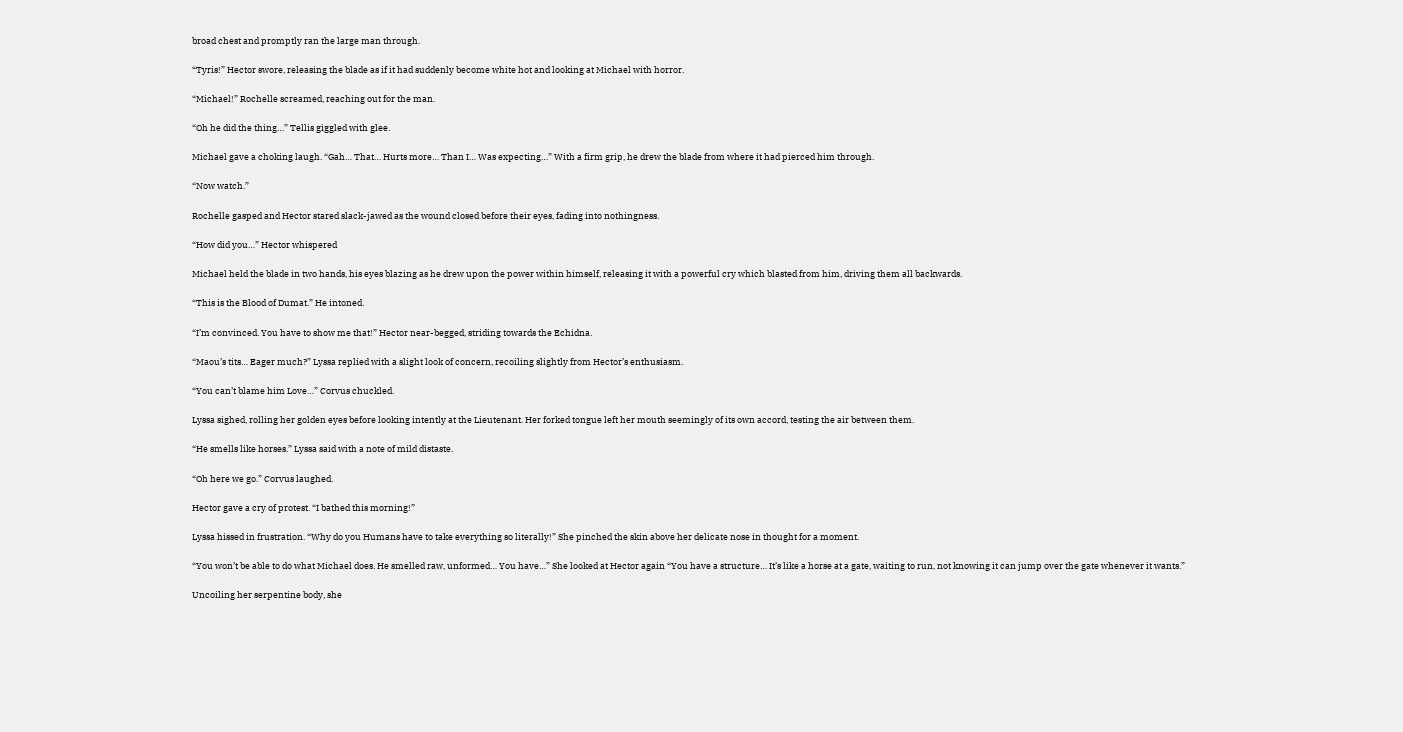broad chest and promptly ran the large man through.

“Tyris!” Hector swore, releasing the blade as if it had suddenly become white hot and looking at Michael with horror.

“Michael!” Rochelle screamed, reaching out for the man.

“Oh he did the thing…” Tellis giggled with glee.

Michael gave a choking laugh. “Gah… That… Hurts more… Than I… Was expecting…” With a firm grip, he drew the blade from where it had pierced him through.

“Now watch.”

Rochelle gasped and Hector stared slack-jawed as the wound closed before their eyes, fading into nothingness.

“How did you…” Hector whispered

Michael held the blade in two hands, his eyes blazing as he drew upon the power within himself, releasing it with a powerful cry which blasted from him, driving them all backwards.

“This is the Blood of Dumat.” He intoned.

“I’m convinced. You have to show me that!” Hector near-begged, striding towards the Echidna.

“Maou’s tits… Eager much?” Lyssa replied with a slight look of concern, recoiling slightly from Hector’s enthusiasm.

“You can’t blame him Love…” Corvus chuckled.

Lyssa sighed, rolling her golden eyes before looking intently at the Lieutenant. Her forked tongue left her mouth seemingly of its own accord, testing the air between them.

“He smells like horses.” Lyssa said with a note of mild distaste.

“Oh here we go.” Corvus laughed.

Hector gave a cry of protest. “I bathed this morning!”

Lyssa hissed in frustration. “Why do you Humans have to take everything so literally!” She pinched the skin above her delicate nose in thought for a moment.

“You won’t be able to do what Michael does. He smelled raw, unformed… You have…” She looked at Hector again “You have a structure… It’s like a horse at a gate, waiting to run, not knowing it can jump over the gate whenever it wants.”

Uncoiling her serpentine body, she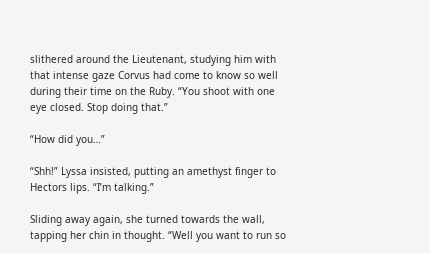slithered around the Lieutenant, studying him with that intense gaze Corvus had come to know so well during their time on the Ruby. “You shoot with one eye closed. Stop doing that.”

“How did you…”

“Shh!” Lyssa insisted, putting an amethyst finger to Hectors lips. “I’m talking.”

Sliding away again, she turned towards the wall, tapping her chin in thought. “Well you want to run so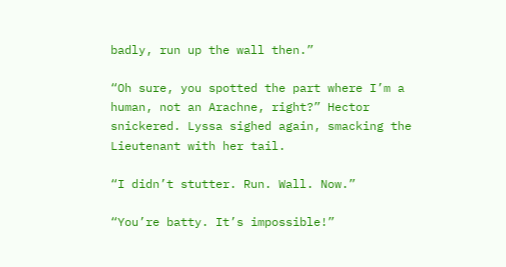badly, run up the wall then.”

“Oh sure, you spotted the part where I’m a human, not an Arachne, right?” Hector snickered. Lyssa sighed again, smacking the Lieutenant with her tail.

“I didn’t stutter. Run. Wall. Now.”

“You’re batty. It’s impossible!”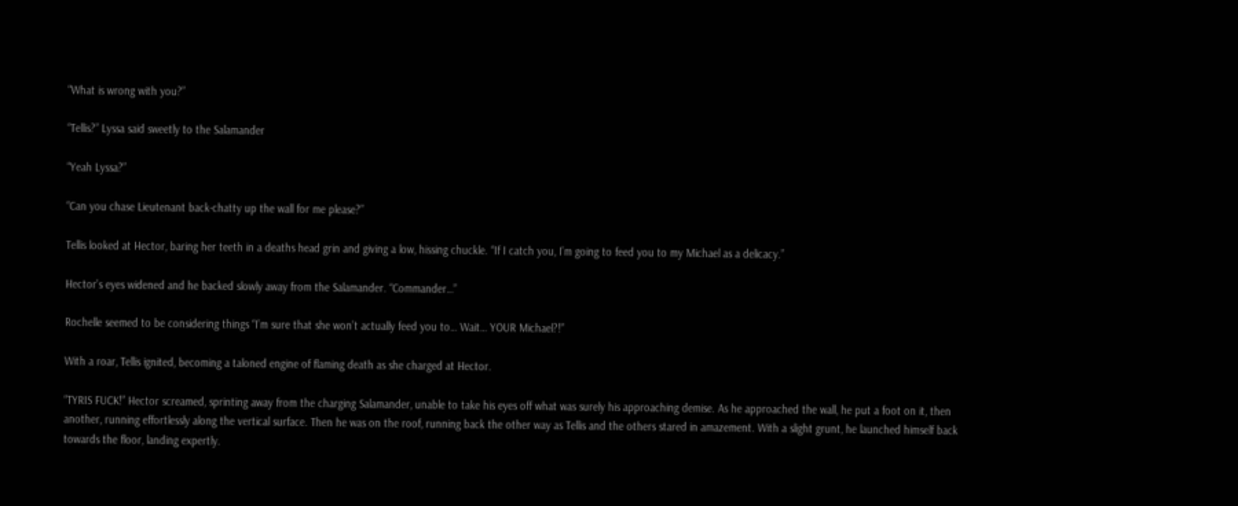“What is wrong with you?”

“Tellis?” Lyssa said sweetly to the Salamander

“Yeah Lyssa?”

“Can you chase Lieutenant back-chatty up the wall for me please?”

Tellis looked at Hector, baring her teeth in a deaths head grin and giving a low, hissing chuckle. “If I catch you, I’m going to feed you to my Michael as a delicacy.”

Hector’s eyes widened and he backed slowly away from the Salamander. “Commander…”

Rochelle seemed to be considering things “I’m sure that she won’t actually feed you to… Wait… YOUR Michael?!”

With a roar, Tellis ignited, becoming a taloned engine of flaming death as she charged at Hector.

“TYRIS FUCK!” Hector screamed, sprinting away from the charging Salamander, unable to take his eyes off what was surely his approaching demise. As he approached the wall, he put a foot on it, then another, running effortlessly along the vertical surface. Then he was on the roof, running back the other way as Tellis and the others stared in amazement. With a slight grunt, he launched himself back towards the floor, landing expertly.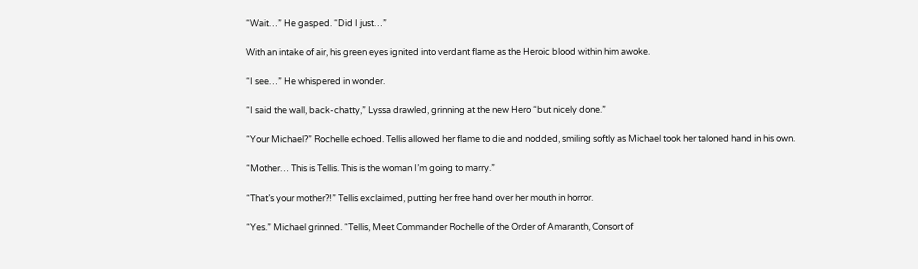“Wait…” He gasped. “Did I just…”

With an intake of air, his green eyes ignited into verdant flame as the Heroic blood within him awoke.

“I see…” He whispered in wonder.

“I said the wall, back-chatty,” Lyssa drawled, grinning at the new Hero “but nicely done.”

“Your Michael?” Rochelle echoed. Tellis allowed her flame to die and nodded, smiling softly as Michael took her taloned hand in his own.

“Mother… This is Tellis. This is the woman I’m going to marry.”

“That’s your mother?!” Tellis exclaimed, putting her free hand over her mouth in horror.

“Yes.” Michael grinned. “Tellis, Meet Commander Rochelle of the Order of Amaranth, Consort of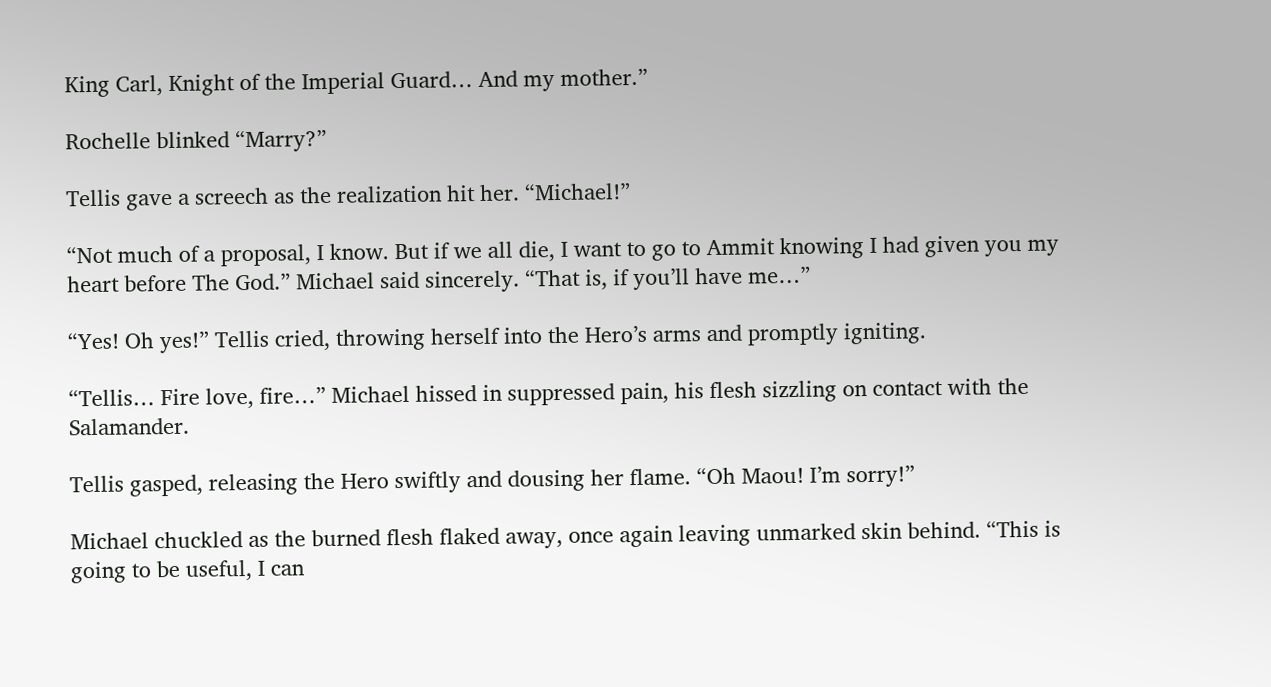King Carl, Knight of the Imperial Guard… And my mother.”

Rochelle blinked “Marry?”

Tellis gave a screech as the realization hit her. “Michael!”

“Not much of a proposal, I know. But if we all die, I want to go to Ammit knowing I had given you my heart before The God.” Michael said sincerely. “That is, if you’ll have me…”

“Yes! Oh yes!” Tellis cried, throwing herself into the Hero’s arms and promptly igniting.

“Tellis… Fire love, fire…” Michael hissed in suppressed pain, his flesh sizzling on contact with the Salamander.

Tellis gasped, releasing the Hero swiftly and dousing her flame. “Oh Maou! I’m sorry!”

Michael chuckled as the burned flesh flaked away, once again leaving unmarked skin behind. “This is going to be useful, I can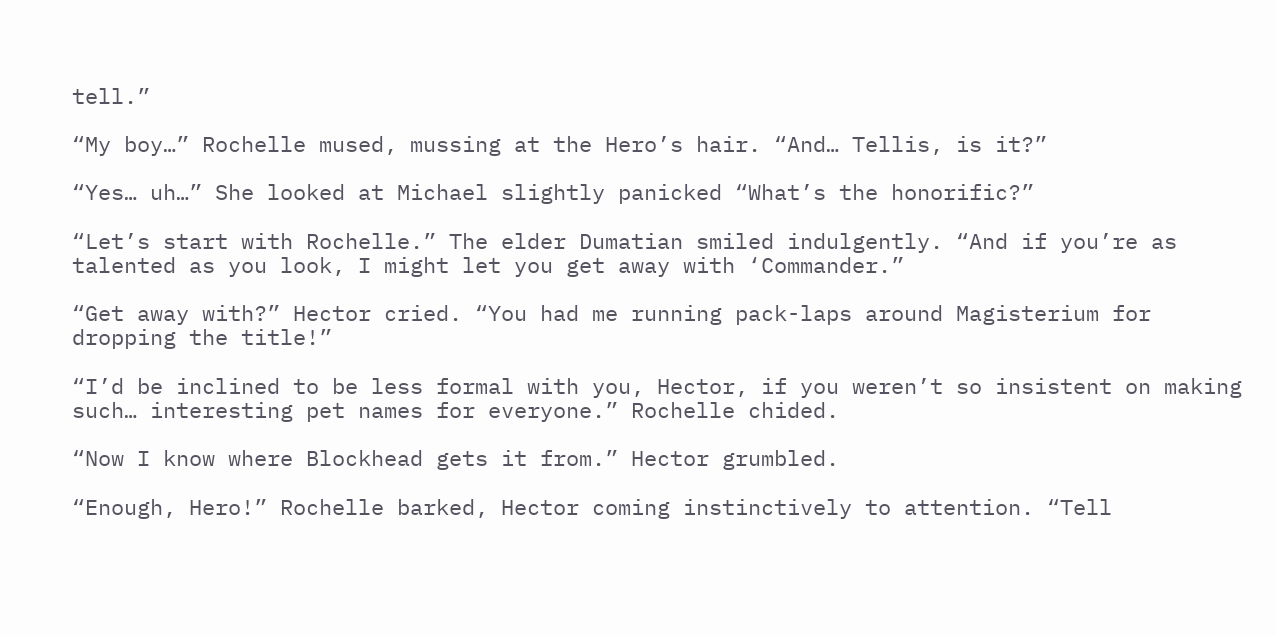tell.”

“My boy…” Rochelle mused, mussing at the Hero’s hair. “And… Tellis, is it?”

“Yes… uh…” She looked at Michael slightly panicked “What’s the honorific?”

“Let’s start with Rochelle.” The elder Dumatian smiled indulgently. “And if you’re as talented as you look, I might let you get away with ‘Commander.”

“Get away with?” Hector cried. “You had me running pack-laps around Magisterium for dropping the title!”

“I’d be inclined to be less formal with you, Hector, if you weren’t so insistent on making such… interesting pet names for everyone.” Rochelle chided.

“Now I know where Blockhead gets it from.” Hector grumbled.

“Enough, Hero!” Rochelle barked, Hector coming instinctively to attention. “Tell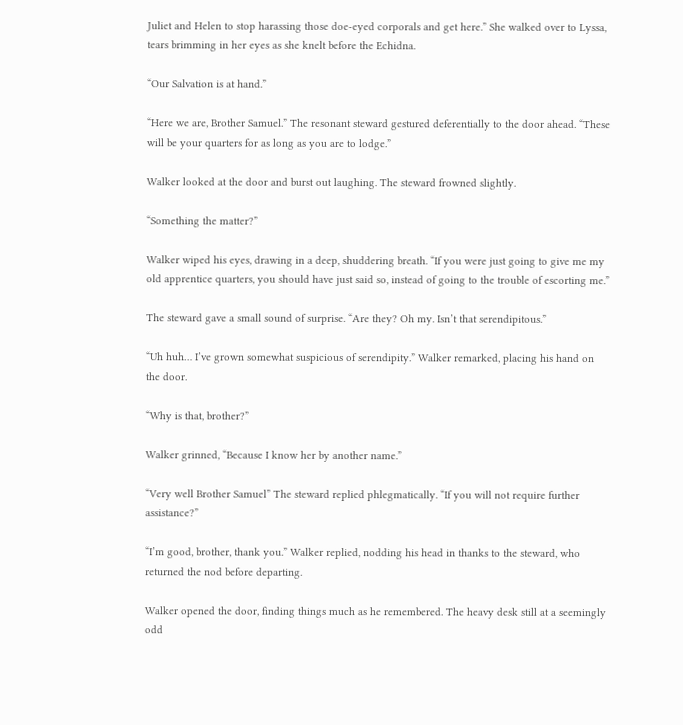Juliet and Helen to stop harassing those doe-eyed corporals and get here.” She walked over to Lyssa, tears brimming in her eyes as she knelt before the Echidna.

“Our Salvation is at hand.”

“Here we are, Brother Samuel.” The resonant steward gestured deferentially to the door ahead. “These will be your quarters for as long as you are to lodge.”

Walker looked at the door and burst out laughing. The steward frowned slightly.

“Something the matter?”

Walker wiped his eyes, drawing in a deep, shuddering breath. “If you were just going to give me my old apprentice quarters, you should have just said so, instead of going to the trouble of escorting me.”

The steward gave a small sound of surprise. “Are they? Oh my. Isn’t that serendipitous.”

“Uh huh… I’ve grown somewhat suspicious of serendipity.” Walker remarked, placing his hand on the door.

“Why is that, brother?”

Walker grinned, “Because I know her by another name.”

“Very well Brother Samuel” The steward replied phlegmatically. “If you will not require further assistance?”

“I’m good, brother, thank you.” Walker replied, nodding his head in thanks to the steward, who returned the nod before departing.

Walker opened the door, finding things much as he remembered. The heavy desk still at a seemingly odd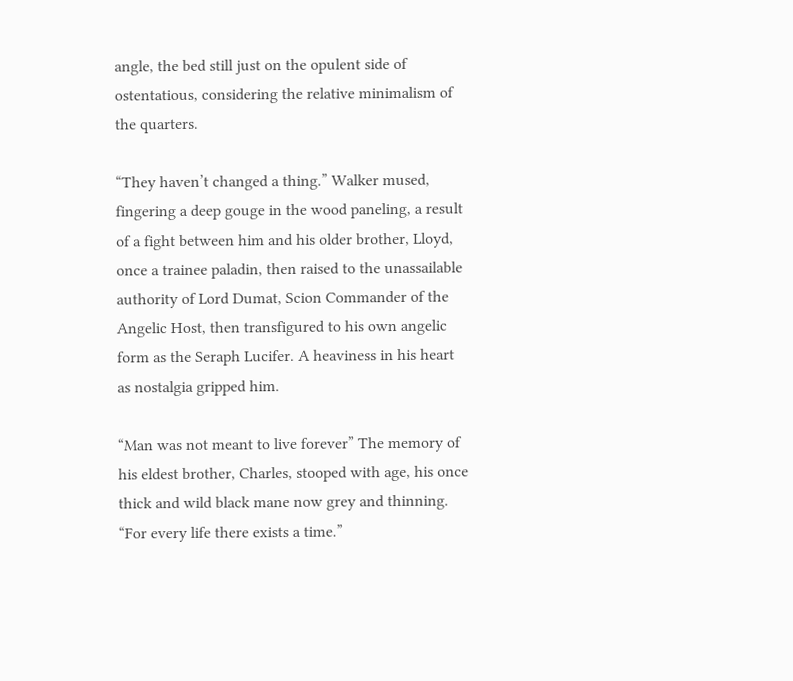angle, the bed still just on the opulent side of ostentatious, considering the relative minimalism of the quarters.

“They haven’t changed a thing.” Walker mused, fingering a deep gouge in the wood paneling, a result of a fight between him and his older brother, Lloyd, once a trainee paladin, then raised to the unassailable authority of Lord Dumat, Scion Commander of the Angelic Host, then transfigured to his own angelic form as the Seraph Lucifer. A heaviness in his heart as nostalgia gripped him.

“Man was not meant to live forever” The memory of his eldest brother, Charles, stooped with age, his once thick and wild black mane now grey and thinning. “For every life there exists a time.”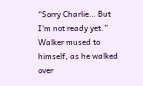“Sorry Charlie… But I’m not ready yet.” Walker mused to himself, as he walked over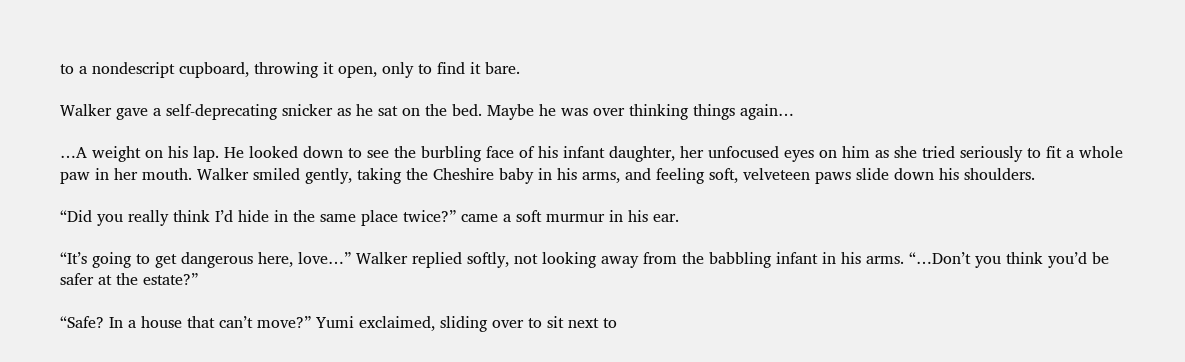to a nondescript cupboard, throwing it open, only to find it bare.

Walker gave a self-deprecating snicker as he sat on the bed. Maybe he was over thinking things again…

…A weight on his lap. He looked down to see the burbling face of his infant daughter, her unfocused eyes on him as she tried seriously to fit a whole paw in her mouth. Walker smiled gently, taking the Cheshire baby in his arms, and feeling soft, velveteen paws slide down his shoulders.

“Did you really think I’d hide in the same place twice?” came a soft murmur in his ear.

“It’s going to get dangerous here, love…” Walker replied softly, not looking away from the babbling infant in his arms. “…Don’t you think you’d be safer at the estate?”

“Safe? In a house that can’t move?” Yumi exclaimed, sliding over to sit next to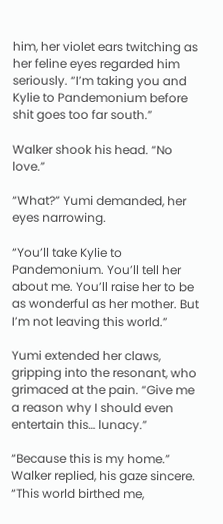him, her violet ears twitching as her feline eyes regarded him seriously. “I’m taking you and Kylie to Pandemonium before shit goes too far south.”

Walker shook his head. “No love.”

“What?” Yumi demanded, her eyes narrowing.

“You’ll take Kylie to Pandemonium. You’ll tell her about me. You’ll raise her to be as wonderful as her mother. But I’m not leaving this world.”

Yumi extended her claws, gripping into the resonant, who grimaced at the pain. “Give me a reason why I should even entertain this… lunacy.”

“Because this is my home.” Walker replied, his gaze sincere. “This world birthed me,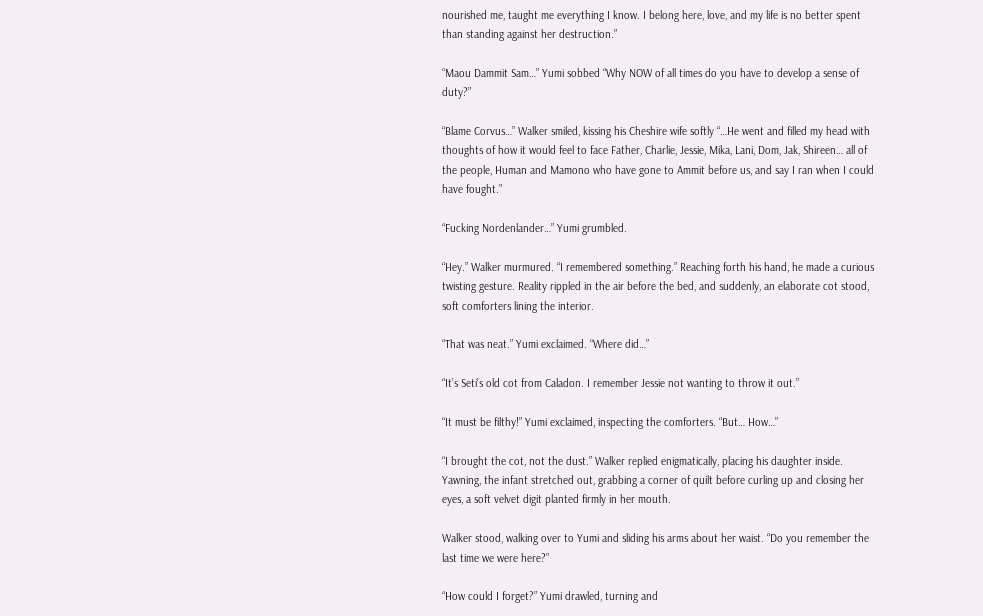nourished me, taught me everything I know. I belong here, love, and my life is no better spent than standing against her destruction.”

“Maou Dammit Sam…” Yumi sobbed “Why NOW of all times do you have to develop a sense of duty?”

“Blame Corvus…” Walker smiled, kissing his Cheshire wife softly “…He went and filled my head with thoughts of how it would feel to face Father, Charlie, Jessie, Mika, Lani, Dom, Jak, Shireen… all of the people, Human and Mamono who have gone to Ammit before us, and say I ran when I could have fought.”

“Fucking Nordenlander…” Yumi grumbled.

“Hey.” Walker murmured. “I remembered something.” Reaching forth his hand, he made a curious twisting gesture. Reality rippled in the air before the bed, and suddenly, an elaborate cot stood, soft comforters lining the interior.

“That was neat.” Yumi exclaimed. “Where did…”

“It’s Seti’s old cot from Caladon. I remember Jessie not wanting to throw it out.”

“It must be filthy!” Yumi exclaimed, inspecting the comforters. “But… How…”

“I brought the cot, not the dust.” Walker replied enigmatically, placing his daughter inside. Yawning, the infant stretched out, grabbing a corner of quilt before curling up and closing her eyes, a soft velvet digit planted firmly in her mouth.

Walker stood, walking over to Yumi and sliding his arms about her waist. “Do you remember the last time we were here?”

“How could I forget?” Yumi drawled, turning and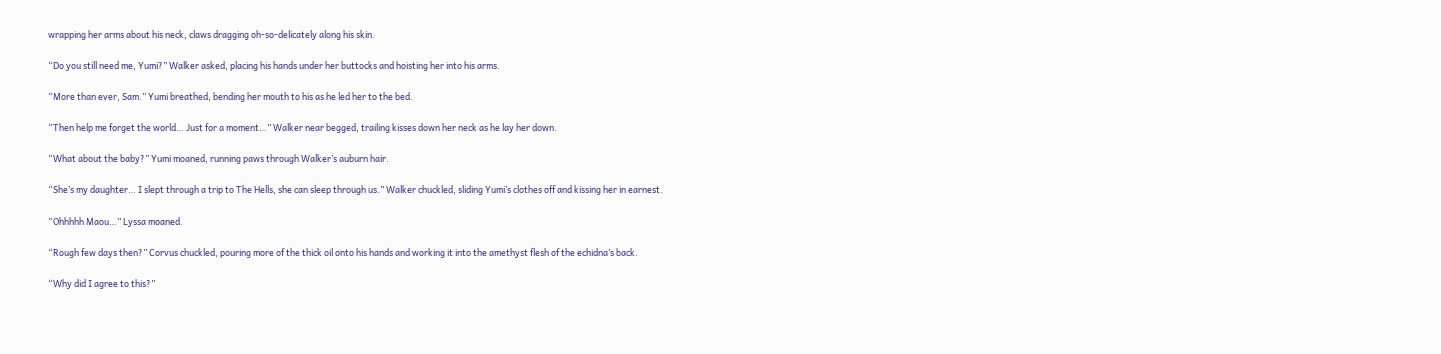wrapping her arms about his neck, claws dragging oh-so-delicately along his skin.

“Do you still need me, Yumi?” Walker asked, placing his hands under her buttocks and hoisting her into his arms.

“More than ever, Sam.” Yumi breathed, bending her mouth to his as he led her to the bed.

“Then help me forget the world… Just for a moment…” Walker near begged, trailing kisses down her neck as he lay her down.

“What about the baby?” Yumi moaned, running paws through Walker’s auburn hair.

“She’s my daughter… I slept through a trip to The Hells, she can sleep through us.” Walker chuckled, sliding Yumi’s clothes off and kissing her in earnest.

“Ohhhhh Maou…” Lyssa moaned.

“Rough few days then?” Corvus chuckled, pouring more of the thick oil onto his hands and working it into the amethyst flesh of the echidna’s back.

“Why did I agree to this?”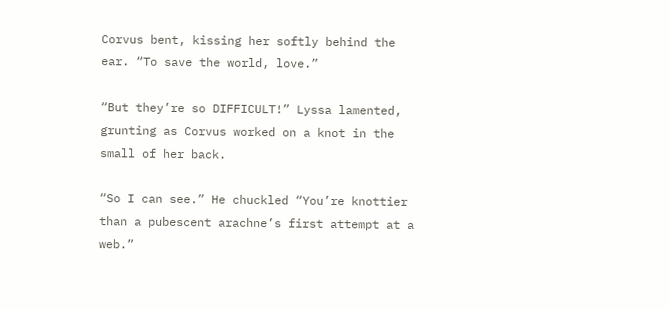Corvus bent, kissing her softly behind the ear. “To save the world, love.”

“But they’re so DIFFICULT!” Lyssa lamented, grunting as Corvus worked on a knot in the small of her back.

“So I can see.” He chuckled “You’re knottier than a pubescent arachne’s first attempt at a web.”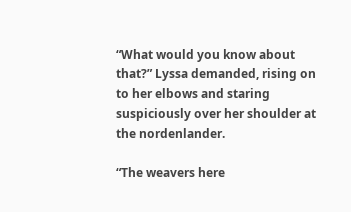“What would you know about that?” Lyssa demanded, rising on to her elbows and staring suspiciously over her shoulder at the nordenlander.

“The weavers here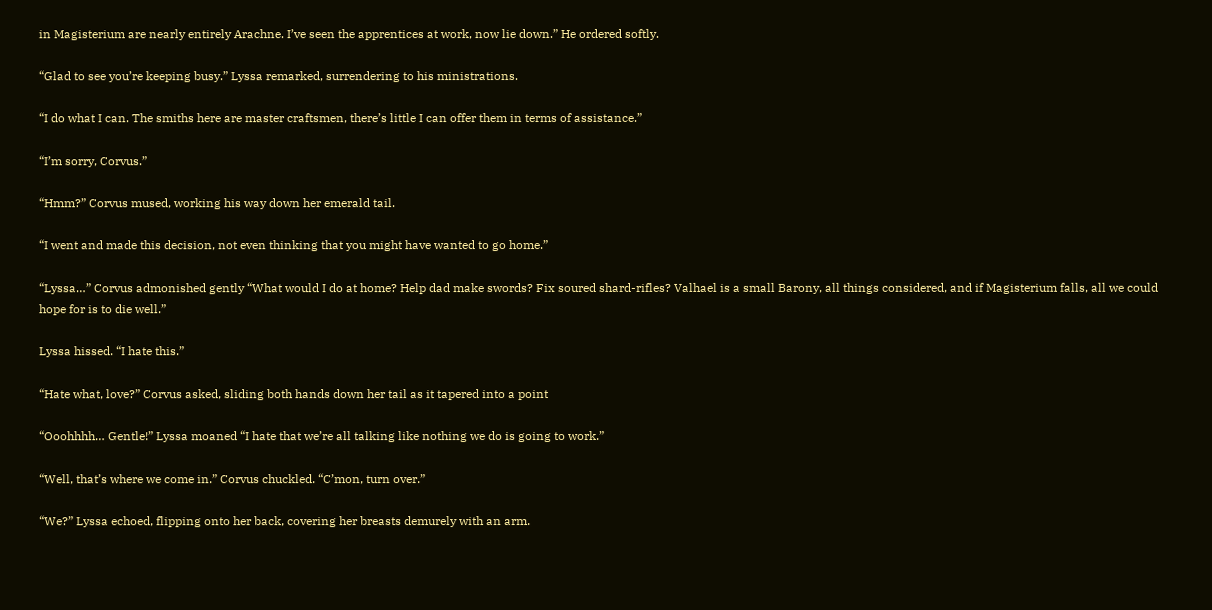in Magisterium are nearly entirely Arachne. I’ve seen the apprentices at work, now lie down.” He ordered softly.

“Glad to see you’re keeping busy.” Lyssa remarked, surrendering to his ministrations.

“I do what I can. The smiths here are master craftsmen, there’s little I can offer them in terms of assistance.”

“I’m sorry, Corvus.”

“Hmm?” Corvus mused, working his way down her emerald tail.

“I went and made this decision, not even thinking that you might have wanted to go home.”

“Lyssa…” Corvus admonished gently “What would I do at home? Help dad make swords? Fix soured shard-rifles? Valhael is a small Barony, all things considered, and if Magisterium falls, all we could hope for is to die well.”

Lyssa hissed. “I hate this.”

“Hate what, love?” Corvus asked, sliding both hands down her tail as it tapered into a point

“Ooohhhh… Gentle!” Lyssa moaned “I hate that we’re all talking like nothing we do is going to work.”

“Well, that’s where we come in.” Corvus chuckled. “C’mon, turn over.”

“We?” Lyssa echoed, flipping onto her back, covering her breasts demurely with an arm.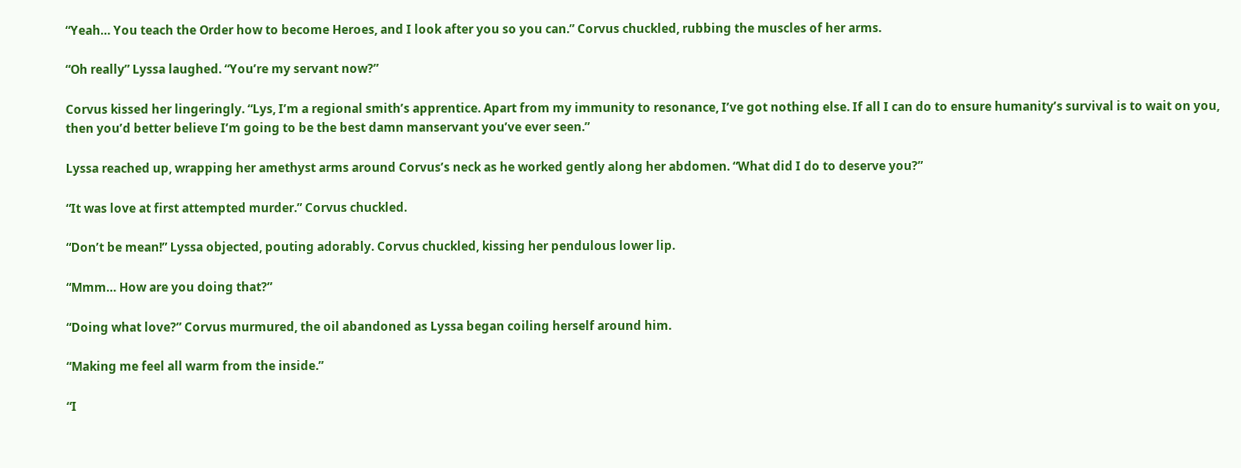“Yeah… You teach the Order how to become Heroes, and I look after you so you can.” Corvus chuckled, rubbing the muscles of her arms.

“Oh really” Lyssa laughed. “You’re my servant now?”

Corvus kissed her lingeringly. “Lys, I’m a regional smith’s apprentice. Apart from my immunity to resonance, I’ve got nothing else. If all I can do to ensure humanity’s survival is to wait on you, then you’d better believe I’m going to be the best damn manservant you’ve ever seen.”

Lyssa reached up, wrapping her amethyst arms around Corvus’s neck as he worked gently along her abdomen. “What did I do to deserve you?”

“It was love at first attempted murder.” Corvus chuckled.

“Don’t be mean!” Lyssa objected, pouting adorably. Corvus chuckled, kissing her pendulous lower lip.

“Mmm… How are you doing that?”

“Doing what love?” Corvus murmured, the oil abandoned as Lyssa began coiling herself around him.

“Making me feel all warm from the inside.”

“I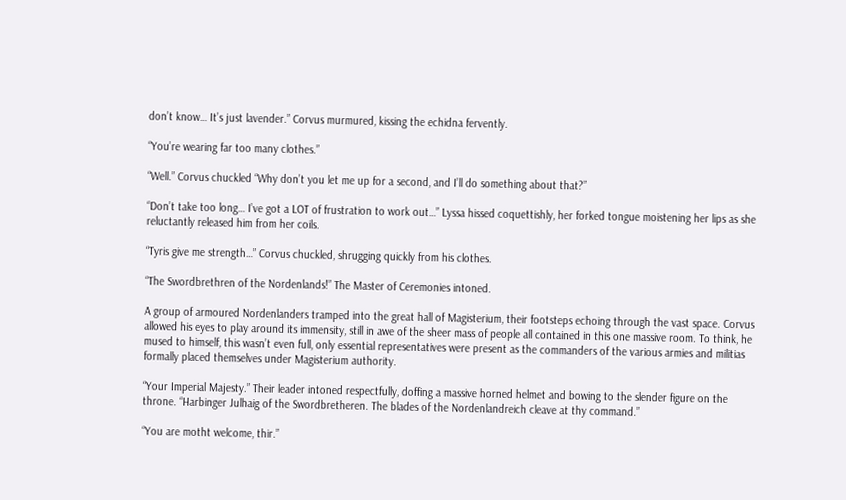don’t know… It’s just lavender.” Corvus murmured, kissing the echidna fervently.

“You’re wearing far too many clothes.”

“Well.” Corvus chuckled “Why don’t you let me up for a second, and I’ll do something about that?”

“Don’t take too long… I’ve got a LOT of frustration to work out…” Lyssa hissed coquettishly, her forked tongue moistening her lips as she reluctantly released him from her coils.

“Tyris give me strength…” Corvus chuckled, shrugging quickly from his clothes.

“The Swordbrethren of the Nordenlands!” The Master of Ceremonies intoned.

A group of armoured Nordenlanders tramped into the great hall of Magisterium, their footsteps echoing through the vast space. Corvus allowed his eyes to play around its immensity, still in awe of the sheer mass of people all contained in this one massive room. To think, he mused to himself, this wasn’t even full, only essential representatives were present as the commanders of the various armies and militias formally placed themselves under Magisterium authority.

“Your Imperial Majesty.” Their leader intoned respectfully, doffing a massive horned helmet and bowing to the slender figure on the throne. “Harbinger Julhaig of the Swordbretheren. The blades of the Nordenlandreich cleave at thy command.”

“You are motht welcome, thir.”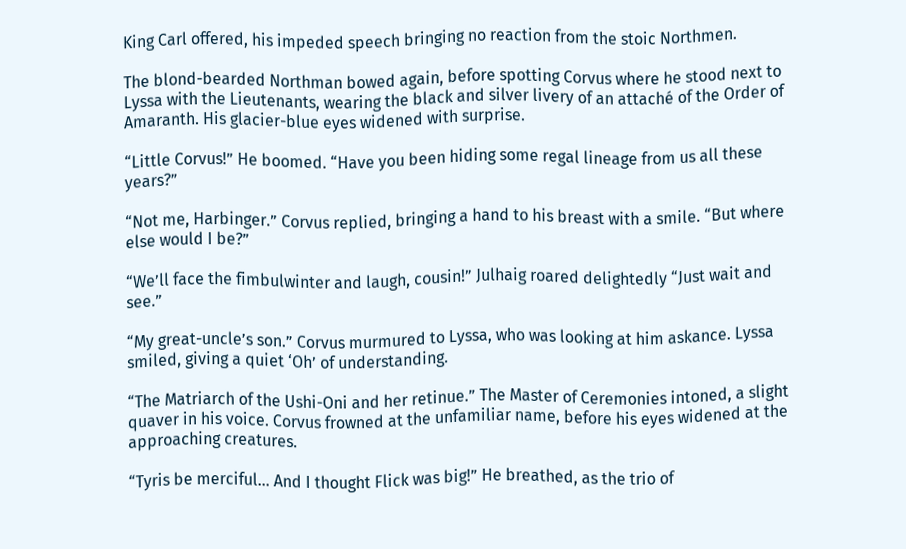King Carl offered, his impeded speech bringing no reaction from the stoic Northmen.

The blond-bearded Northman bowed again, before spotting Corvus where he stood next to Lyssa with the Lieutenants, wearing the black and silver livery of an attaché of the Order of Amaranth. His glacier-blue eyes widened with surprise.

“Little Corvus!” He boomed. “Have you been hiding some regal lineage from us all these years?”

“Not me, Harbinger.” Corvus replied, bringing a hand to his breast with a smile. “But where else would I be?”

“We’ll face the fimbulwinter and laugh, cousin!” Julhaig roared delightedly “Just wait and see.”

“My great-uncle’s son.” Corvus murmured to Lyssa, who was looking at him askance. Lyssa smiled, giving a quiet ‘Oh’ of understanding.

“The Matriarch of the Ushi-Oni and her retinue.” The Master of Ceremonies intoned, a slight quaver in his voice. Corvus frowned at the unfamiliar name, before his eyes widened at the approaching creatures.

“Tyris be merciful… And I thought Flick was big!” He breathed, as the trio of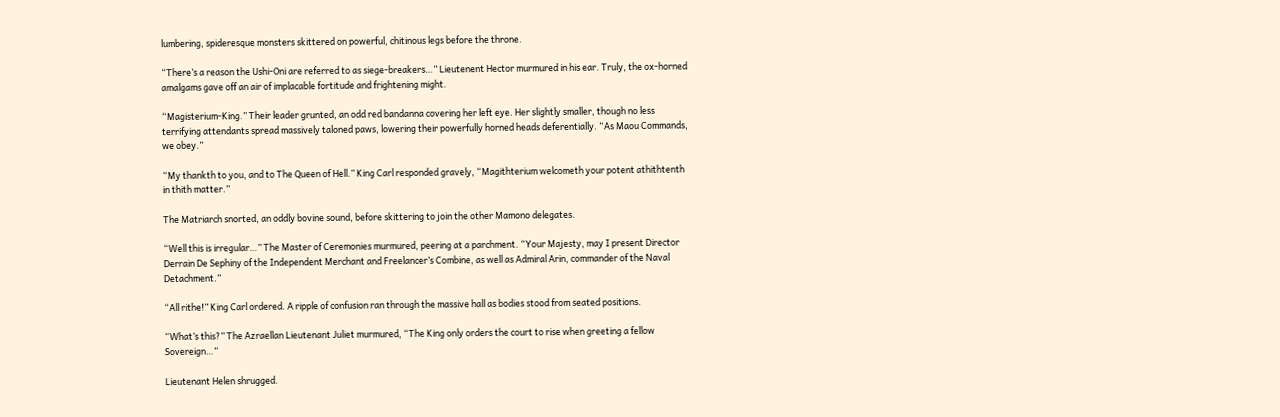lumbering, spideresque monsters skittered on powerful, chitinous legs before the throne.

“There’s a reason the Ushi-Oni are referred to as siege-breakers…” Lieutenent Hector murmured in his ear. Truly, the ox-horned amalgams gave off an air of implacable fortitude and frightening might.

“Magisterium-King.” Their leader grunted, an odd red bandanna covering her left eye. Her slightly smaller, though no less terrifying attendants spread massively taloned paws, lowering their powerfully horned heads deferentially. “As Maou Commands, we obey.”

“My thankth to you, and to The Queen of Hell.” King Carl responded gravely, “Magithterium welcometh your potent athithtenth in thith matter.”

The Matriarch snorted, an oddly bovine sound, before skittering to join the other Mamono delegates.

“Well this is irregular…” The Master of Ceremonies murmured, peering at a parchment. “Your Majesty, may I present Director Derrain De Sephiny of the Independent Merchant and Freelancer’s Combine, as well as Admiral Arin, commander of the Naval Detachment.”

“All rithe!” King Carl ordered. A ripple of confusion ran through the massive hall as bodies stood from seated positions.

“What’s this?” The Azraellan Lieutenant Juliet murmured, “The King only orders the court to rise when greeting a fellow Sovereign…”

Lieutenant Helen shrugged.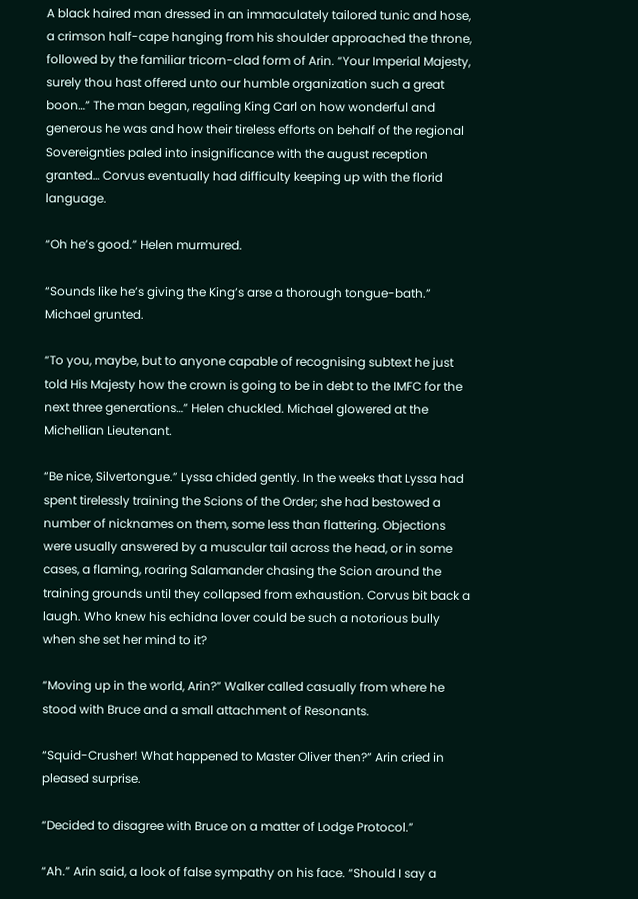A black haired man dressed in an immaculately tailored tunic and hose, a crimson half-cape hanging from his shoulder approached the throne, followed by the familiar tricorn-clad form of Arin. “Your Imperial Majesty, surely thou hast offered unto our humble organization such a great boon…” The man began, regaling King Carl on how wonderful and generous he was and how their tireless efforts on behalf of the regional Sovereignties paled into insignificance with the august reception granted… Corvus eventually had difficulty keeping up with the florid language.

“Oh he’s good.” Helen murmured.

“Sounds like he’s giving the King’s arse a thorough tongue-bath.” Michael grunted.

“To you, maybe, but to anyone capable of recognising subtext he just told His Majesty how the crown is going to be in debt to the IMFC for the next three generations…” Helen chuckled. Michael glowered at the Michellian Lieutenant.

“Be nice, Silvertongue.” Lyssa chided gently. In the weeks that Lyssa had spent tirelessly training the Scions of the Order; she had bestowed a number of nicknames on them, some less than flattering. Objections were usually answered by a muscular tail across the head, or in some cases, a flaming, roaring Salamander chasing the Scion around the training grounds until they collapsed from exhaustion. Corvus bit back a laugh. Who knew his echidna lover could be such a notorious bully when she set her mind to it?

“Moving up in the world, Arin?” Walker called casually from where he stood with Bruce and a small attachment of Resonants.

“Squid-Crusher! What happened to Master Oliver then?” Arin cried in pleased surprise.

“Decided to disagree with Bruce on a matter of Lodge Protocol.”

“Ah.” Arin said, a look of false sympathy on his face. “Should I say a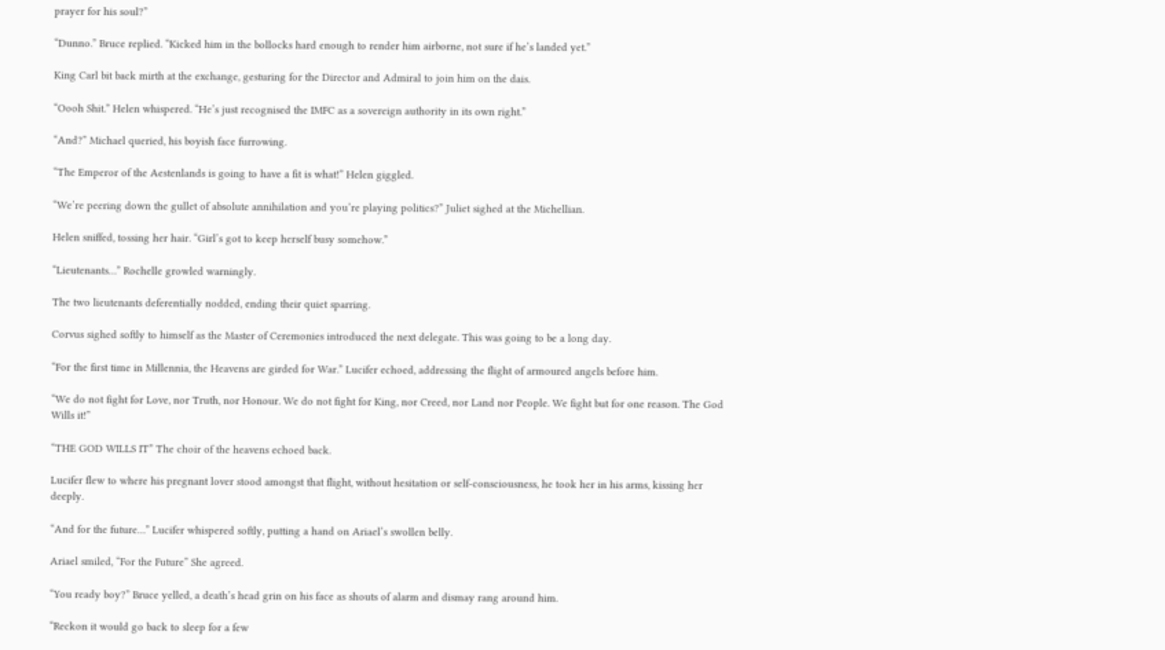prayer for his soul?”

“Dunno.” Bruce replied. “Kicked him in the bollocks hard enough to render him airborne, not sure if he’s landed yet.”

King Carl bit back mirth at the exchange, gesturing for the Director and Admiral to join him on the dais.

“Oooh Shit.” Helen whispered. “He’s just recognised the IMFC as a sovereign authority in its own right.”

“And?” Michael queried, his boyish face furrowing.

“The Emperor of the Aestenlands is going to have a fit is what!” Helen giggled.

“We’re peering down the gullet of absolute annihilation and you’re playing politics?” Juliet sighed at the Michellian.

Helen sniffed, tossing her hair. “Girl’s got to keep herself busy somehow.”

“Lieutenants…” Rochelle growled warningly.

The two lieutenants deferentially nodded, ending their quiet sparring.

Corvus sighed softly to himself as the Master of Ceremonies introduced the next delegate. This was going to be a long day.

“For the first time in Millennia, the Heavens are girded for War.” Lucifer echoed, addressing the flight of armoured angels before him.

“We do not fight for Love, nor Truth, nor Honour. We do not fight for King, nor Creed, nor Land nor People. We fight but for one reason. The God Wills it!”

“THE GOD WILLS IT” The choir of the heavens echoed back.

Lucifer flew to where his pregnant lover stood amongst that flight, without hesitation or self-consciousness, he took her in his arms, kissing her deeply.

“And for the future…” Lucifer whispered softly, putting a hand on Ariael’s swollen belly.

Ariael smiled, “For the Future” She agreed.

“You ready boy?” Bruce yelled, a death’s head grin on his face as shouts of alarm and dismay rang around him.

“Reckon it would go back to sleep for a few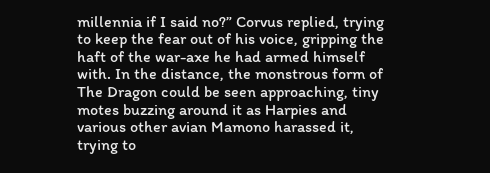millennia if I said no?” Corvus replied, trying to keep the fear out of his voice, gripping the haft of the war-axe he had armed himself with. In the distance, the monstrous form of The Dragon could be seen approaching, tiny motes buzzing around it as Harpies and various other avian Mamono harassed it, trying to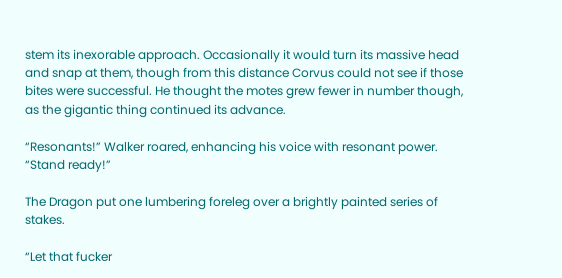stem its inexorable approach. Occasionally it would turn its massive head and snap at them, though from this distance Corvus could not see if those bites were successful. He thought the motes grew fewer in number though, as the gigantic thing continued its advance.

“Resonants!” Walker roared, enhancing his voice with resonant power. “Stand ready!”

The Dragon put one lumbering foreleg over a brightly painted series of stakes.

“Let that fucker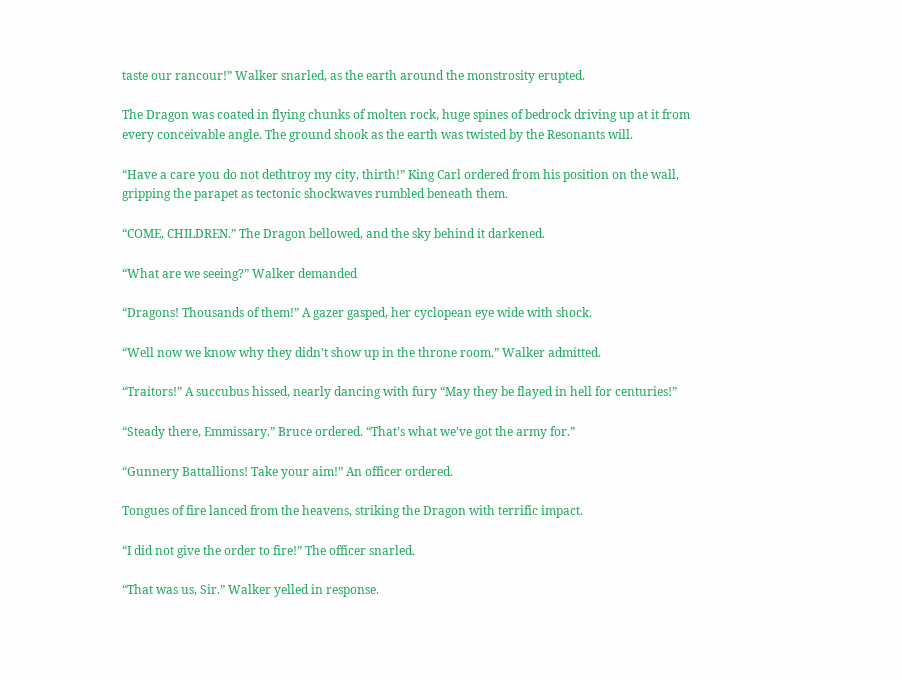taste our rancour!” Walker snarled, as the earth around the monstrosity erupted.

The Dragon was coated in flying chunks of molten rock, huge spines of bedrock driving up at it from every conceivable angle. The ground shook as the earth was twisted by the Resonants will.

“Have a care you do not dethtroy my city, thirth!” King Carl ordered from his position on the wall, gripping the parapet as tectonic shockwaves rumbled beneath them.

“COME, CHILDREN.” The Dragon bellowed, and the sky behind it darkened.

“What are we seeing?” Walker demanded

“Dragons! Thousands of them!” A gazer gasped, her cyclopean eye wide with shock.

“Well now we know why they didn’t show up in the throne room.” Walker admitted.

“Traitors!” A succubus hissed, nearly dancing with fury “May they be flayed in hell for centuries!”

“Steady there, Emmissary.” Bruce ordered. “That’s what we’ve got the army for.”

“Gunnery Battallions! Take your aim!” An officer ordered.

Tongues of fire lanced from the heavens, striking the Dragon with terrific impact.

“I did not give the order to fire!” The officer snarled.

“That was us, Sir.” Walker yelled in response.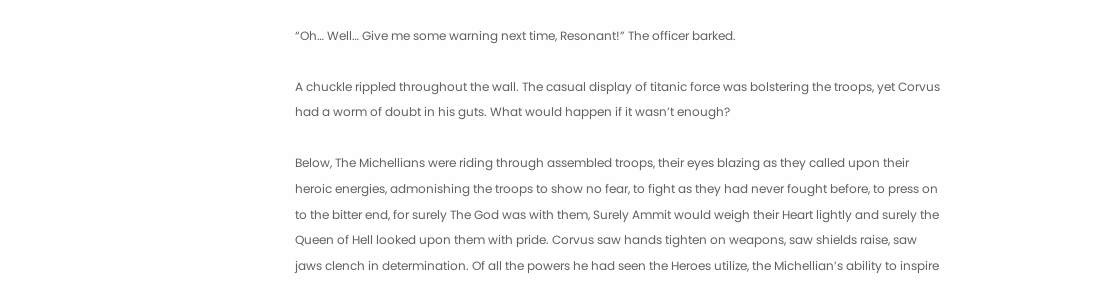“Oh… Well… Give me some warning next time, Resonant!” The officer barked.

A chuckle rippled throughout the wall. The casual display of titanic force was bolstering the troops, yet Corvus had a worm of doubt in his guts. What would happen if it wasn’t enough?

Below, The Michellians were riding through assembled troops, their eyes blazing as they called upon their heroic energies, admonishing the troops to show no fear, to fight as they had never fought before, to press on to the bitter end, for surely The God was with them, Surely Ammit would weigh their Heart lightly and surely the Queen of Hell looked upon them with pride. Corvus saw hands tighten on weapons, saw shields raise, saw jaws clench in determination. Of all the powers he had seen the Heroes utilize, the Michellian’s ability to inspire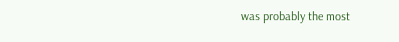was probably the most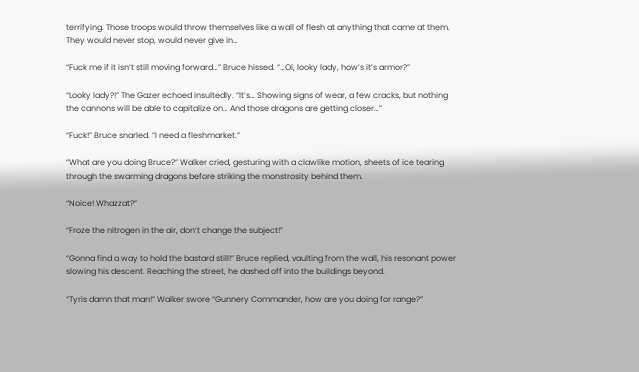terrifying. Those troops would throw themselves like a wall of flesh at anything that came at them. They would never stop, would never give in…

“Fuck me if it isn’t still moving forward…” Bruce hissed. “…Oi, looky lady, how’s it’s armor?”

“Looky lady?!” The Gazer echoed insultedly. “It’s… Showing signs of wear, a few cracks, but nothing the cannons will be able to capitalize on… And those dragons are getting closer…”

“Fuck!” Bruce snarled. “I need a fleshmarket.”

“What are you doing Bruce?” Walker cried, gesturing with a clawlike motion, sheets of ice tearing through the swarming dragons before striking the monstrosity behind them.

“Noice! Whazzat?”

“Froze the nitrogen in the air, don’t change the subject!”

“Gonna find a way to hold the bastard still!” Bruce replied, vaulting from the wall, his resonant power slowing his descent. Reaching the street, he dashed off into the buildings beyond.

“Tyris damn that man!” Walker swore “Gunnery Commander, how are you doing for range?”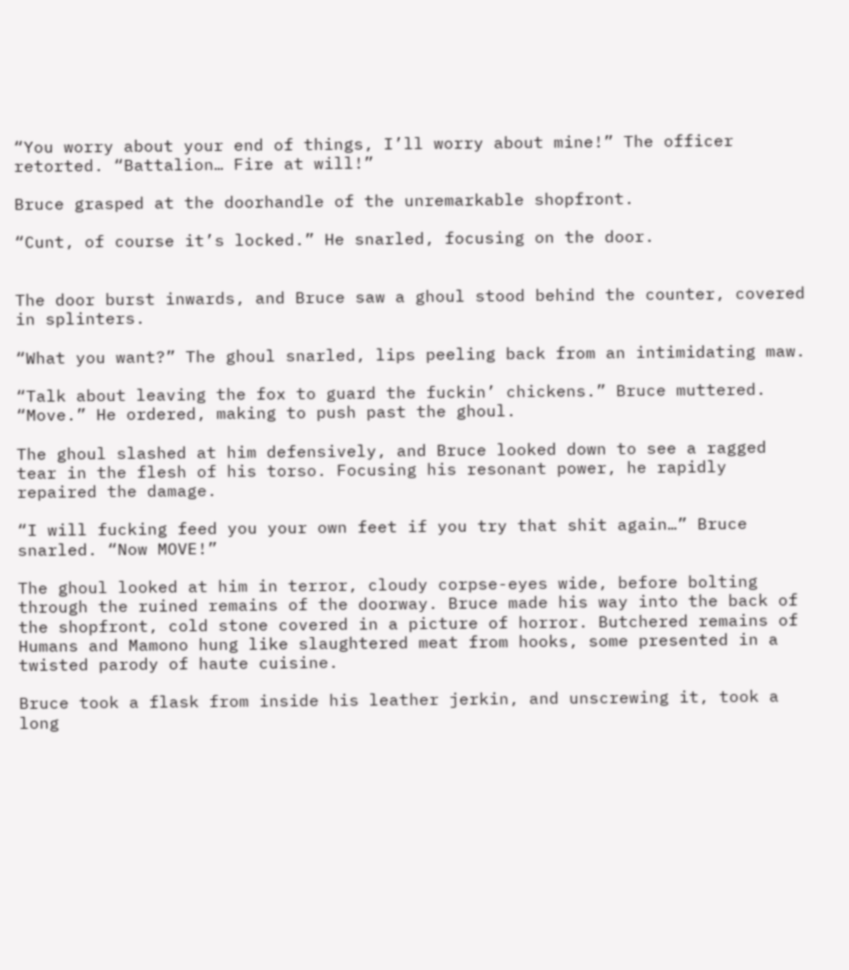“You worry about your end of things, I’ll worry about mine!” The officer retorted. “Battalion… Fire at will!”

Bruce grasped at the doorhandle of the unremarkable shopfront.

“Cunt, of course it’s locked.” He snarled, focusing on the door.


The door burst inwards, and Bruce saw a ghoul stood behind the counter, covered in splinters.

“What you want?” The ghoul snarled, lips peeling back from an intimidating maw.

“Talk about leaving the fox to guard the fuckin’ chickens.” Bruce muttered. “Move.” He ordered, making to push past the ghoul.

The ghoul slashed at him defensively, and Bruce looked down to see a ragged tear in the flesh of his torso. Focusing his resonant power, he rapidly repaired the damage.

“I will fucking feed you your own feet if you try that shit again…” Bruce snarled. “Now MOVE!”

The ghoul looked at him in terror, cloudy corpse-eyes wide, before bolting through the ruined remains of the doorway. Bruce made his way into the back of the shopfront, cold stone covered in a picture of horror. Butchered remains of Humans and Mamono hung like slaughtered meat from hooks, some presented in a twisted parody of haute cuisine.

Bruce took a flask from inside his leather jerkin, and unscrewing it, took a long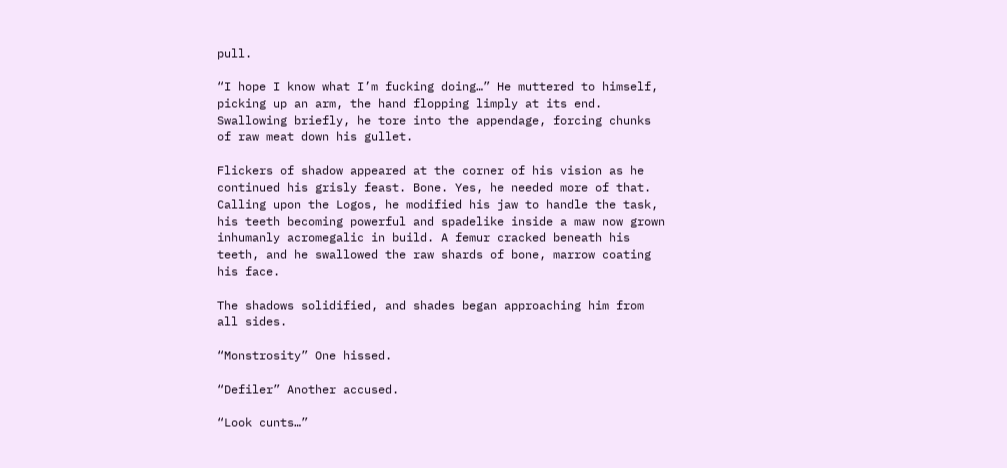pull.

“I hope I know what I’m fucking doing…” He muttered to himself, picking up an arm, the hand flopping limply at its end. Swallowing briefly, he tore into the appendage, forcing chunks of raw meat down his gullet.

Flickers of shadow appeared at the corner of his vision as he continued his grisly feast. Bone. Yes, he needed more of that. Calling upon the Logos, he modified his jaw to handle the task, his teeth becoming powerful and spadelike inside a maw now grown inhumanly acromegalic in build. A femur cracked beneath his teeth, and he swallowed the raw shards of bone, marrow coating his face.

The shadows solidified, and shades began approaching him from all sides.

“Monstrosity” One hissed.

“Defiler” Another accused.

“Look cunts…”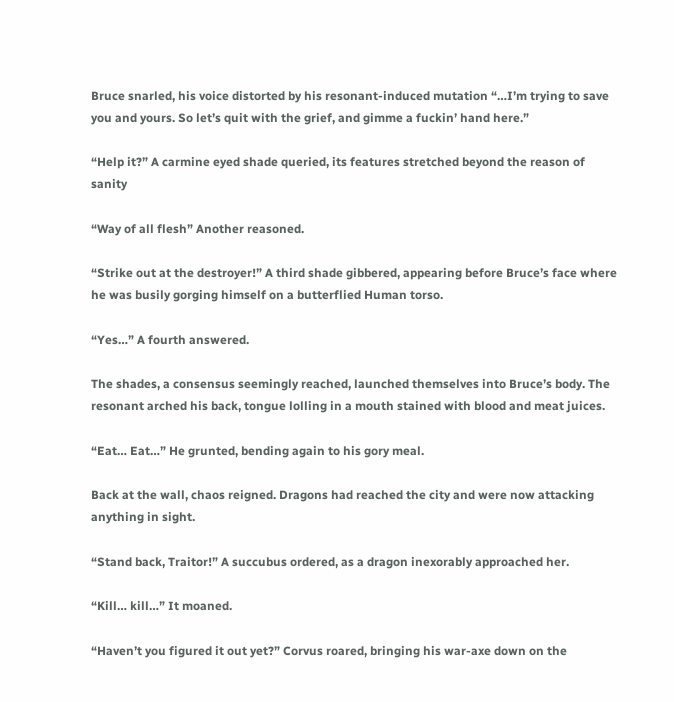Bruce snarled, his voice distorted by his resonant-induced mutation “…I’m trying to save you and yours. So let’s quit with the grief, and gimme a fuckin’ hand here.”

“Help it?” A carmine eyed shade queried, its features stretched beyond the reason of sanity

“Way of all flesh” Another reasoned.

“Strike out at the destroyer!” A third shade gibbered, appearing before Bruce’s face where he was busily gorging himself on a butterflied Human torso.

“Yes…” A fourth answered.

The shades, a consensus seemingly reached, launched themselves into Bruce’s body. The resonant arched his back, tongue lolling in a mouth stained with blood and meat juices.

“Eat… Eat…” He grunted, bending again to his gory meal.

Back at the wall, chaos reigned. Dragons had reached the city and were now attacking anything in sight.

“Stand back, Traitor!” A succubus ordered, as a dragon inexorably approached her.

“Kill… kill…” It moaned.

“Haven’t you figured it out yet?” Corvus roared, bringing his war-axe down on the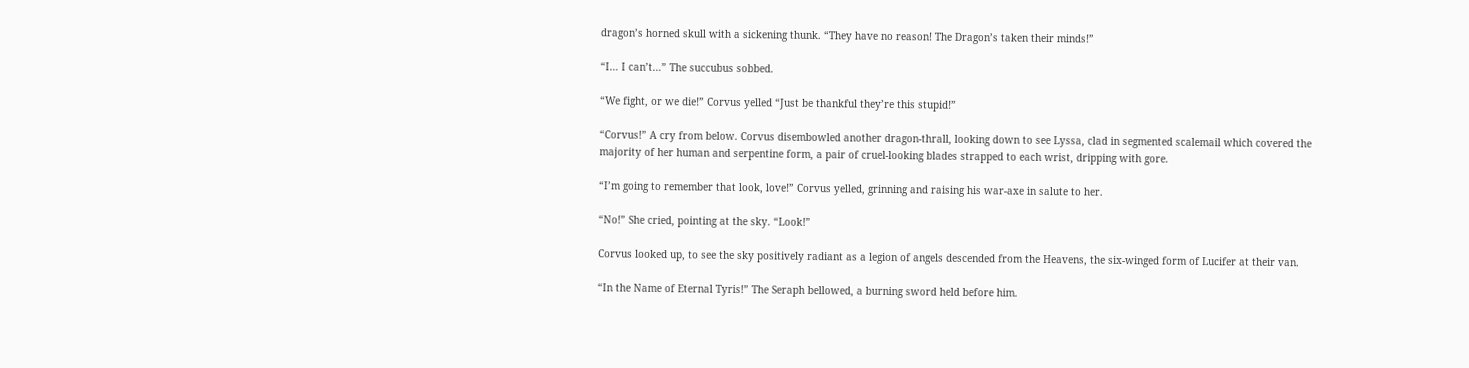dragon’s horned skull with a sickening thunk. “They have no reason! The Dragon’s taken their minds!”

“I… I can’t…” The succubus sobbed.

“We fight, or we die!” Corvus yelled “Just be thankful they’re this stupid!”

“Corvus!” A cry from below. Corvus disembowled another dragon-thrall, looking down to see Lyssa, clad in segmented scalemail which covered the majority of her human and serpentine form, a pair of cruel-looking blades strapped to each wrist, dripping with gore.

“I’m going to remember that look, love!” Corvus yelled, grinning and raising his war-axe in salute to her.

“No!” She cried, pointing at the sky. “Look!”

Corvus looked up, to see the sky positively radiant as a legion of angels descended from the Heavens, the six-winged form of Lucifer at their van.

“In the Name of Eternal Tyris!” The Seraph bellowed, a burning sword held before him.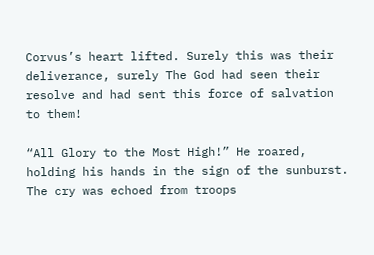Corvus’s heart lifted. Surely this was their deliverance, surely The God had seen their resolve and had sent this force of salvation to them!

“All Glory to the Most High!” He roared, holding his hands in the sign of the sunburst. The cry was echoed from troops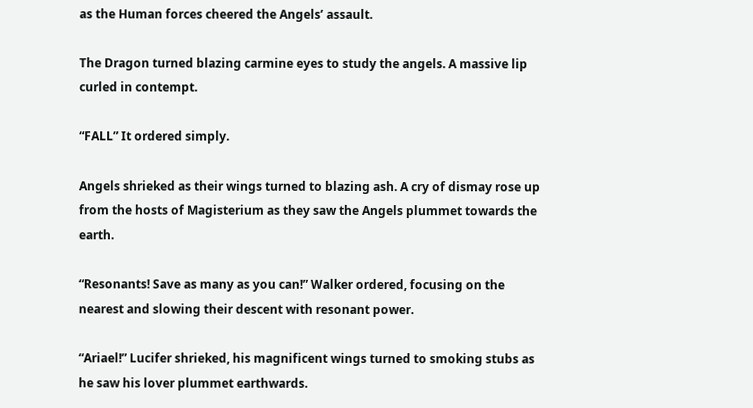as the Human forces cheered the Angels’ assault.

The Dragon turned blazing carmine eyes to study the angels. A massive lip curled in contempt.

“FALL” It ordered simply.

Angels shrieked as their wings turned to blazing ash. A cry of dismay rose up from the hosts of Magisterium as they saw the Angels plummet towards the earth.

“Resonants! Save as many as you can!” Walker ordered, focusing on the nearest and slowing their descent with resonant power.

“Ariael!” Lucifer shrieked, his magnificent wings turned to smoking stubs as he saw his lover plummet earthwards.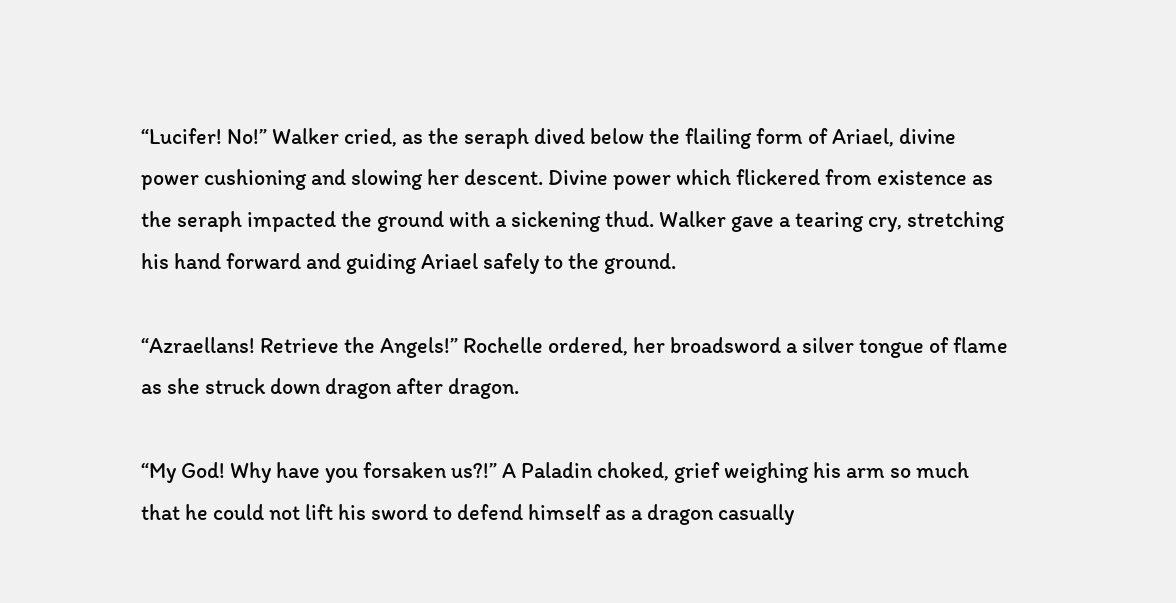“Lucifer! No!” Walker cried, as the seraph dived below the flailing form of Ariael, divine power cushioning and slowing her descent. Divine power which flickered from existence as the seraph impacted the ground with a sickening thud. Walker gave a tearing cry, stretching his hand forward and guiding Ariael safely to the ground.

“Azraellans! Retrieve the Angels!” Rochelle ordered, her broadsword a silver tongue of flame as she struck down dragon after dragon.

“My God! Why have you forsaken us?!” A Paladin choked, grief weighing his arm so much that he could not lift his sword to defend himself as a dragon casually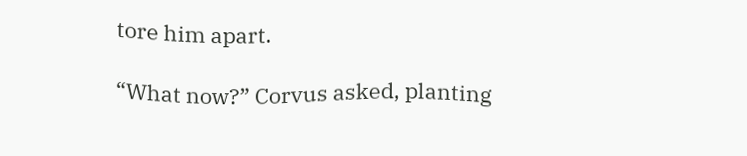tore him apart.

“What now?” Corvus asked, planting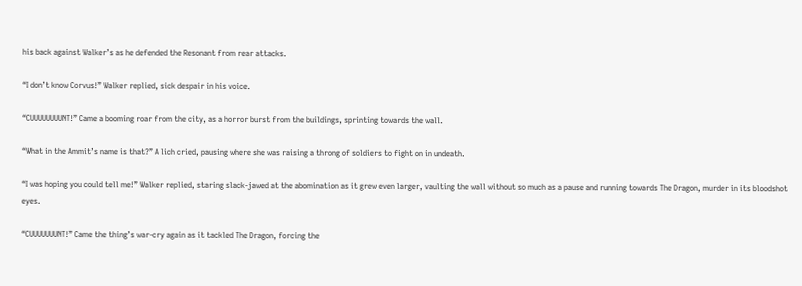his back against Walker’s as he defended the Resonant from rear attacks.

“I don’t know Corvus!” Walker replied, sick despair in his voice.

“CUUUUUUUUNT!” Came a booming roar from the city, as a horror burst from the buildings, sprinting towards the wall.

“What in the Ammit’s name is that?” A lich cried, pausing where she was raising a throng of soldiers to fight on in undeath.

“I was hoping you could tell me!” Walker replied, staring slack-jawed at the abomination as it grew even larger, vaulting the wall without so much as a pause and running towards The Dragon, murder in its bloodshot eyes.

“CUUUUUUUNT!” Came the thing’s war-cry again as it tackled The Dragon, forcing the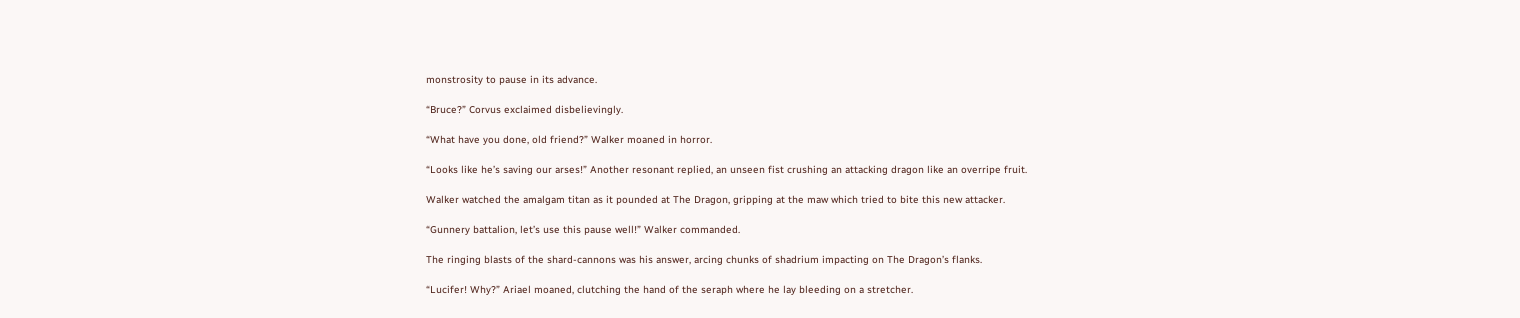monstrosity to pause in its advance.

“Bruce?” Corvus exclaimed disbelievingly.

“What have you done, old friend?” Walker moaned in horror.

“Looks like he’s saving our arses!” Another resonant replied, an unseen fist crushing an attacking dragon like an overripe fruit.

Walker watched the amalgam titan as it pounded at The Dragon, gripping at the maw which tried to bite this new attacker.

“Gunnery battalion, let’s use this pause well!” Walker commanded.

The ringing blasts of the shard-cannons was his answer, arcing chunks of shadrium impacting on The Dragon’s flanks.

“Lucifer! Why?” Ariael moaned, clutching the hand of the seraph where he lay bleeding on a stretcher.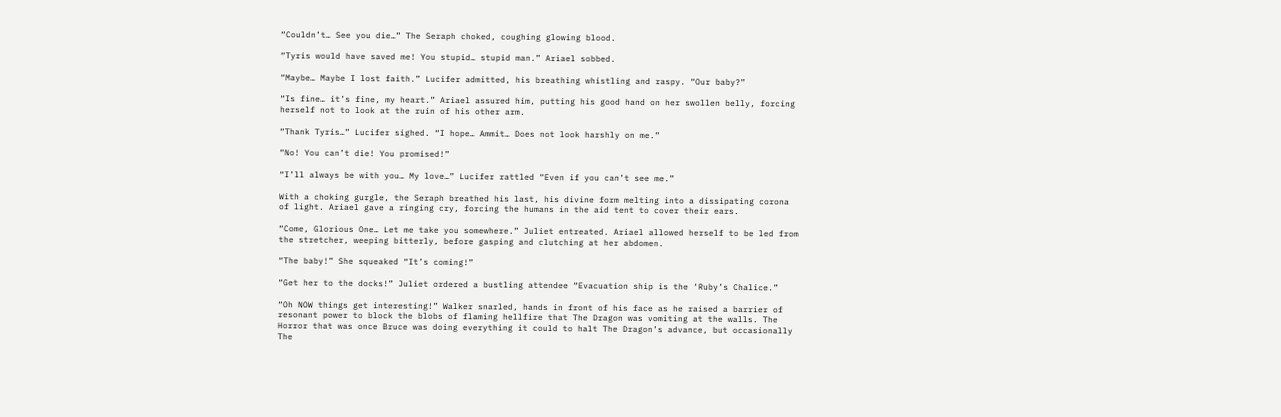“Couldn’t… See you die…” The Seraph choked, coughing glowing blood.

“Tyris would have saved me! You stupid… stupid man.” Ariael sobbed.

“Maybe… Maybe I lost faith.” Lucifer admitted, his breathing whistling and raspy. “Our baby?”

“Is fine… it’s fine, my heart.” Ariael assured him, putting his good hand on her swollen belly, forcing herself not to look at the ruin of his other arm.

“Thank Tyris…” Lucifer sighed. “I hope… Ammit… Does not look harshly on me.”

“No! You can’t die! You promised!”

“I’ll always be with you… My love…” Lucifer rattled “Even if you can’t see me.”

With a choking gurgle, the Seraph breathed his last, his divine form melting into a dissipating corona of light. Ariael gave a ringing cry, forcing the humans in the aid tent to cover their ears.

“Come, Glorious One… Let me take you somewhere.” Juliet entreated. Ariael allowed herself to be led from the stretcher, weeping bitterly, before gasping and clutching at her abdomen.

“The baby!” She squeaked “It’s coming!”

“Get her to the docks!” Juliet ordered a bustling attendee “Evacuation ship is the ‘Ruby’s Chalice.”

“Oh NOW things get interesting!” Walker snarled, hands in front of his face as he raised a barrier of resonant power to block the blobs of flaming hellfire that The Dragon was vomiting at the walls. The Horror that was once Bruce was doing everything it could to halt The Dragon’s advance, but occasionally The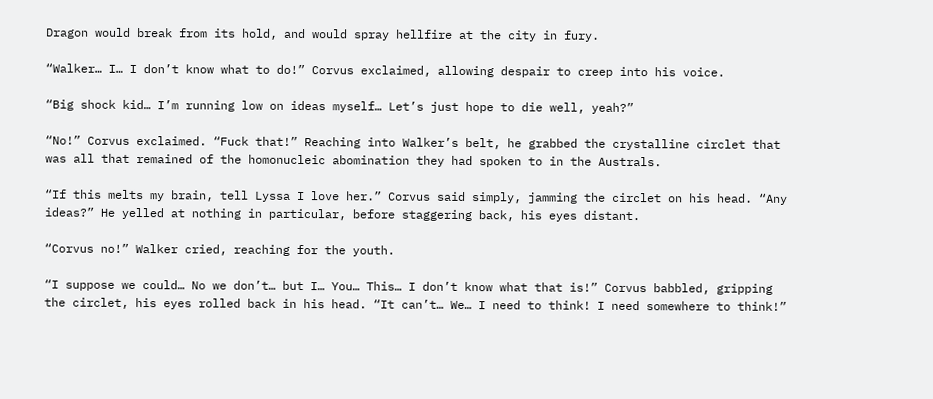Dragon would break from its hold, and would spray hellfire at the city in fury.

“Walker… I… I don’t know what to do!” Corvus exclaimed, allowing despair to creep into his voice.

“Big shock kid… I’m running low on ideas myself… Let’s just hope to die well, yeah?”

“No!” Corvus exclaimed. “Fuck that!” Reaching into Walker’s belt, he grabbed the crystalline circlet that was all that remained of the homonucleic abomination they had spoken to in the Australs.

“If this melts my brain, tell Lyssa I love her.” Corvus said simply, jamming the circlet on his head. “Any ideas?” He yelled at nothing in particular, before staggering back, his eyes distant.

“Corvus no!” Walker cried, reaching for the youth.

“I suppose we could… No we don’t… but I… You… This… I don’t know what that is!” Corvus babbled, gripping the circlet, his eyes rolled back in his head. “It can’t… We… I need to think! I need somewhere to think!”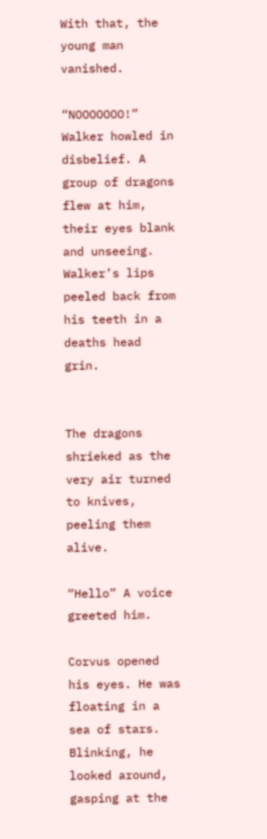With that, the young man vanished.

“NOOOOOOO!” Walker howled in disbelief. A group of dragons flew at him, their eyes blank and unseeing. Walker’s lips peeled back from his teeth in a deaths head grin.


The dragons shrieked as the very air turned to knives, peeling them alive.

“Hello” A voice greeted him.

Corvus opened his eyes. He was floating in a sea of stars. Blinking, he looked around, gasping at the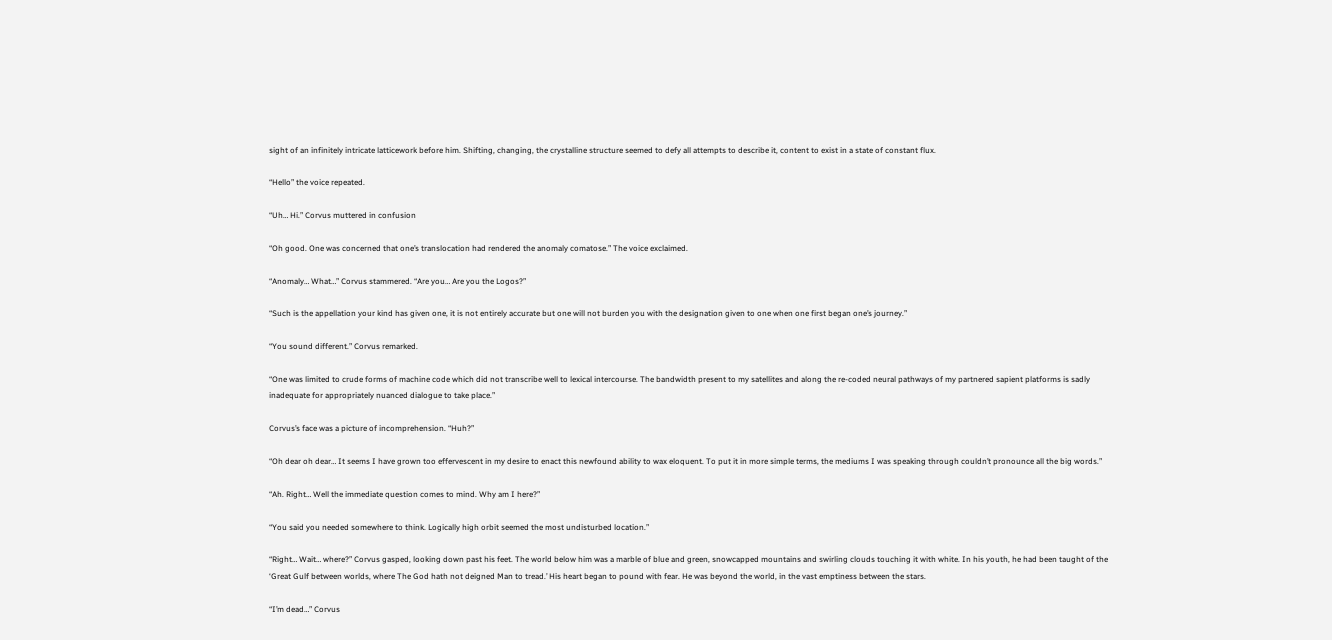sight of an infinitely intricate latticework before him. Shifting, changing, the crystalline structure seemed to defy all attempts to describe it, content to exist in a state of constant flux.

“Hello” the voice repeated.

“Uh… Hi.” Corvus muttered in confusion

“Oh good. One was concerned that one’s translocation had rendered the anomaly comatose.” The voice exclaimed.

“Anomaly… What…” Corvus stammered. “Are you… Are you the Logos?”

“Such is the appellation your kind has given one, it is not entirely accurate but one will not burden you with the designation given to one when one first began one’s journey.”

“You sound different.” Corvus remarked.

“One was limited to crude forms of machine code which did not transcribe well to lexical intercourse. The bandwidth present to my satellites and along the re-coded neural pathways of my partnered sapient platforms is sadly inadequate for appropriately nuanced dialogue to take place.”

Corvus’s face was a picture of incomprehension. “Huh?”

“Oh dear oh dear… It seems I have grown too effervescent in my desire to enact this newfound ability to wax eloquent. To put it in more simple terms, the mediums I was speaking through couldn’t pronounce all the big words.”

“Ah. Right… Well the immediate question comes to mind. Why am I here?”

“You said you needed somewhere to think. Logically high orbit seemed the most undisturbed location.”

“Right… Wait… where?” Corvus gasped, looking down past his feet. The world below him was a marble of blue and green, snowcapped mountains and swirling clouds touching it with white. In his youth, he had been taught of the ‘Great Gulf between worlds, where The God hath not deigned Man to tread.’ His heart began to pound with fear. He was beyond the world, in the vast emptiness between the stars.

“I’m dead…” Corvus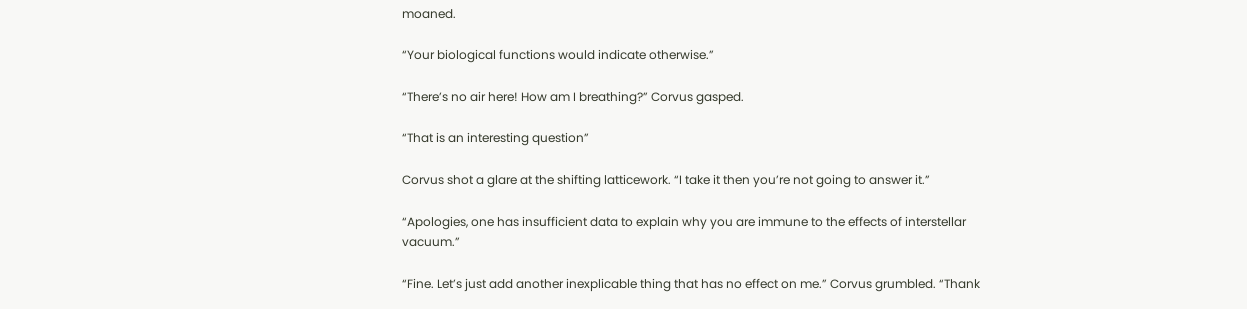moaned.

“Your biological functions would indicate otherwise.”

“There’s no air here! How am I breathing?” Corvus gasped.

“That is an interesting question”

Corvus shot a glare at the shifting latticework. “I take it then you’re not going to answer it.”

“Apologies, one has insufficient data to explain why you are immune to the effects of interstellar vacuum.”

“Fine. Let’s just add another inexplicable thing that has no effect on me.” Corvus grumbled. “Thank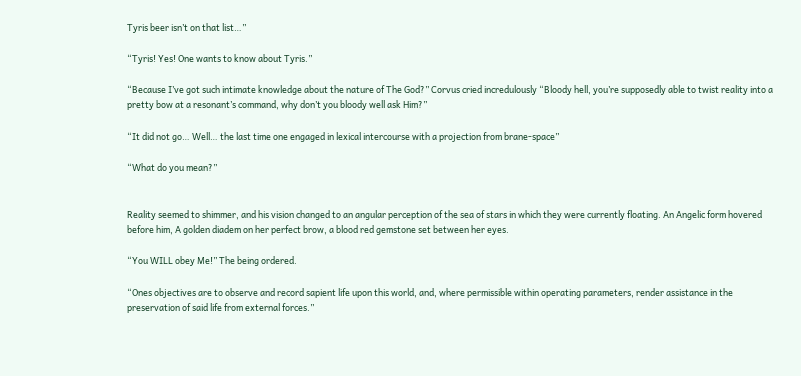Tyris beer isn’t on that list…”

“Tyris! Yes! One wants to know about Tyris.”

“Because I’ve got such intimate knowledge about the nature of The God?” Corvus cried incredulously “Bloody hell, you’re supposedly able to twist reality into a pretty bow at a resonant’s command, why don’t you bloody well ask Him?”

“It did not go… Well… the last time one engaged in lexical intercourse with a projection from brane-space”

“What do you mean?”


Reality seemed to shimmer, and his vision changed to an angular perception of the sea of stars in which they were currently floating. An Angelic form hovered before him, A golden diadem on her perfect brow, a blood red gemstone set between her eyes.

“You WILL obey Me!” The being ordered.

“Ones objectives are to observe and record sapient life upon this world, and, where permissible within operating parameters, render assistance in the preservation of said life from external forces.”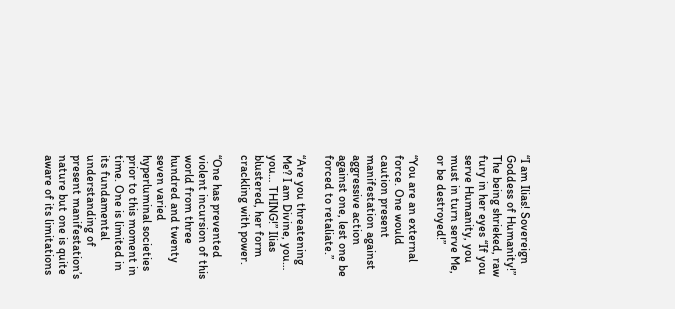“I am Ilias! Sovereign Goddess of Humanity!” The being shrieked, raw fury in her eyes “If you serve Humanity, you must in turn serve Me, or be destroyed!”

“You are an external force. One would caution present manifestation against aggressive action against one, lest one be forced to retaliate.”

“Are you threatening Me? I am Divine, you… you… THING!” Ilias blustered, her form crackling with power.

“One has prevented violent incursion of this world from three hundred and twenty seven varied hyperluminal societies prior to this moment in time. One is limited in its fundamental understanding of present manifestation’s nature but one is quite aware of its limitations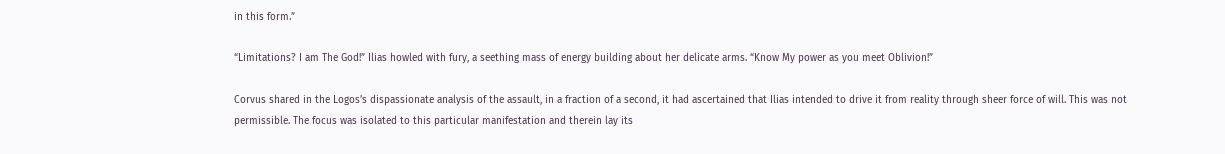in this form.”

“Limitations? I am The God!” Ilias howled with fury, a seething mass of energy building about her delicate arms. “Know My power as you meet Oblivion!”

Corvus shared in the Logos’s dispassionate analysis of the assault, in a fraction of a second, it had ascertained that Ilias intended to drive it from reality through sheer force of will. This was not permissible. The focus was isolated to this particular manifestation and therein lay its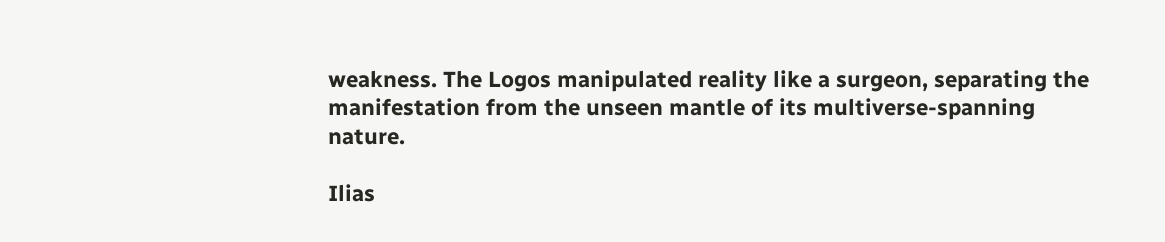weakness. The Logos manipulated reality like a surgeon, separating the manifestation from the unseen mantle of its multiverse-spanning nature.

Ilias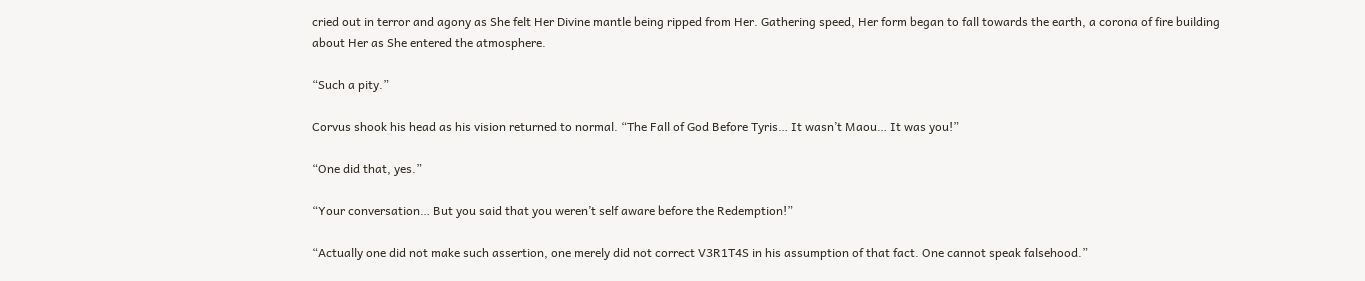cried out in terror and agony as She felt Her Divine mantle being ripped from Her. Gathering speed, Her form began to fall towards the earth, a corona of fire building about Her as She entered the atmosphere.

“Such a pity.”

Corvus shook his head as his vision returned to normal. “The Fall of God Before Tyris… It wasn’t Maou… It was you!”

“One did that, yes.”

“Your conversation… But you said that you weren’t self aware before the Redemption!”

“Actually one did not make such assertion, one merely did not correct V3R1T4S in his assumption of that fact. One cannot speak falsehood.”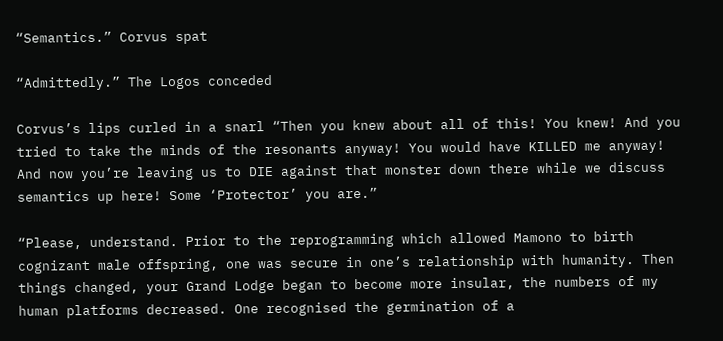“Semantics.” Corvus spat

“Admittedly.” The Logos conceded

Corvus’s lips curled in a snarl “Then you knew about all of this! You knew! And you tried to take the minds of the resonants anyway! You would have KILLED me anyway! And now you’re leaving us to DIE against that monster down there while we discuss semantics up here! Some ‘Protector’ you are.”

“Please, understand. Prior to the reprogramming which allowed Mamono to birth cognizant male offspring, one was secure in one’s relationship with humanity. Then things changed, your Grand Lodge began to become more insular, the numbers of my human platforms decreased. One recognised the germination of a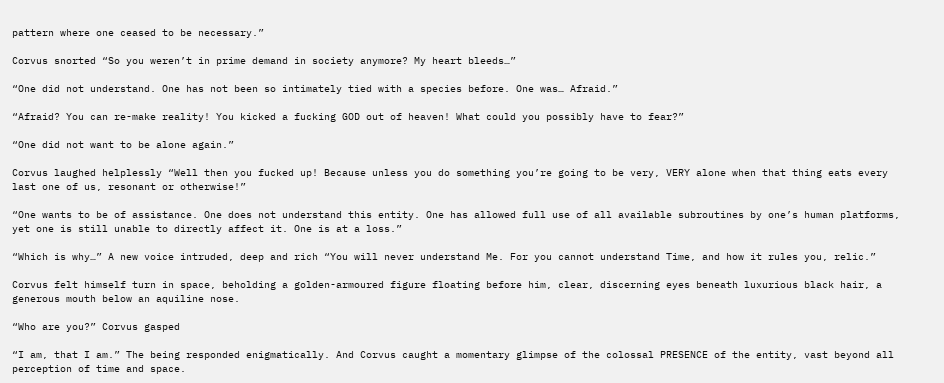pattern where one ceased to be necessary.”

Corvus snorted “So you weren’t in prime demand in society anymore? My heart bleeds…”

“One did not understand. One has not been so intimately tied with a species before. One was… Afraid.”

“Afraid? You can re-make reality! You kicked a fucking GOD out of heaven! What could you possibly have to fear?”

“One did not want to be alone again.”

Corvus laughed helplessly “Well then you fucked up! Because unless you do something you’re going to be very, VERY alone when that thing eats every last one of us, resonant or otherwise!”

“One wants to be of assistance. One does not understand this entity. One has allowed full use of all available subroutines by one’s human platforms, yet one is still unable to directly affect it. One is at a loss.”

“Which is why…” A new voice intruded, deep and rich “You will never understand Me. For you cannot understand Time, and how it rules you, relic.”

Corvus felt himself turn in space, beholding a golden-armoured figure floating before him, clear, discerning eyes beneath luxurious black hair, a generous mouth below an aquiline nose.

“Who are you?” Corvus gasped

“I am, that I am.” The being responded enigmatically. And Corvus caught a momentary glimpse of the colossal PRESENCE of the entity, vast beyond all perception of time and space.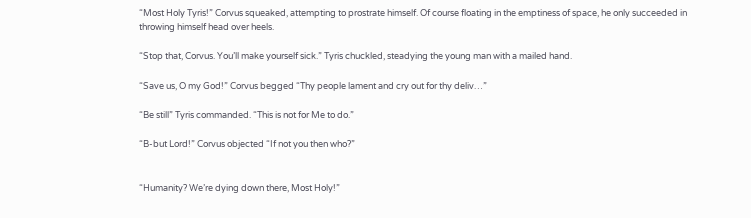“Most Holy Tyris!” Corvus squeaked, attempting to prostrate himself. Of course floating in the emptiness of space, he only succeeded in throwing himself head over heels.

“Stop that, Corvus. You’ll make yourself sick.” Tyris chuckled, steadying the young man with a mailed hand.

“Save us, O my God!” Corvus begged “Thy people lament and cry out for thy deliv…”

“Be still” Tyris commanded. “This is not for Me to do.”

“B-but Lord!” Corvus objected “If not you then who?”


“Humanity? We’re dying down there, Most Holy!”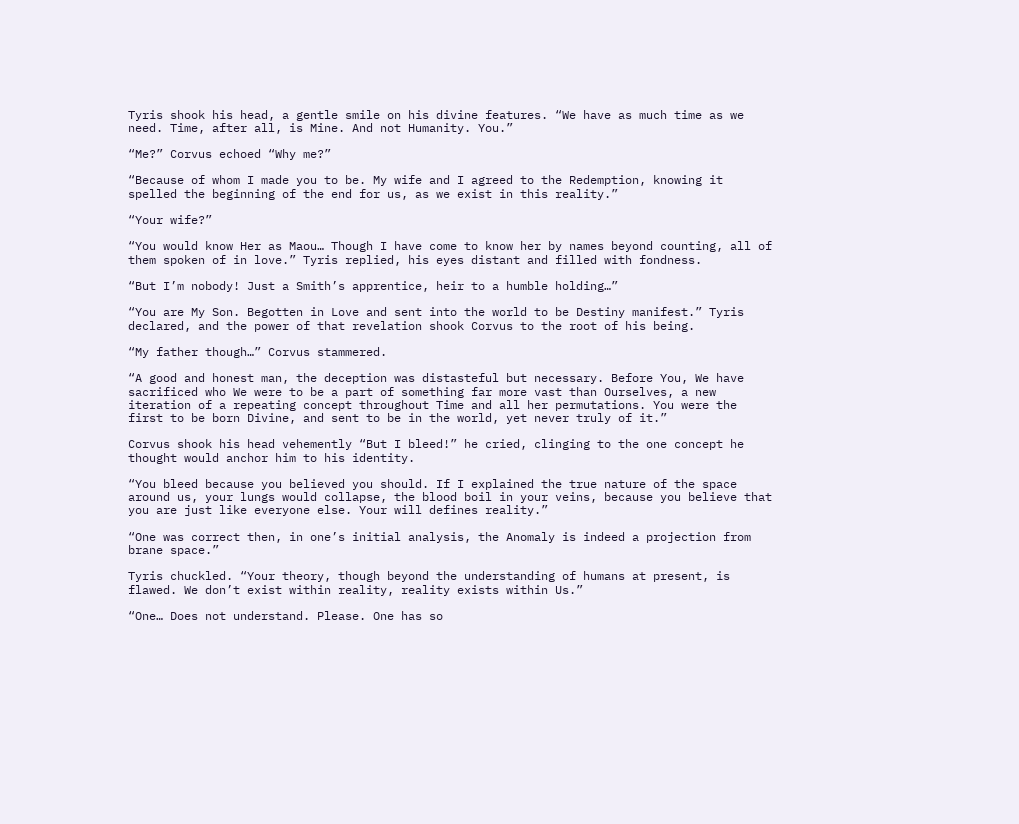Tyris shook his head, a gentle smile on his divine features. “We have as much time as we need. Time, after all, is Mine. And not Humanity. You.”

“Me?” Corvus echoed “Why me?”

“Because of whom I made you to be. My wife and I agreed to the Redemption, knowing it spelled the beginning of the end for us, as we exist in this reality.”

“Your wife?”

“You would know Her as Maou… Though I have come to know her by names beyond counting, all of them spoken of in love.” Tyris replied, his eyes distant and filled with fondness.

“But I’m nobody! Just a Smith’s apprentice, heir to a humble holding…”

“You are My Son. Begotten in Love and sent into the world to be Destiny manifest.” Tyris declared, and the power of that revelation shook Corvus to the root of his being.

“My father though…” Corvus stammered.

“A good and honest man, the deception was distasteful but necessary. Before You, We have sacrificed who We were to be a part of something far more vast than Ourselves, a new iteration of a repeating concept throughout Time and all her permutations. You were the first to be born Divine, and sent to be in the world, yet never truly of it.”

Corvus shook his head vehemently “But I bleed!” he cried, clinging to the one concept he thought would anchor him to his identity.

“You bleed because you believed you should. If I explained the true nature of the space around us, your lungs would collapse, the blood boil in your veins, because you believe that you are just like everyone else. Your will defines reality.”

“One was correct then, in one’s initial analysis, the Anomaly is indeed a projection from brane space.”

Tyris chuckled. “Your theory, though beyond the understanding of humans at present, is flawed. We don’t exist within reality, reality exists within Us.”

“One… Does not understand. Please. One has so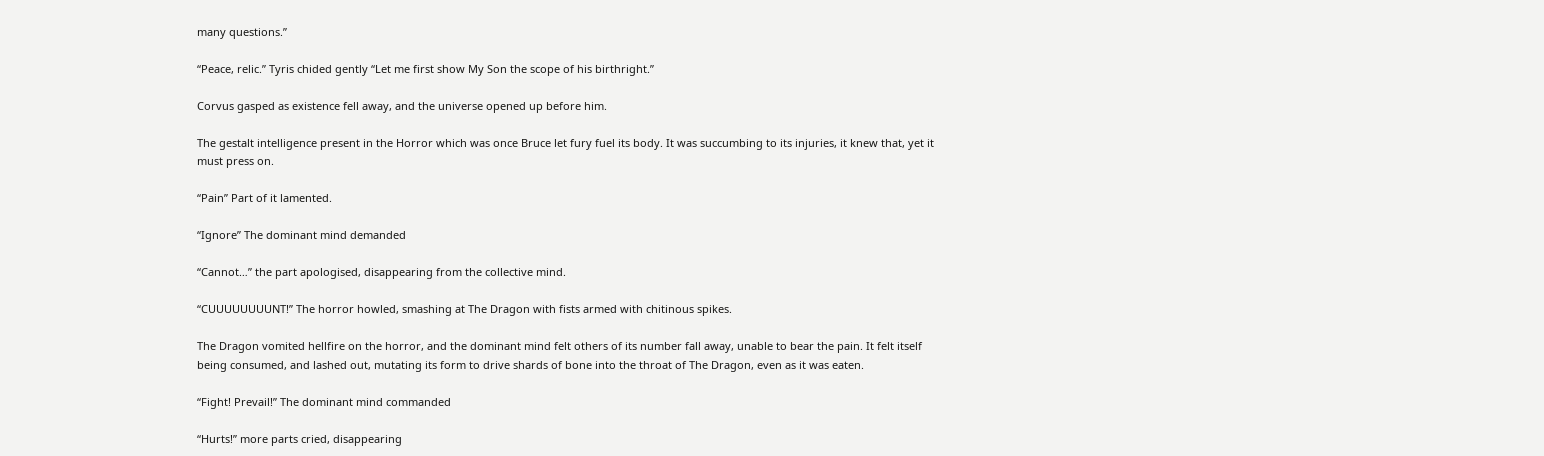many questions.”

“Peace, relic.” Tyris chided gently “Let me first show My Son the scope of his birthright.”

Corvus gasped as existence fell away, and the universe opened up before him.

The gestalt intelligence present in the Horror which was once Bruce let fury fuel its body. It was succumbing to its injuries, it knew that, yet it must press on.

“Pain” Part of it lamented.

“Ignore” The dominant mind demanded

“Cannot…” the part apologised, disappearing from the collective mind.

“CUUUUUUUUNT!” The horror howled, smashing at The Dragon with fists armed with chitinous spikes.

The Dragon vomited hellfire on the horror, and the dominant mind felt others of its number fall away, unable to bear the pain. It felt itself being consumed, and lashed out, mutating its form to drive shards of bone into the throat of The Dragon, even as it was eaten.

“Fight! Prevail!” The dominant mind commanded

“Hurts!” more parts cried, disappearing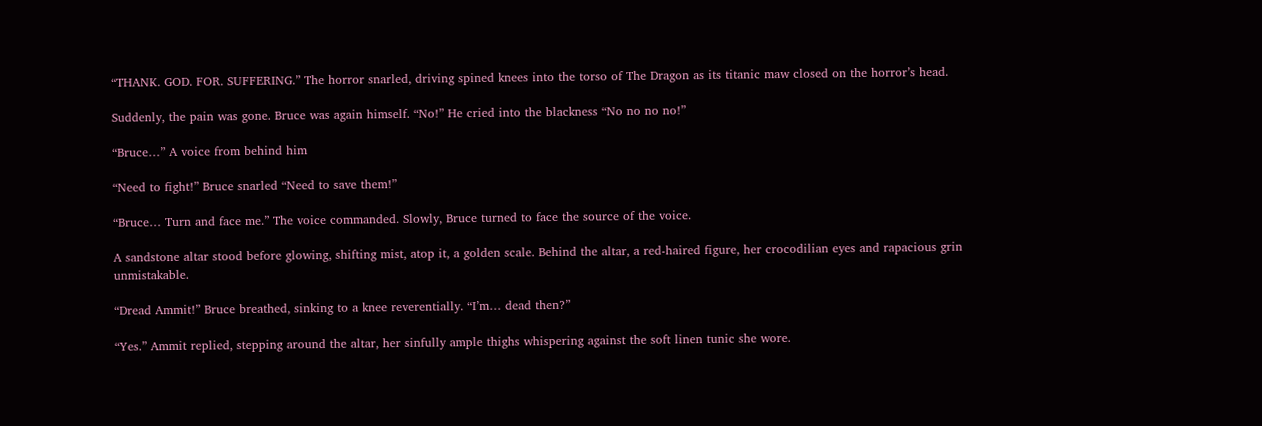“THANK. GOD. FOR. SUFFERING.” The horror snarled, driving spined knees into the torso of The Dragon as its titanic maw closed on the horror’s head.

Suddenly, the pain was gone. Bruce was again himself. “No!” He cried into the blackness “No no no no!”

“Bruce…” A voice from behind him

“Need to fight!” Bruce snarled “Need to save them!”

“Bruce… Turn and face me.” The voice commanded. Slowly, Bruce turned to face the source of the voice.

A sandstone altar stood before glowing, shifting mist, atop it, a golden scale. Behind the altar, a red-haired figure, her crocodilian eyes and rapacious grin unmistakable.

“Dread Ammit!” Bruce breathed, sinking to a knee reverentially. “I’m… dead then?”

“Yes.” Ammit replied, stepping around the altar, her sinfully ample thighs whispering against the soft linen tunic she wore.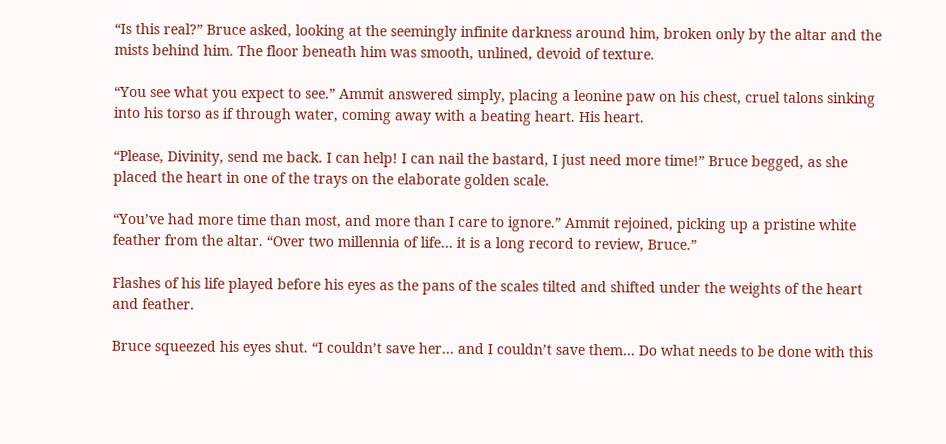“Is this real?” Bruce asked, looking at the seemingly infinite darkness around him, broken only by the altar and the mists behind him. The floor beneath him was smooth, unlined, devoid of texture.

“You see what you expect to see.” Ammit answered simply, placing a leonine paw on his chest, cruel talons sinking into his torso as if through water, coming away with a beating heart. His heart.

“Please, Divinity, send me back. I can help! I can nail the bastard, I just need more time!” Bruce begged, as she placed the heart in one of the trays on the elaborate golden scale.

“You’ve had more time than most, and more than I care to ignore.” Ammit rejoined, picking up a pristine white feather from the altar. “Over two millennia of life… it is a long record to review, Bruce.”

Flashes of his life played before his eyes as the pans of the scales tilted and shifted under the weights of the heart and feather.

Bruce squeezed his eyes shut. “I couldn’t save her… and I couldn’t save them… Do what needs to be done with this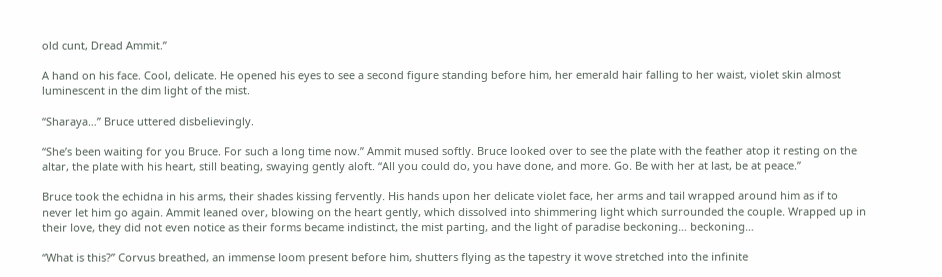old cunt, Dread Ammit.”

A hand on his face. Cool, delicate. He opened his eyes to see a second figure standing before him, her emerald hair falling to her waist, violet skin almost luminescent in the dim light of the mist.

“Sharaya…” Bruce uttered disbelievingly.

“She’s been waiting for you Bruce. For such a long time now.” Ammit mused softly. Bruce looked over to see the plate with the feather atop it resting on the altar, the plate with his heart, still beating, swaying gently aloft. “All you could do, you have done, and more. Go. Be with her at last, be at peace.”

Bruce took the echidna in his arms, their shades kissing fervently. His hands upon her delicate violet face, her arms and tail wrapped around him as if to never let him go again. Ammit leaned over, blowing on the heart gently, which dissolved into shimmering light which surrounded the couple. Wrapped up in their love, they did not even notice as their forms became indistinct, the mist parting, and the light of paradise beckoning… beckoning…

“What is this?” Corvus breathed, an immense loom present before him, shutters flying as the tapestry it wove stretched into the infinite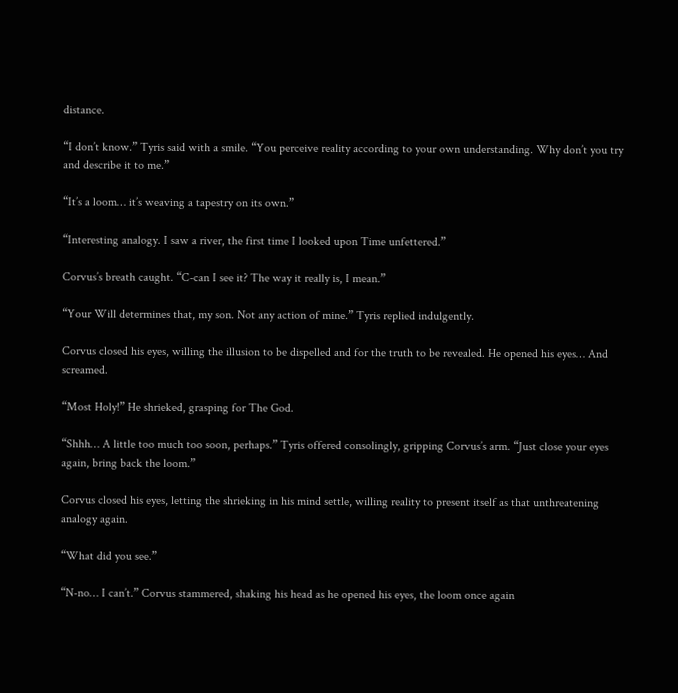distance.

“I don’t know.” Tyris said with a smile. “You perceive reality according to your own understanding. Why don’t you try and describe it to me.”

“It’s a loom… it’s weaving a tapestry on its own.”

“Interesting analogy. I saw a river, the first time I looked upon Time unfettered.”

Corvus’s breath caught. “C-can I see it? The way it really is, I mean.”

“Your Will determines that, my son. Not any action of mine.” Tyris replied indulgently.

Corvus closed his eyes, willing the illusion to be dispelled and for the truth to be revealed. He opened his eyes… And screamed.

“Most Holy!” He shrieked, grasping for The God.

“Shhh… A little too much too soon, perhaps.” Tyris offered consolingly, gripping Corvus’s arm. “Just close your eyes again, bring back the loom.”

Corvus closed his eyes, letting the shrieking in his mind settle, willing reality to present itself as that unthreatening analogy again.

“What did you see.”

“N-no… I can’t.” Corvus stammered, shaking his head as he opened his eyes, the loom once again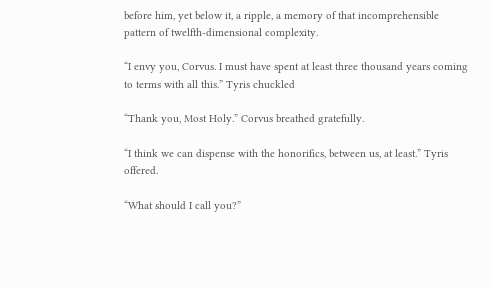before him, yet below it, a ripple, a memory of that incomprehensible pattern of twelfth-dimensional complexity.

“I envy you, Corvus. I must have spent at least three thousand years coming to terms with all this.” Tyris chuckled

“Thank you, Most Holy.” Corvus breathed gratefully.

“I think we can dispense with the honorifics, between us, at least.” Tyris offered.

“What should I call you?”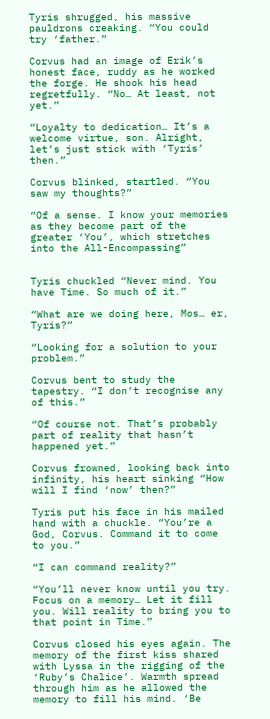Tyris shrugged, his massive pauldrons creaking. “You could try ‘father.”

Corvus had an image of Erik’s honest face, ruddy as he worked the forge. He shook his head regretfully. “No… At least, not yet.”

“Loyalty to dedication… It’s a welcome virtue, son. Alright, let’s just stick with ‘Tyris’ then.”

Corvus blinked, startled. “You saw my thoughts?”

“Of a sense. I know your memories as they become part of the greater ‘You’, which stretches into the All-Encompassing”


Tyris chuckled “Never mind. You have Time. So much of it.”

“What are we doing here, Mos… er, Tyris?”

“Looking for a solution to your problem.”

Corvus bent to study the tapestry. “I don’t recognise any of this.”

“Of course not. That’s probably part of reality that hasn’t happened yet.”

Corvus frowned, looking back into infinity, his heart sinking “How will I find ‘now’ then?”

Tyris put his face in his mailed hand with a chuckle. “You’re a God, Corvus. Command it to come to you.”

“I can command reality?”

“You’ll never know until you try. Focus on a memory… Let it fill you. Will reality to bring you to that point in Time.”

Corvus closed his eyes again. The memory of the first kiss shared with Lyssa in the rigging of the ‘Ruby’s Chalice’. Warmth spread through him as he allowed the memory to fill his mind. ‘Be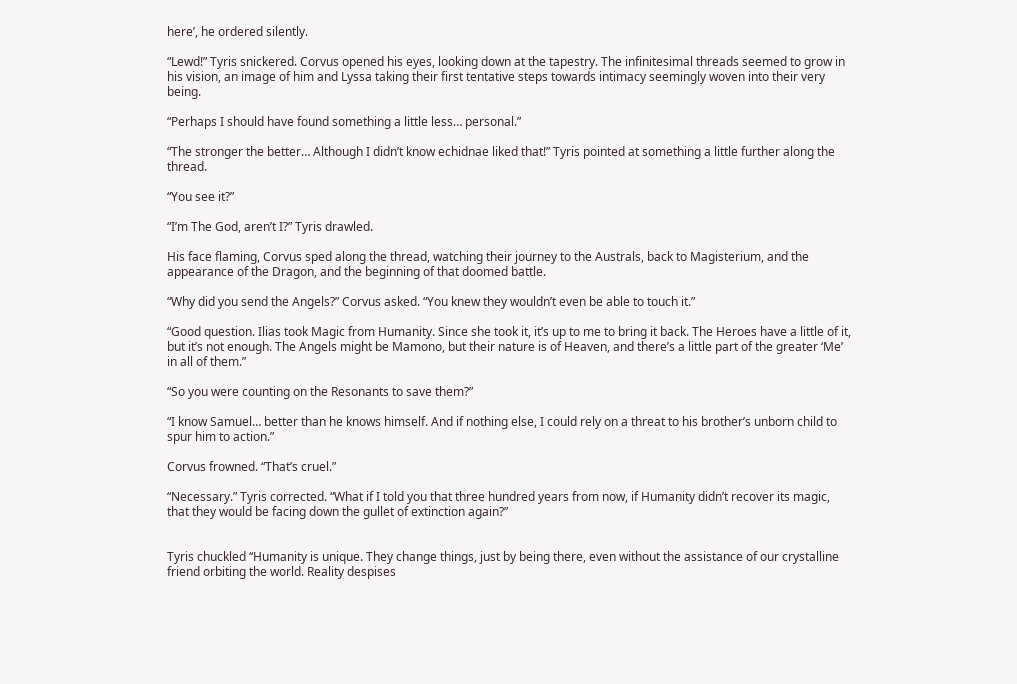here’, he ordered silently.

“Lewd!” Tyris snickered. Corvus opened his eyes, looking down at the tapestry. The infinitesimal threads seemed to grow in his vision, an image of him and Lyssa taking their first tentative steps towards intimacy seemingly woven into their very being.

“Perhaps I should have found something a little less… personal.”

“The stronger the better… Although I didn’t know echidnae liked that!” Tyris pointed at something a little further along the thread.

“You see it?”

“I’m The God, aren’t I?” Tyris drawled.

His face flaming, Corvus sped along the thread, watching their journey to the Australs, back to Magisterium, and the appearance of the Dragon, and the beginning of that doomed battle.

“Why did you send the Angels?” Corvus asked. “You knew they wouldn’t even be able to touch it.”

“Good question. Ilias took Magic from Humanity. Since she took it, it’s up to me to bring it back. The Heroes have a little of it, but it’s not enough. The Angels might be Mamono, but their nature is of Heaven, and there’s a little part of the greater ‘Me’ in all of them.”

“So you were counting on the Resonants to save them?”

“I know Samuel… better than he knows himself. And if nothing else, I could rely on a threat to his brother’s unborn child to spur him to action.”

Corvus frowned. “That’s cruel.”

“Necessary.” Tyris corrected. “What if I told you that three hundred years from now, if Humanity didn’t recover its magic, that they would be facing down the gullet of extinction again?”


Tyris chuckled “Humanity is unique. They change things, just by being there, even without the assistance of our crystalline friend orbiting the world. Reality despises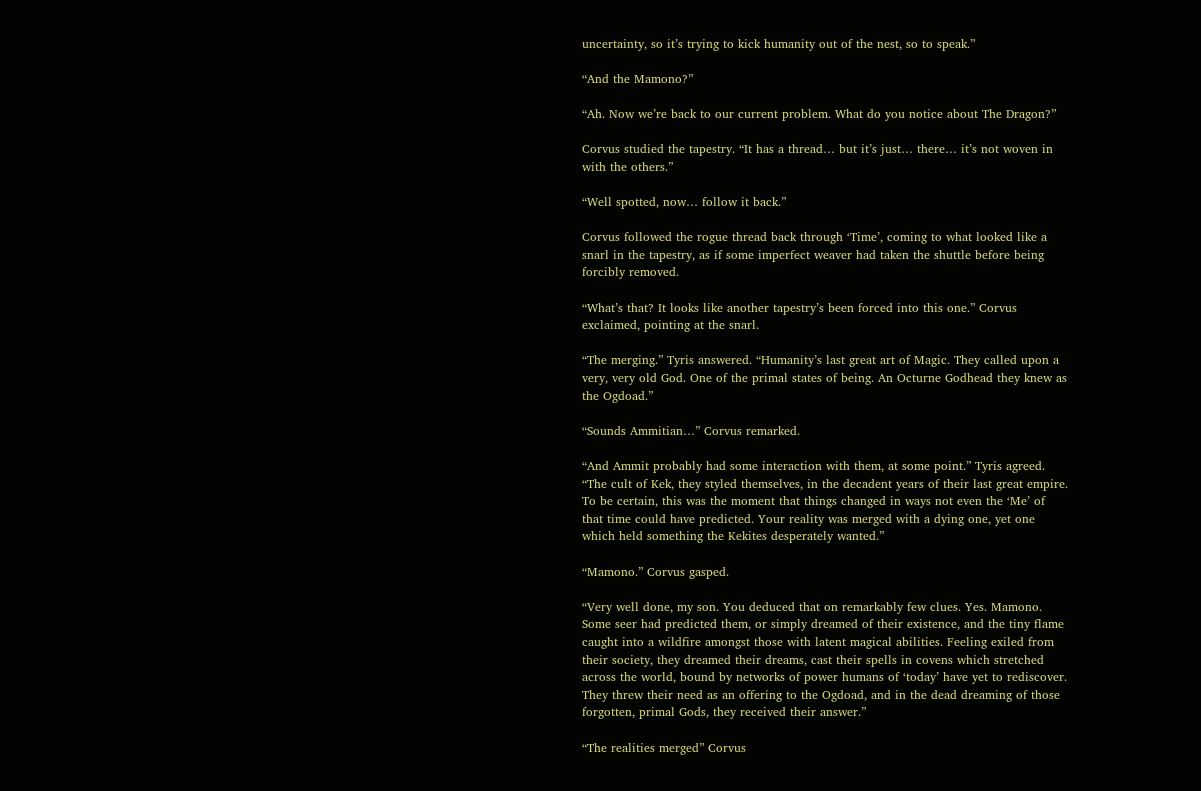uncertainty, so it’s trying to kick humanity out of the nest, so to speak.”

“And the Mamono?”

“Ah. Now we’re back to our current problem. What do you notice about The Dragon?”

Corvus studied the tapestry. “It has a thread… but it’s just… there… it’s not woven in with the others.”

“Well spotted, now… follow it back.”

Corvus followed the rogue thread back through ‘Time’, coming to what looked like a snarl in the tapestry, as if some imperfect weaver had taken the shuttle before being forcibly removed.

“What’s that? It looks like another tapestry’s been forced into this one.” Corvus exclaimed, pointing at the snarl.

“The merging.” Tyris answered. “Humanity’s last great art of Magic. They called upon a very, very old God. One of the primal states of being. An Octurne Godhead they knew as the Ogdoad.”

“Sounds Ammitian…” Corvus remarked.

“And Ammit probably had some interaction with them, at some point.” Tyris agreed. “The cult of Kek, they styled themselves, in the decadent years of their last great empire. To be certain, this was the moment that things changed in ways not even the ‘Me’ of that time could have predicted. Your reality was merged with a dying one, yet one which held something the Kekites desperately wanted.”

“Mamono.” Corvus gasped.

“Very well done, my son. You deduced that on remarkably few clues. Yes. Mamono. Some seer had predicted them, or simply dreamed of their existence, and the tiny flame caught into a wildfire amongst those with latent magical abilities. Feeling exiled from their society, they dreamed their dreams, cast their spells in covens which stretched across the world, bound by networks of power humans of ‘today’ have yet to rediscover. They threw their need as an offering to the Ogdoad, and in the dead dreaming of those forgotten, primal Gods, they received their answer.”

“The realities merged” Corvus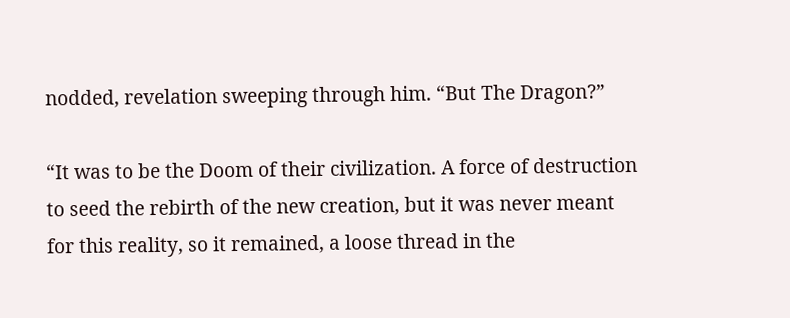nodded, revelation sweeping through him. “But The Dragon?”

“It was to be the Doom of their civilization. A force of destruction to seed the rebirth of the new creation, but it was never meant for this reality, so it remained, a loose thread in the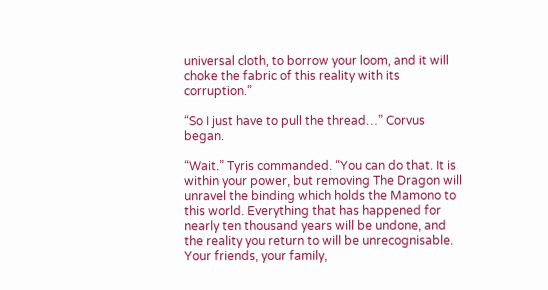universal cloth, to borrow your loom, and it will choke the fabric of this reality with its corruption.”

“So I just have to pull the thread…” Corvus began.

“Wait.” Tyris commanded. “You can do that. It is within your power, but removing The Dragon will unravel the binding which holds the Mamono to this world. Everything that has happened for nearly ten thousand years will be undone, and the reality you return to will be unrecognisable. Your friends, your family,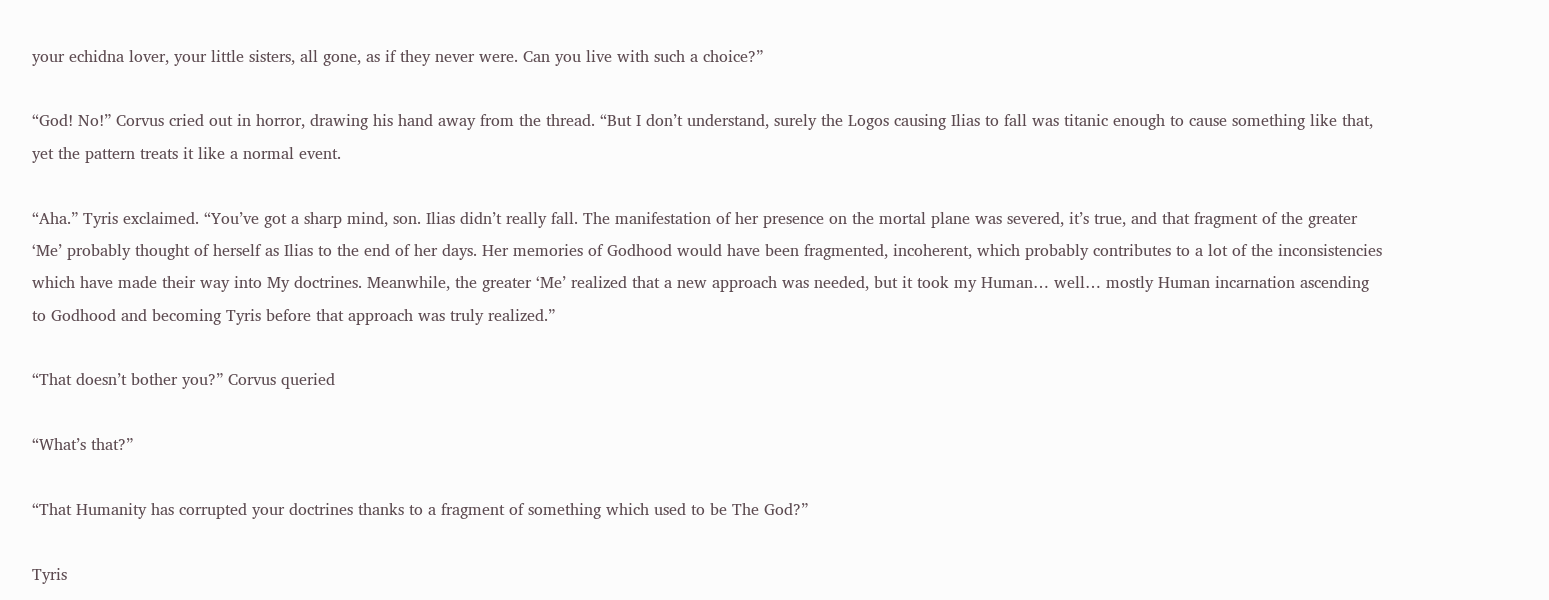your echidna lover, your little sisters, all gone, as if they never were. Can you live with such a choice?”

“God! No!” Corvus cried out in horror, drawing his hand away from the thread. “But I don’t understand, surely the Logos causing Ilias to fall was titanic enough to cause something like that, yet the pattern treats it like a normal event.

“Aha.” Tyris exclaimed. “You’ve got a sharp mind, son. Ilias didn’t really fall. The manifestation of her presence on the mortal plane was severed, it’s true, and that fragment of the greater ‘Me’ probably thought of herself as Ilias to the end of her days. Her memories of Godhood would have been fragmented, incoherent, which probably contributes to a lot of the inconsistencies which have made their way into My doctrines. Meanwhile, the greater ‘Me’ realized that a new approach was needed, but it took my Human… well… mostly Human incarnation ascending to Godhood and becoming Tyris before that approach was truly realized.”

“That doesn’t bother you?” Corvus queried

“What’s that?”

“That Humanity has corrupted your doctrines thanks to a fragment of something which used to be The God?”

Tyris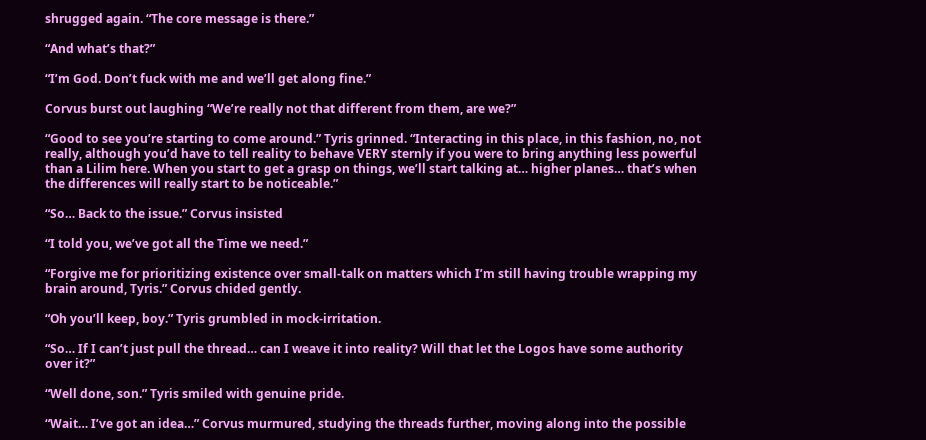shrugged again. “The core message is there.”

“And what’s that?”

“I’m God. Don’t fuck with me and we’ll get along fine.”

Corvus burst out laughing “We’re really not that different from them, are we?”

“Good to see you’re starting to come around.” Tyris grinned. “Interacting in this place, in this fashion, no, not really, although you’d have to tell reality to behave VERY sternly if you were to bring anything less powerful than a Lilim here. When you start to get a grasp on things, we’ll start talking at… higher planes… that’s when the differences will really start to be noticeable.”

“So… Back to the issue.” Corvus insisted

“I told you, we’ve got all the Time we need.”

“Forgive me for prioritizing existence over small-talk on matters which I’m still having trouble wrapping my brain around, Tyris.” Corvus chided gently.

“Oh you’ll keep, boy.” Tyris grumbled in mock-irritation.

“So… If I can’t just pull the thread… can I weave it into reality? Will that let the Logos have some authority over it?”

“Well done, son.” Tyris smiled with genuine pride.

“Wait… I’ve got an idea…” Corvus murmured, studying the threads further, moving along into the possible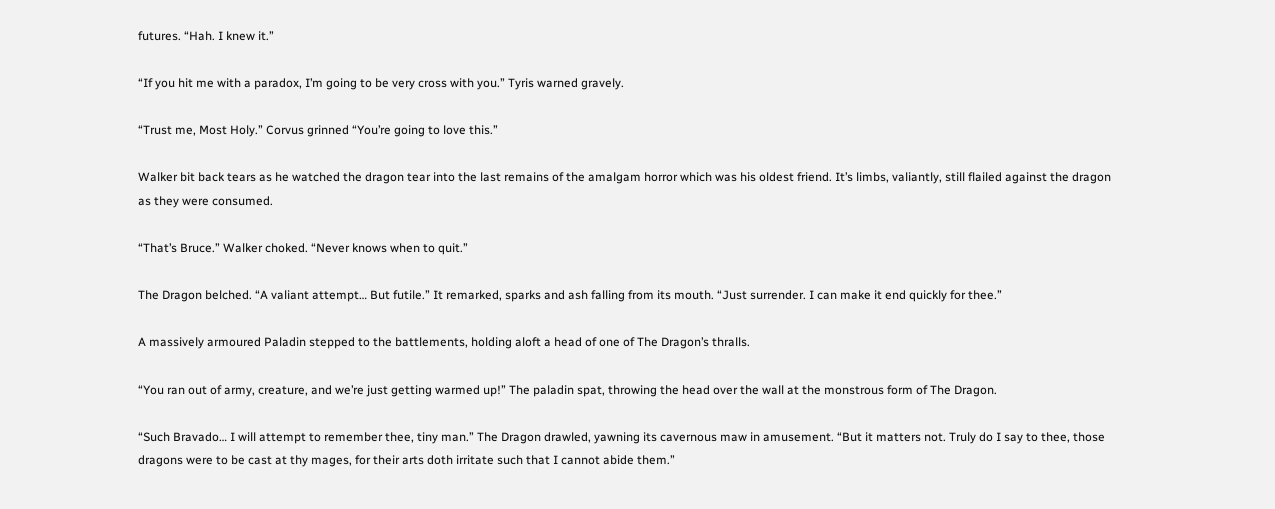futures. “Hah. I knew it.”

“If you hit me with a paradox, I’m going to be very cross with you.” Tyris warned gravely.

“Trust me, Most Holy.” Corvus grinned “You’re going to love this.”

Walker bit back tears as he watched the dragon tear into the last remains of the amalgam horror which was his oldest friend. It’s limbs, valiantly, still flailed against the dragon as they were consumed.

“That’s Bruce.” Walker choked. “Never knows when to quit.”

The Dragon belched. “A valiant attempt… But futile.” It remarked, sparks and ash falling from its mouth. “Just surrender. I can make it end quickly for thee.”

A massively armoured Paladin stepped to the battlements, holding aloft a head of one of The Dragon’s thralls.

“You ran out of army, creature, and we’re just getting warmed up!” The paladin spat, throwing the head over the wall at the monstrous form of The Dragon.

“Such Bravado… I will attempt to remember thee, tiny man.” The Dragon drawled, yawning its cavernous maw in amusement. “But it matters not. Truly do I say to thee, those dragons were to be cast at thy mages, for their arts doth irritate such that I cannot abide them.”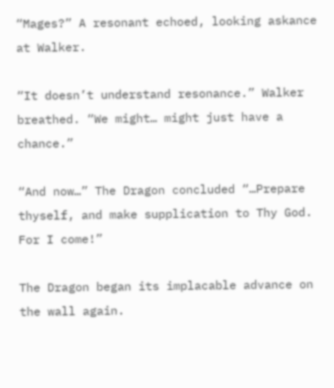“Mages?” A resonant echoed, looking askance at Walker.

“It doesn’t understand resonance.” Walker breathed. “We might… might just have a chance.”

“And now…” The Dragon concluded “…Prepare thyself, and make supplication to Thy God. For I come!”

The Dragon began its implacable advance on the wall again.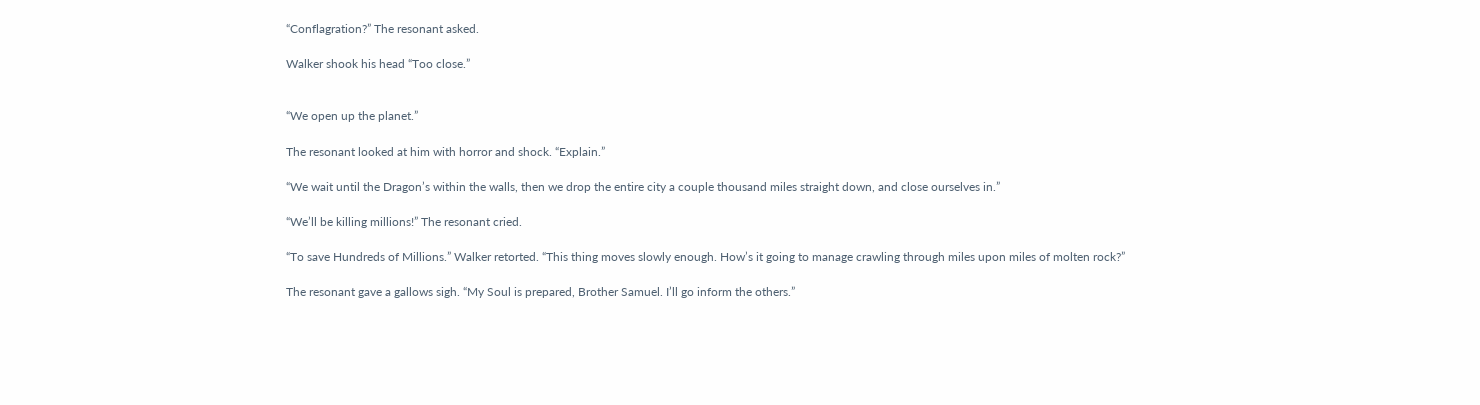“Conflagration?” The resonant asked.

Walker shook his head “Too close.”


“We open up the planet.”

The resonant looked at him with horror and shock. “Explain.”

“We wait until the Dragon’s within the walls, then we drop the entire city a couple thousand miles straight down, and close ourselves in.”

“We’ll be killing millions!” The resonant cried.

“To save Hundreds of Millions.” Walker retorted. “This thing moves slowly enough. How’s it going to manage crawling through miles upon miles of molten rock?”

The resonant gave a gallows sigh. “My Soul is prepared, Brother Samuel. I’ll go inform the others.”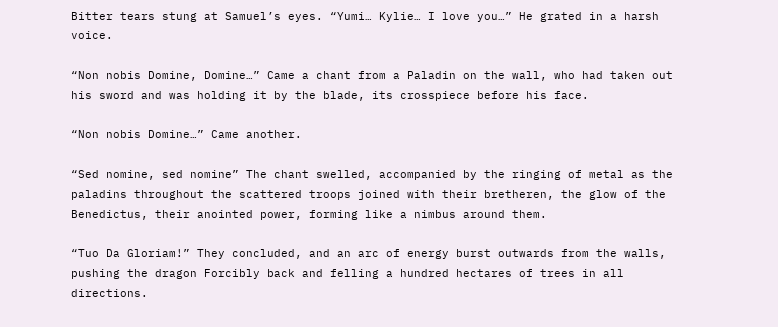Bitter tears stung at Samuel’s eyes. “Yumi… Kylie… I love you…” He grated in a harsh voice.

“Non nobis Domine, Domine…” Came a chant from a Paladin on the wall, who had taken out his sword and was holding it by the blade, its crosspiece before his face.

“Non nobis Domine…” Came another.

“Sed nomine, sed nomine” The chant swelled, accompanied by the ringing of metal as the paladins throughout the scattered troops joined with their bretheren, the glow of the Benedictus, their anointed power, forming like a nimbus around them.

“Tuo Da Gloriam!” They concluded, and an arc of energy burst outwards from the walls, pushing the dragon Forcibly back and felling a hundred hectares of trees in all directions.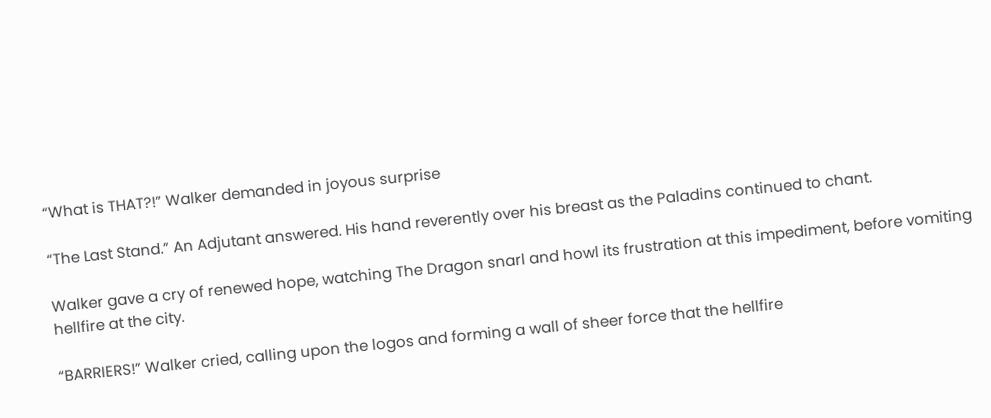“What is THAT?!” Walker demanded in joyous surprise

“The Last Stand.” An Adjutant answered. His hand reverently over his breast as the Paladins continued to chant.

Walker gave a cry of renewed hope, watching The Dragon snarl and howl its frustration at this impediment, before vomiting hellfire at the city.

“BARRIERS!” Walker cried, calling upon the logos and forming a wall of sheer force that the hellfire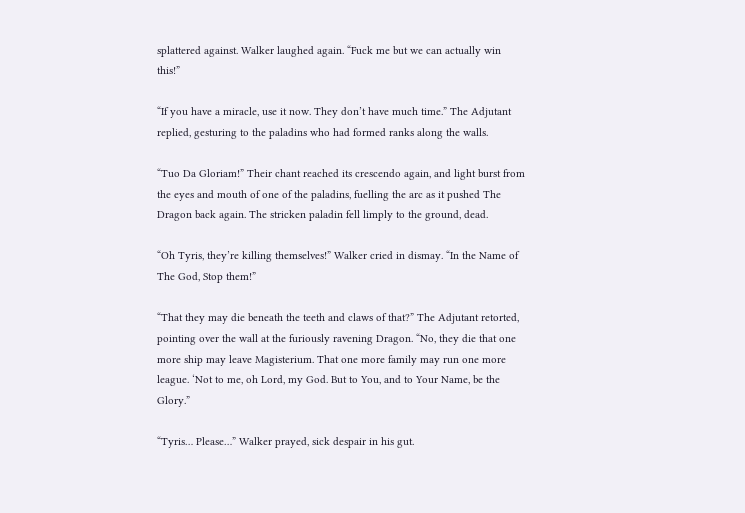splattered against. Walker laughed again. “Fuck me but we can actually win this!”

“If you have a miracle, use it now. They don’t have much time.” The Adjutant replied, gesturing to the paladins who had formed ranks along the walls.

“Tuo Da Gloriam!” Their chant reached its crescendo again, and light burst from the eyes and mouth of one of the paladins, fuelling the arc as it pushed The Dragon back again. The stricken paladin fell limply to the ground, dead.

“Oh Tyris, they’re killing themselves!” Walker cried in dismay. “In the Name of The God, Stop them!”

“That they may die beneath the teeth and claws of that?” The Adjutant retorted, pointing over the wall at the furiously ravening Dragon. “No, they die that one more ship may leave Magisterium. That one more family may run one more league. ‘Not to me, oh Lord, my God. But to You, and to Your Name, be the Glory.”

“Tyris… Please…” Walker prayed, sick despair in his gut.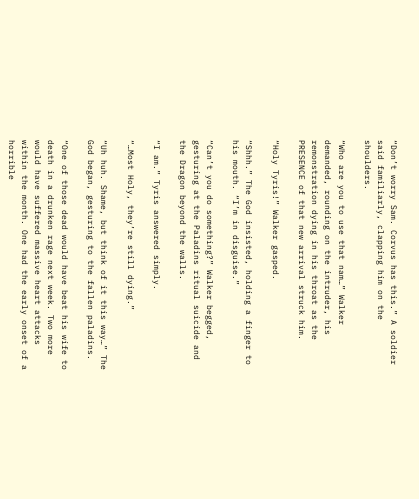“Don’t worry Sam. Corvus has this.” A soldier said familiarly, clapping him on the shoulders.

“Who are you to use that nam…” Walker demanded, rounding on the intruder, his remonstration dying in his throat as the PRESENCE of that new arrival struck him.

“Holy Tyris!” Walker gasped.

“Shhh.” The God insisted, holding a finger to his mouth. “I’m in disguise.”

“Can’t you do something?” Walker begged, gesturing at the Paladins ritual suicide and the Dragon beyond the walls.

“I am.” Tyris answered simply.

“…Most Holy, they’re still dying.”

“Uh huh. Shame, but think of it this way…” The God began, gesturing to the fallen paladins.

“One of those dead would have beat his wife to death in a drunken rage next week. Two more would have suffered massive heart attacks within the month. One had the early onset of a horrible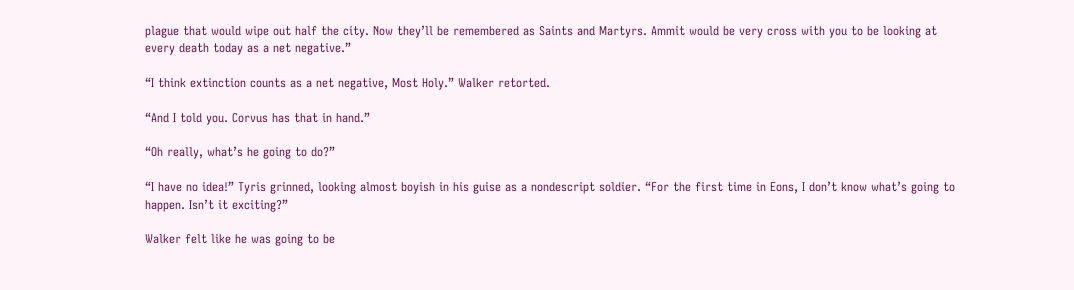plague that would wipe out half the city. Now they’ll be remembered as Saints and Martyrs. Ammit would be very cross with you to be looking at every death today as a net negative.”

“I think extinction counts as a net negative, Most Holy.” Walker retorted.

“And I told you. Corvus has that in hand.”

“Oh really, what’s he going to do?”

“I have no idea!” Tyris grinned, looking almost boyish in his guise as a nondescript soldier. “For the first time in Eons, I don’t know what’s going to happen. Isn’t it exciting?”

Walker felt like he was going to be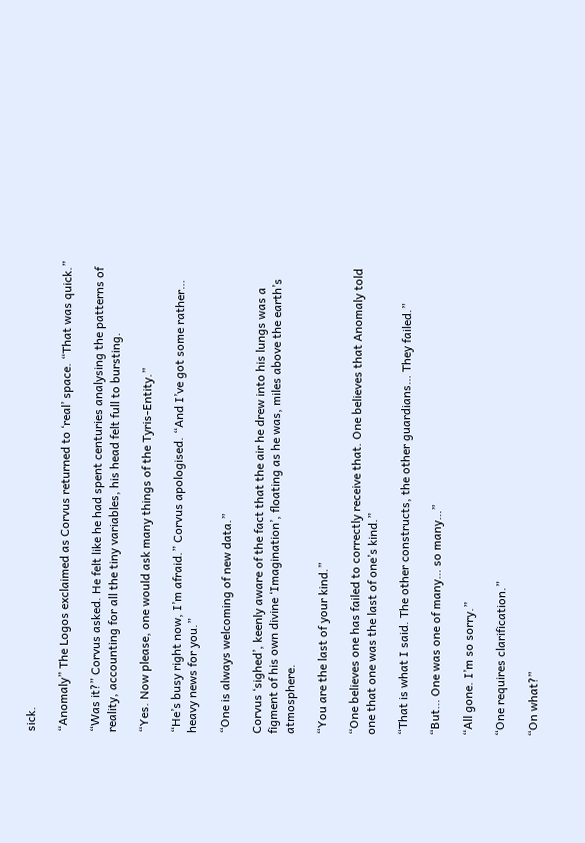sick.

“Anomaly” The Logos exclaimed as Corvus returned to ‘real’ space. “That was quick.”

“Was it?” Corvus asked. He felt like he had spent centuries analysing the patterns of reality, accounting for all the tiny variables, his head felt full to bursting.

“Yes. Now please, one would ask many things of the Tyris-Entity.”

“He’s busy right now, I’m afraid.” Corvus apologised. “And I’ve got some rather… heavy news for you.”

“One is always welcoming of new data.”

Corvus ‘sighed’, keenly aware of the fact that the air he drew into his lungs was a figment of his own divine ‘Imagination’, floating as he was, miles above the earth’s atmosphere.

“You are the last of your kind.”

“One believes one has failed to correctly receive that. One believes that Anomaly told one that one was the last of one’s kind.”

“That is what I said. The other constructs, the other guardians… They failed.”

“But… One was one of many… so many…”

“All gone. I’m so sorry.”

“One requires clarification.”

“On what?”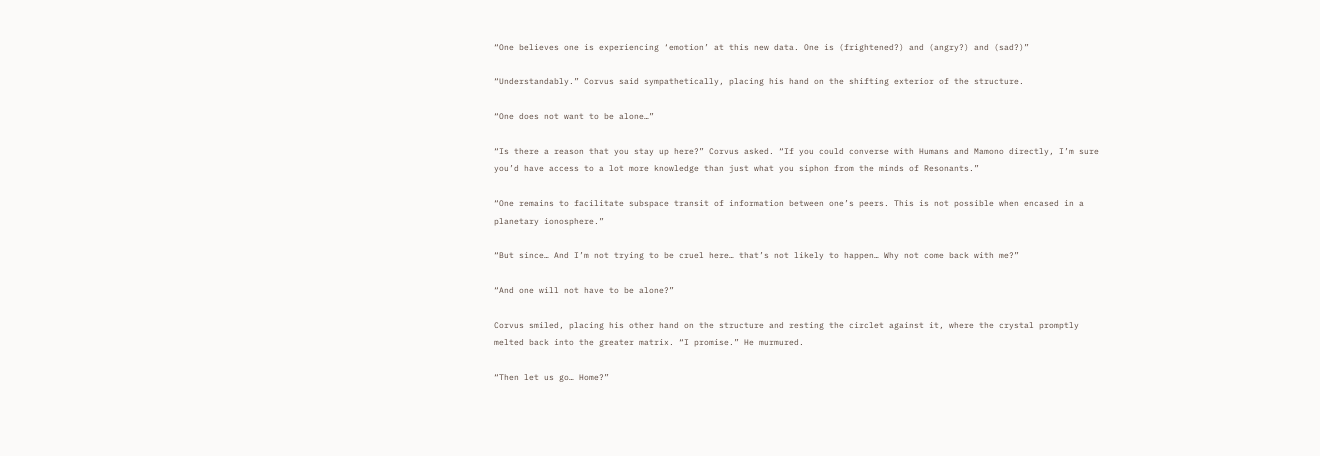“One believes one is experiencing ‘emotion’ at this new data. One is (frightened?) and (angry?) and (sad?)”

“Understandably.” Corvus said sympathetically, placing his hand on the shifting exterior of the structure.

“One does not want to be alone…”

“Is there a reason that you stay up here?” Corvus asked. “If you could converse with Humans and Mamono directly, I’m sure you’d have access to a lot more knowledge than just what you siphon from the minds of Resonants.”

“One remains to facilitate subspace transit of information between one’s peers. This is not possible when encased in a planetary ionosphere.”

“But since… And I’m not trying to be cruel here… that’s not likely to happen… Why not come back with me?”

“And one will not have to be alone?”

Corvus smiled, placing his other hand on the structure and resting the circlet against it, where the crystal promptly melted back into the greater matrix. “I promise.” He murmured.

“Then let us go… Home?”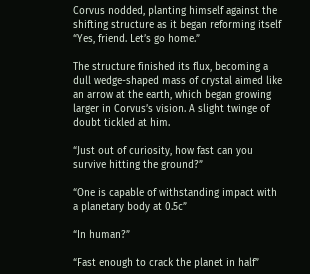Corvus nodded, planting himself against the shifting structure as it began reforming itself “Yes, friend. Let’s go home.”

The structure finished its flux, becoming a dull wedge-shaped mass of crystal aimed like an arrow at the earth, which began growing larger in Corvus’s vision. A slight twinge of doubt tickled at him.

“Just out of curiosity, how fast can you survive hitting the ground?”

“One is capable of withstanding impact with a planetary body at 0.5c”

“In human?”

“Fast enough to crack the planet in half”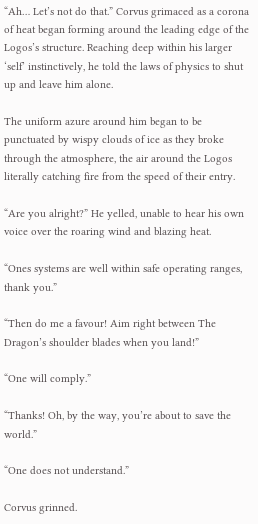“Ah… Let’s not do that.” Corvus grimaced as a corona of heat began forming around the leading edge of the Logos’s structure. Reaching deep within his larger ‘self’ instinctively, he told the laws of physics to shut up and leave him alone.

The uniform azure around him began to be punctuated by wispy clouds of ice as they broke through the atmosphere, the air around the Logos literally catching fire from the speed of their entry.

“Are you alright?” He yelled, unable to hear his own voice over the roaring wind and blazing heat.

“Ones systems are well within safe operating ranges, thank you.”

“Then do me a favour! Aim right between The Dragon’s shoulder blades when you land!”

“One will comply.”

“Thanks! Oh, by the way, you’re about to save the world.”

“One does not understand.”

Corvus grinned.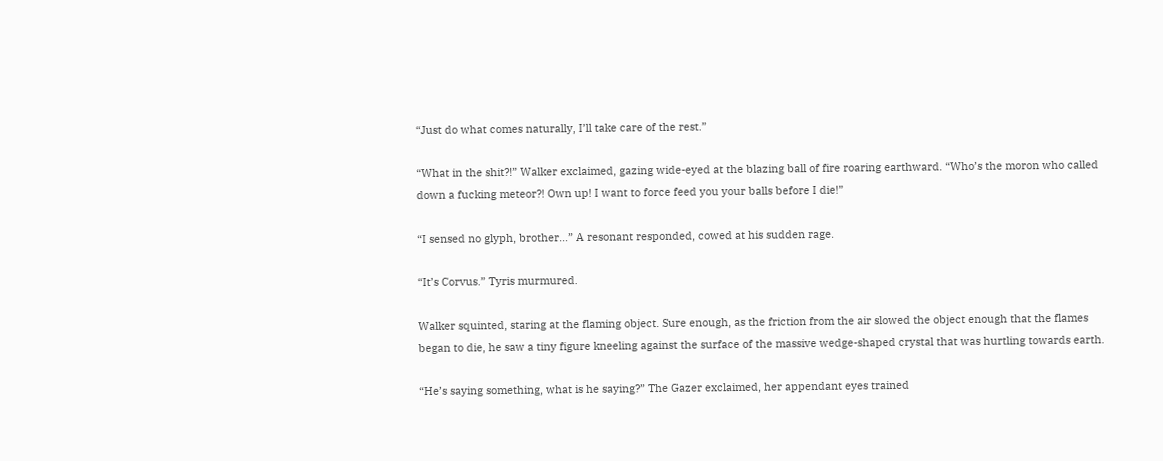“Just do what comes naturally, I’ll take care of the rest.”

“What in the shit?!” Walker exclaimed, gazing wide-eyed at the blazing ball of fire roaring earthward. “Who’s the moron who called down a fucking meteor?! Own up! I want to force feed you your balls before I die!”

“I sensed no glyph, brother…” A resonant responded, cowed at his sudden rage.

“It’s Corvus.” Tyris murmured.

Walker squinted, staring at the flaming object. Sure enough, as the friction from the air slowed the object enough that the flames began to die, he saw a tiny figure kneeling against the surface of the massive wedge-shaped crystal that was hurtling towards earth.

“He’s saying something, what is he saying?” The Gazer exclaimed, her appendant eyes trained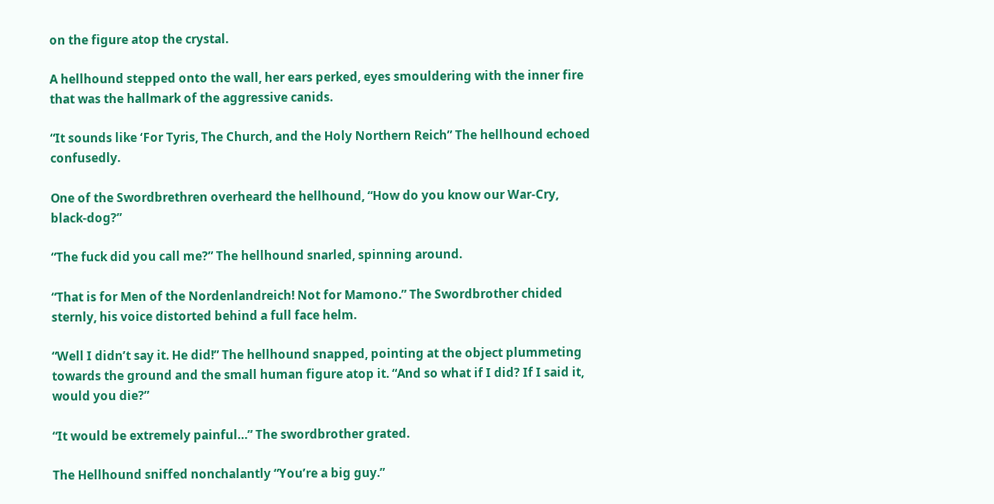on the figure atop the crystal.

A hellhound stepped onto the wall, her ears perked, eyes smouldering with the inner fire that was the hallmark of the aggressive canids.

“It sounds like ‘For Tyris, The Church, and the Holy Northern Reich” The hellhound echoed confusedly.

One of the Swordbrethren overheard the hellhound, “How do you know our War-Cry, black-dog?”

“The fuck did you call me?” The hellhound snarled, spinning around.

“That is for Men of the Nordenlandreich! Not for Mamono.” The Swordbrother chided sternly, his voice distorted behind a full face helm.

“Well I didn’t say it. He did!” The hellhound snapped, pointing at the object plummeting towards the ground and the small human figure atop it. “And so what if I did? If I said it, would you die?”

“It would be extremely painful…” The swordbrother grated.

The Hellhound sniffed nonchalantly “You’re a big guy.”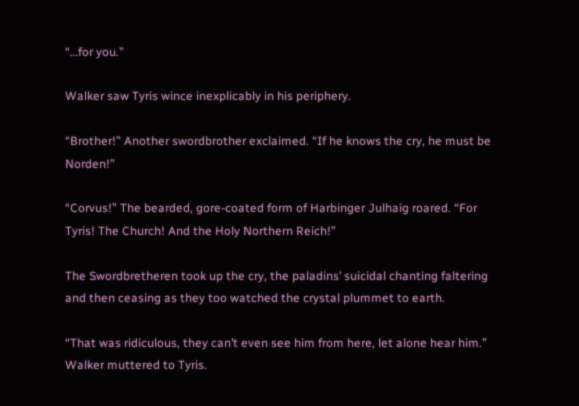“…for you.”

Walker saw Tyris wince inexplicably in his periphery.

“Brother!” Another swordbrother exclaimed. “If he knows the cry, he must be Norden!”

“Corvus!” The bearded, gore-coated form of Harbinger Julhaig roared. “For Tyris! The Church! And the Holy Northern Reich!”

The Swordbretheren took up the cry, the paladins’ suicidal chanting faltering and then ceasing as they too watched the crystal plummet to earth.

“That was ridiculous, they can’t even see him from here, let alone hear him.” Walker muttered to Tyris.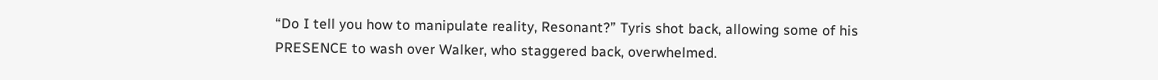“Do I tell you how to manipulate reality, Resonant?” Tyris shot back, allowing some of his PRESENCE to wash over Walker, who staggered back, overwhelmed.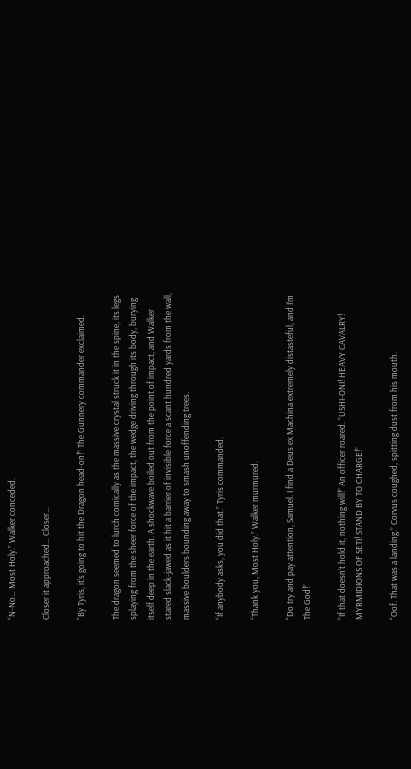“N-No… Most Holy.” Walker conceded.

Closer it approached… Closer…

“By Tyris, it’s going to hit the Dragon head-on!” The Gunnery commander exclaimed.

The dragon seemed to lurch comically as the massive crystal struck it in the spine, its legs splaying from the sheer force of the impact, the wedge driving through its body, burying itself deep in the earth. A shockwave boiled out from the point of impact, and Walker stared slack-jawed as it hit a barrier of invisible force a scant hundred yards from the wall, massive boulders bounding away to smash unoffending trees.

“If anybody asks, you did that.” Tyris commanded.

“Thank you, Most Holy.” Walker murmured.

“Do try and pay attention, Samuel. I find a Deus ex Machina extremely distasteful, and I’m The God!”

“If that doesn’t hold it, nothing will!” An officer roared. “USHI-ONI! HEAVY CAVALRY! MYRMIDIONS OF SETI! STAND BY TO CHARGE!”

“Oof. That was a landing.” Corvus coughed, spitting dust from his mouth.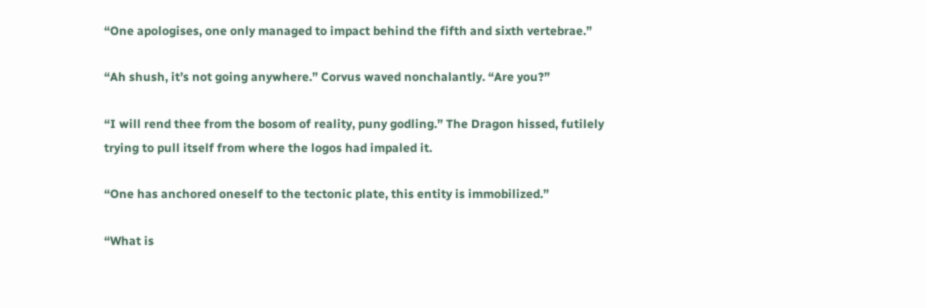“One apologises, one only managed to impact behind the fifth and sixth vertebrae.”

“Ah shush, it’s not going anywhere.” Corvus waved nonchalantly. “Are you?”

“I will rend thee from the bosom of reality, puny godling.” The Dragon hissed, futilely trying to pull itself from where the logos had impaled it.

“One has anchored oneself to the tectonic plate, this entity is immobilized.”

“What is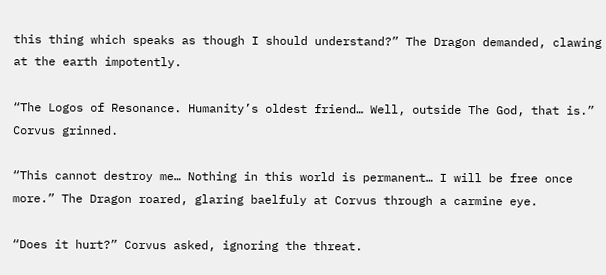this thing which speaks as though I should understand?” The Dragon demanded, clawing at the earth impotently.

“The Logos of Resonance. Humanity’s oldest friend… Well, outside The God, that is.” Corvus grinned.

“This cannot destroy me… Nothing in this world is permanent… I will be free once more.” The Dragon roared, glaring baelfuly at Corvus through a carmine eye.

“Does it hurt?” Corvus asked, ignoring the threat.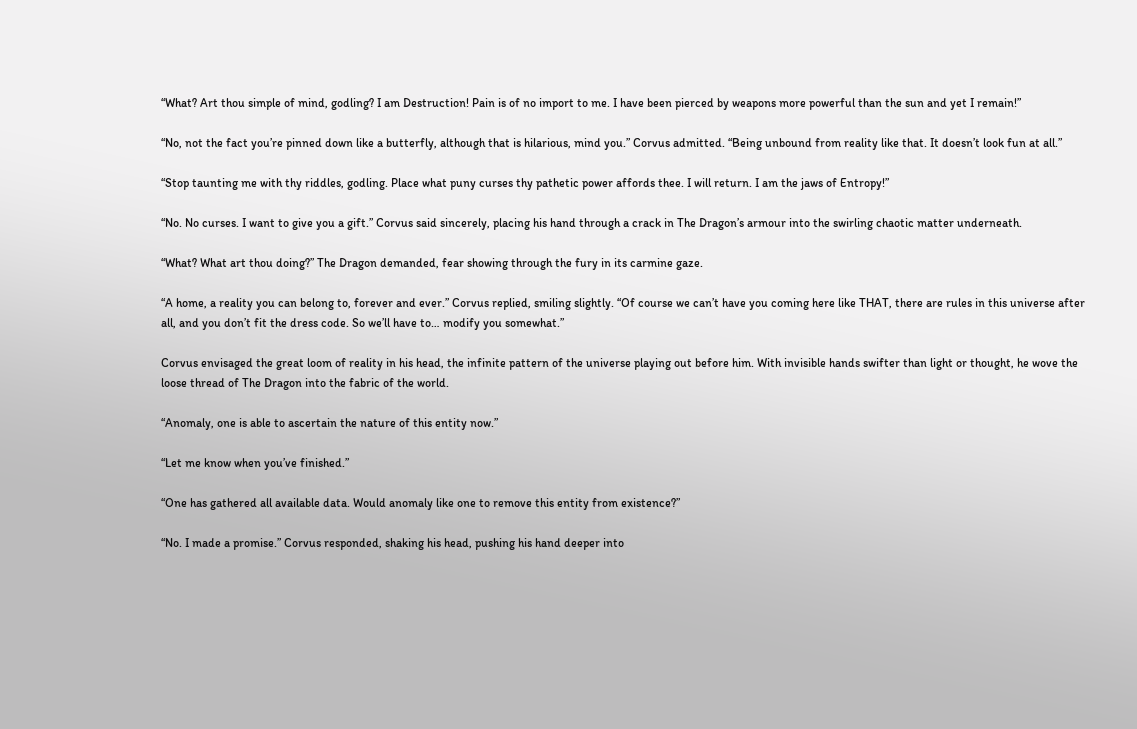“What? Art thou simple of mind, godling? I am Destruction! Pain is of no import to me. I have been pierced by weapons more powerful than the sun and yet I remain!”

“No, not the fact you’re pinned down like a butterfly, although that is hilarious, mind you.” Corvus admitted. “Being unbound from reality like that. It doesn’t look fun at all.”

“Stop taunting me with thy riddles, godling. Place what puny curses thy pathetic power affords thee. I will return. I am the jaws of Entropy!”

“No. No curses. I want to give you a gift.” Corvus said sincerely, placing his hand through a crack in The Dragon’s armour into the swirling chaotic matter underneath.

“What? What art thou doing?” The Dragon demanded, fear showing through the fury in its carmine gaze.

“A home, a reality you can belong to, forever and ever.” Corvus replied, smiling slightly. “Of course we can’t have you coming here like THAT, there are rules in this universe after all, and you don’t fit the dress code. So we’ll have to… modify you somewhat.”

Corvus envisaged the great loom of reality in his head, the infinite pattern of the universe playing out before him. With invisible hands swifter than light or thought, he wove the loose thread of The Dragon into the fabric of the world.

“Anomaly, one is able to ascertain the nature of this entity now.”

“Let me know when you’ve finished.”

“One has gathered all available data. Would anomaly like one to remove this entity from existence?”

“No. I made a promise.” Corvus responded, shaking his head, pushing his hand deeper into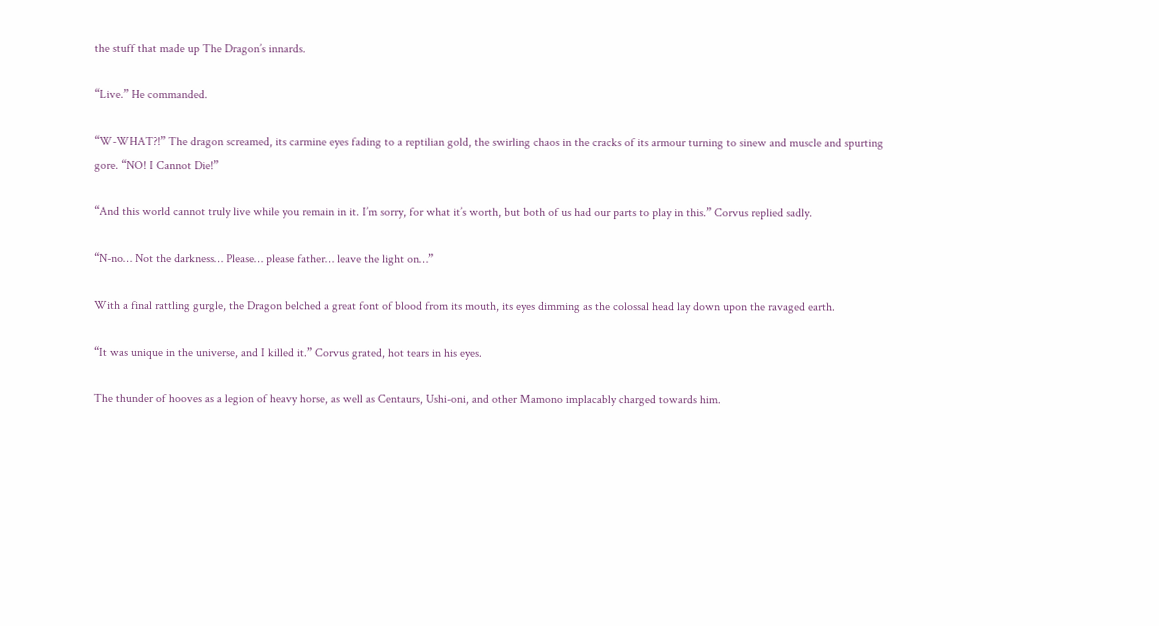the stuff that made up The Dragon’s innards.

“Live.” He commanded.

“W-WHAT?!” The dragon screamed, its carmine eyes fading to a reptilian gold, the swirling chaos in the cracks of its armour turning to sinew and muscle and spurting gore. “NO! I Cannot Die!”

“And this world cannot truly live while you remain in it. I’m sorry, for what it’s worth, but both of us had our parts to play in this.” Corvus replied sadly.

“N-no… Not the darkness… Please… please father… leave the light on…”

With a final rattling gurgle, the Dragon belched a great font of blood from its mouth, its eyes dimming as the colossal head lay down upon the ravaged earth.

“It was unique in the universe, and I killed it.” Corvus grated, hot tears in his eyes.

The thunder of hooves as a legion of heavy horse, as well as Centaurs, Ushi-oni, and other Mamono implacably charged towards him.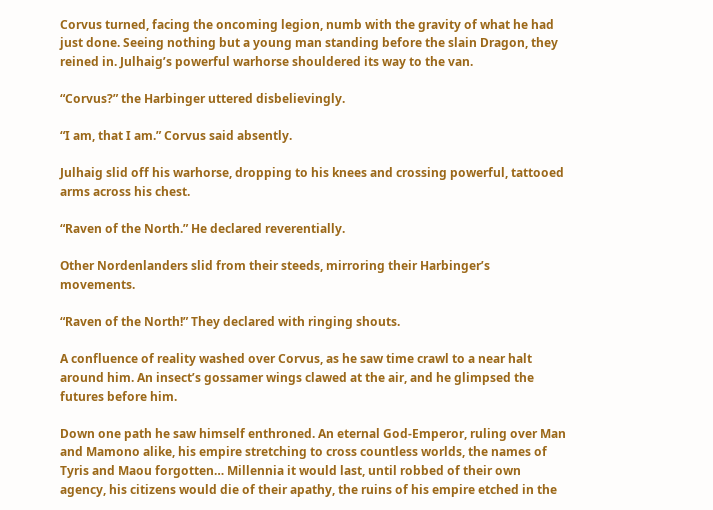Corvus turned, facing the oncoming legion, numb with the gravity of what he had just done. Seeing nothing but a young man standing before the slain Dragon, they reined in. Julhaig’s powerful warhorse shouldered its way to the van.

“Corvus?” the Harbinger uttered disbelievingly.

“I am, that I am.” Corvus said absently.

Julhaig slid off his warhorse, dropping to his knees and crossing powerful, tattooed arms across his chest.

“Raven of the North.” He declared reverentially.

Other Nordenlanders slid from their steeds, mirroring their Harbinger’s movements.

“Raven of the North!” They declared with ringing shouts.

A confluence of reality washed over Corvus, as he saw time crawl to a near halt around him. An insect’s gossamer wings clawed at the air, and he glimpsed the futures before him.

Down one path he saw himself enthroned. An eternal God-Emperor, ruling over Man and Mamono alike, his empire stretching to cross countless worlds, the names of Tyris and Maou forgotten… Millennia it would last, until robbed of their own agency, his citizens would die of their apathy, the ruins of his empire etched in the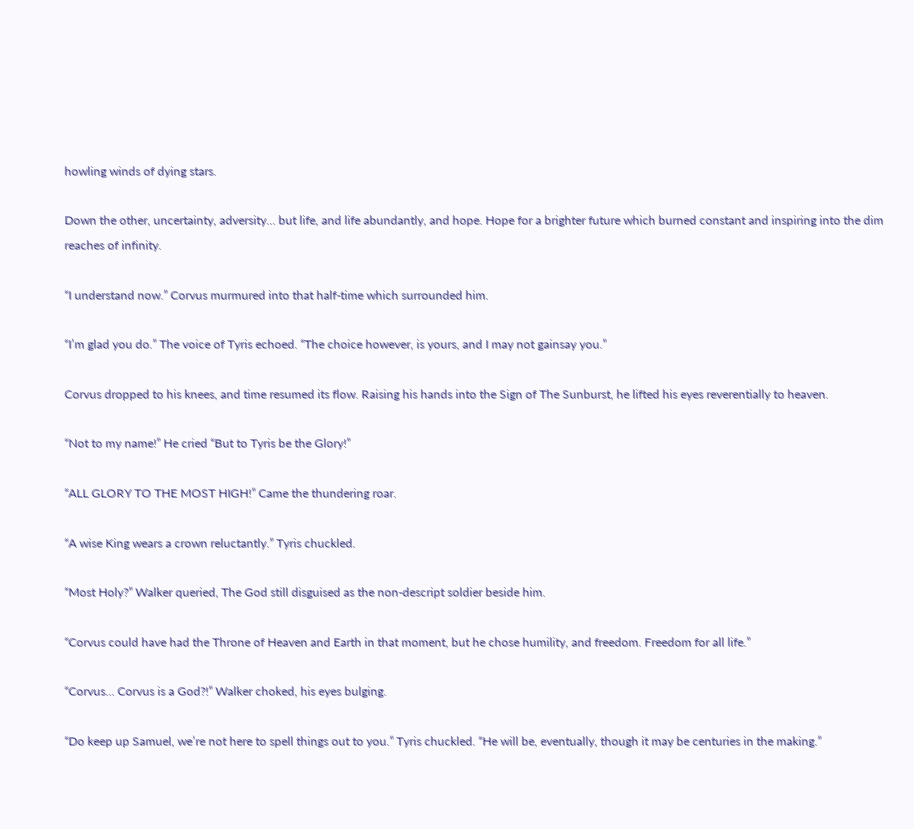howling winds of dying stars.

Down the other, uncertainty, adversity… but life, and life abundantly, and hope. Hope for a brighter future which burned constant and inspiring into the dim reaches of infinity.

“I understand now.” Corvus murmured into that half-time which surrounded him.

“I’m glad you do.” The voice of Tyris echoed. “The choice however, is yours, and I may not gainsay you.”

Corvus dropped to his knees, and time resumed its flow. Raising his hands into the Sign of The Sunburst, he lifted his eyes reverentially to heaven.

“Not to my name!” He cried “But to Tyris be the Glory!”

“ALL GLORY TO THE MOST HIGH!” Came the thundering roar.

“A wise King wears a crown reluctantly.” Tyris chuckled.

“Most Holy?” Walker queried, The God still disguised as the non-descript soldier beside him.

“Corvus could have had the Throne of Heaven and Earth in that moment, but he chose humility, and freedom. Freedom for all life.”

“Corvus… Corvus is a God?!” Walker choked, his eyes bulging.

“Do keep up Samuel, we’re not here to spell things out to you.” Tyris chuckled. “He will be, eventually, though it may be centuries in the making.”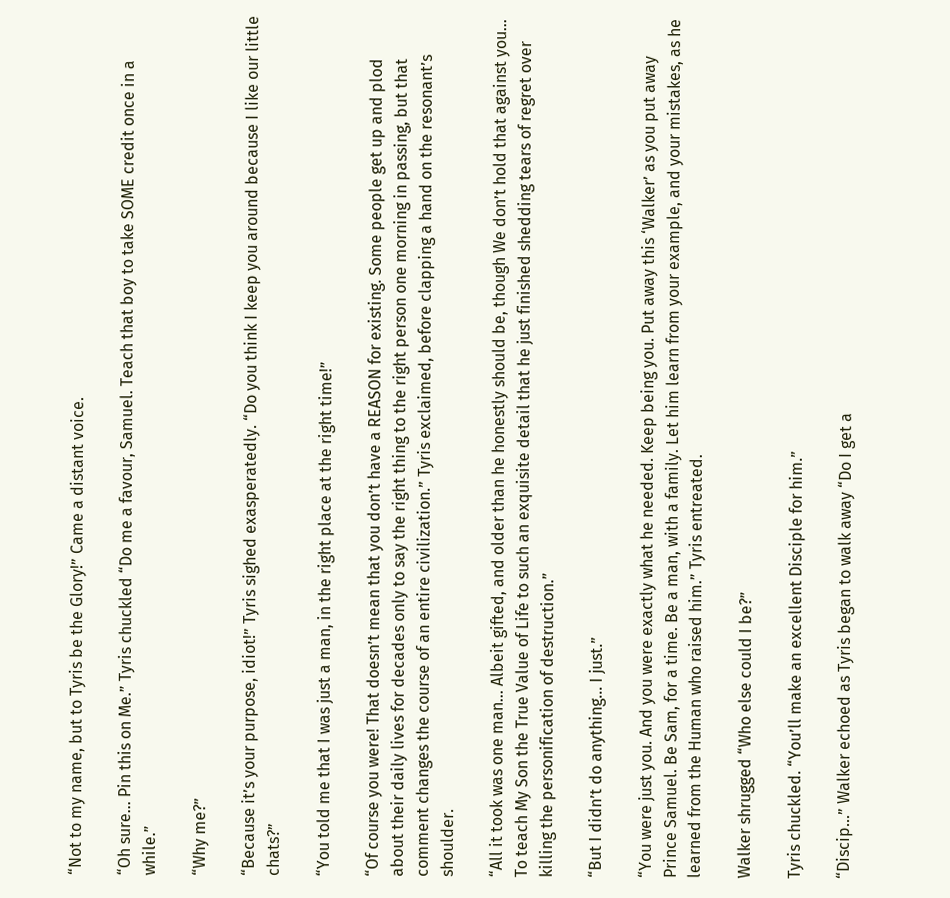“Not to my name, but to Tyris be the Glory!” Came a distant voice.

“Oh sure… Pin this on Me.” Tyris chuckled “Do me a favour, Samuel. Teach that boy to take SOME credit once in a while.”

“Why me?”

“Because it’s your purpose, idiot!” Tyris sighed exasperatedly. “Do you think I keep you around because I like our little chats?”

“You told me that I was just a man, in the right place at the right time!”

“Of course you were! That doesn’t mean that you don’t have a REASON for existing. Some people get up and plod about their daily lives for decades only to say the right thing to the right person one morning in passing, but that comment changes the course of an entire civilization.” Tyris exclaimed, before clapping a hand on the resonant’s shoulder.

“All it took was one man… Albeit gifted, and older than he honestly should be, though We don’t hold that against you… To teach My Son the True Value of Life to such an exquisite detail that he just finished shedding tears of regret over killing the personification of destruction.”

“But I didn’t do anything… I just.”

“You were just you. And you were exactly what he needed. Keep being you. Put away this ‘Walker’ as you put away Prince Samuel. Be Sam, for a time. Be a man, with a family. Let him learn from your example, and your mistakes, as he learned from the Human who raised him.” Tyris entreated.

Walker shrugged “Who else could I be?”

Tyris chuckled. “You’ll make an excellent Disciple for him.”

“Discip…” Walker echoed as Tyris began to walk away “Do I get a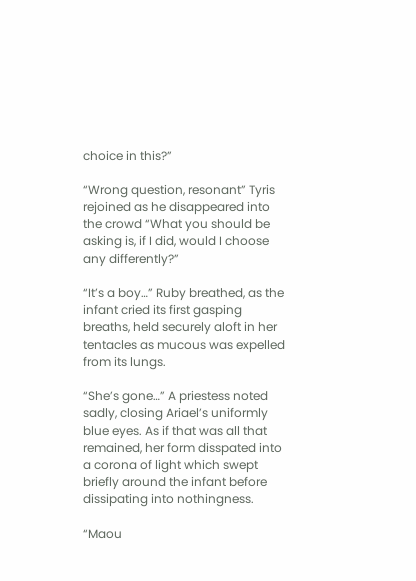choice in this?”

“Wrong question, resonant” Tyris rejoined as he disappeared into the crowd “What you should be asking is, if I did, would I choose any differently?”

“It’s a boy…” Ruby breathed, as the infant cried its first gasping breaths, held securely aloft in her tentacles as mucous was expelled from its lungs.

“She’s gone…” A priestess noted sadly, closing Ariael’s uniformly blue eyes. As if that was all that remained, her form disspated into a corona of light which swept briefly around the infant before dissipating into nothingness.

“Maou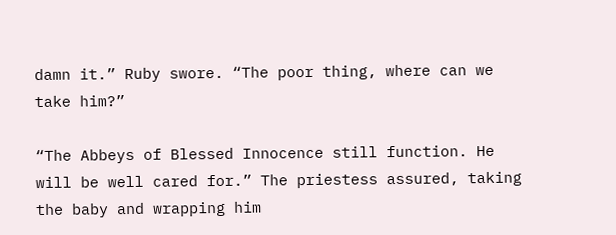damn it.” Ruby swore. “The poor thing, where can we take him?”

“The Abbeys of Blessed Innocence still function. He will be well cared for.” The priestess assured, taking the baby and wrapping him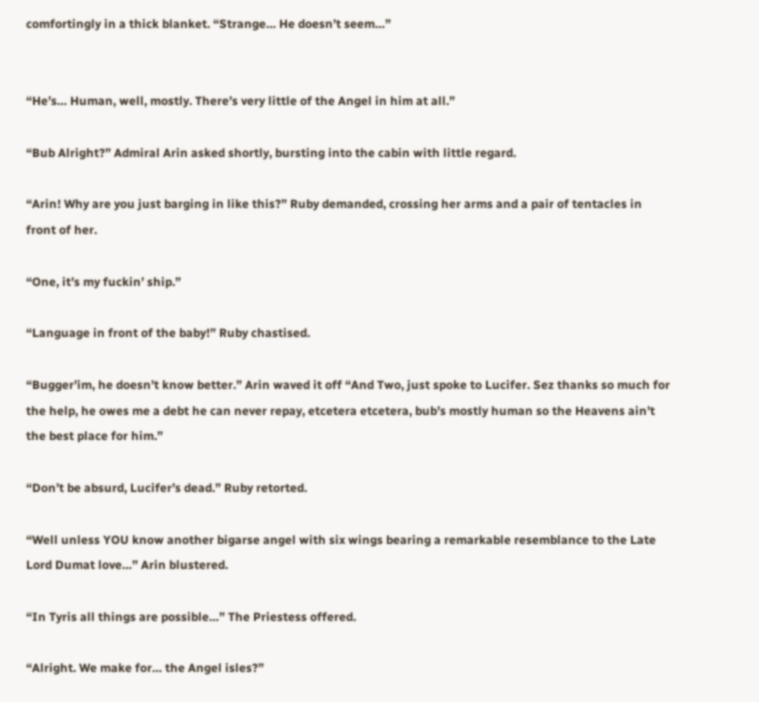comfortingly in a thick blanket. “Strange… He doesn’t seem…”


“He’s… Human, well, mostly. There’s very little of the Angel in him at all.”

“Bub Alright?” Admiral Arin asked shortly, bursting into the cabin with little regard.

“Arin! Why are you just barging in like this?” Ruby demanded, crossing her arms and a pair of tentacles in front of her.

“One, it’s my fuckin’ ship.”

“Language in front of the baby!” Ruby chastised.

“Bugger’im, he doesn’t know better.” Arin waved it off “And Two, just spoke to Lucifer. Sez thanks so much for the help, he owes me a debt he can never repay, etcetera etcetera, bub’s mostly human so the Heavens ain’t the best place for him.”

“Don’t be absurd, Lucifer’s dead.” Ruby retorted.

“Well unless YOU know another bigarse angel with six wings bearing a remarkable resemblance to the Late Lord Dumat love…” Arin blustered.

“In Tyris all things are possible…” The Priestess offered.

“Alright. We make for… the Angel isles?”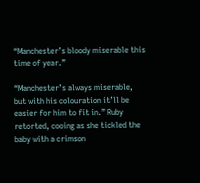“Manchester’s bloody miserable this time of year.”

“Manchester’s always miserable, but with his colouration it’ll be easier for him to fit in.” Ruby retorted, cooing as she tickled the baby with a crimson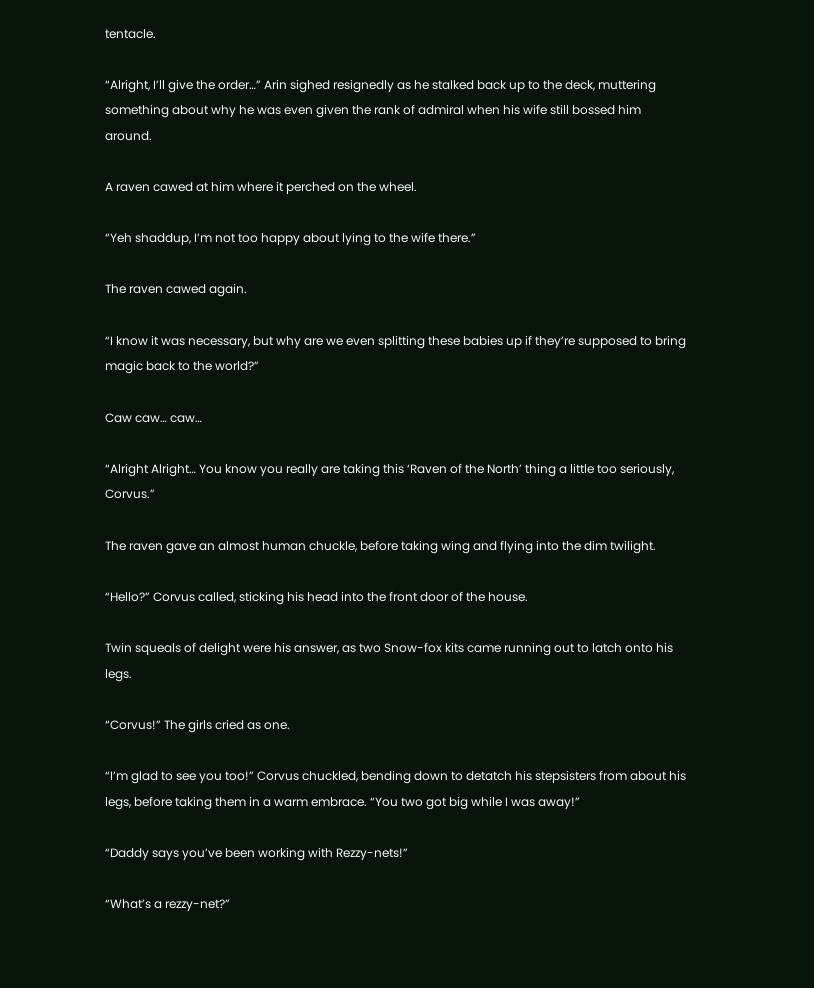tentacle.

“Alright, I’ll give the order…” Arin sighed resignedly as he stalked back up to the deck, muttering something about why he was even given the rank of admiral when his wife still bossed him around.

A raven cawed at him where it perched on the wheel.

“Yeh shaddup, I’m not too happy about lying to the wife there.”

The raven cawed again.

“I know it was necessary, but why are we even splitting these babies up if they’re supposed to bring magic back to the world?”

Caw caw… caw…

“Alright Alright… You know you really are taking this ‘Raven of the North’ thing a little too seriously, Corvus.”

The raven gave an almost human chuckle, before taking wing and flying into the dim twilight.

“Hello?” Corvus called, sticking his head into the front door of the house.

Twin squeals of delight were his answer, as two Snow-fox kits came running out to latch onto his legs.

“Corvus!” The girls cried as one.

“I’m glad to see you too!” Corvus chuckled, bending down to detatch his stepsisters from about his legs, before taking them in a warm embrace. “You two got big while I was away!”

“Daddy says you’ve been working with Rezzy-nets!”

“What’s a rezzy-net?”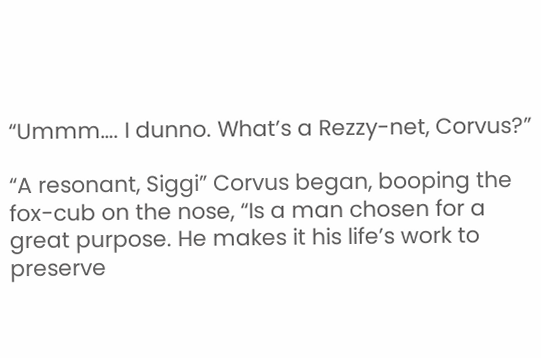“Ummm…. I dunno. What’s a Rezzy-net, Corvus?”

“A resonant, Siggi” Corvus began, booping the fox-cub on the nose, “Is a man chosen for a great purpose. He makes it his life’s work to preserve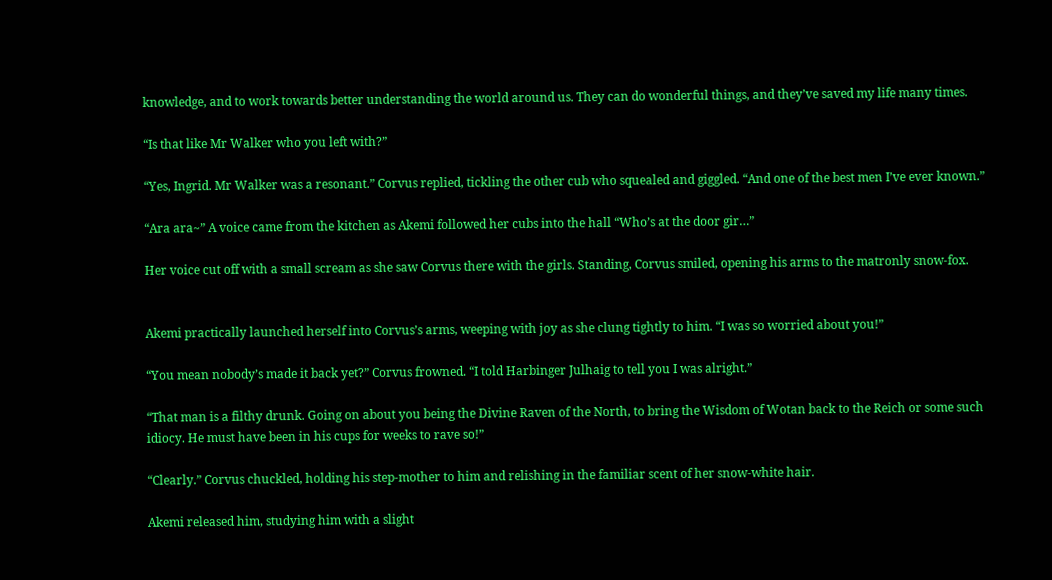knowledge, and to work towards better understanding the world around us. They can do wonderful things, and they’ve saved my life many times.

“Is that like Mr Walker who you left with?”

“Yes, Ingrid. Mr Walker was a resonant.” Corvus replied, tickling the other cub who squealed and giggled. “And one of the best men I’ve ever known.”

“Ara ara~” A voice came from the kitchen as Akemi followed her cubs into the hall “Who’s at the door gir…”

Her voice cut off with a small scream as she saw Corvus there with the girls. Standing, Corvus smiled, opening his arms to the matronly snow-fox.


Akemi practically launched herself into Corvus’s arms, weeping with joy as she clung tightly to him. “I was so worried about you!”

“You mean nobody’s made it back yet?” Corvus frowned. “I told Harbinger Julhaig to tell you I was alright.”

“That man is a filthy drunk. Going on about you being the Divine Raven of the North, to bring the Wisdom of Wotan back to the Reich or some such idiocy. He must have been in his cups for weeks to rave so!”

“Clearly.” Corvus chuckled, holding his step-mother to him and relishing in the familiar scent of her snow-white hair.

Akemi released him, studying him with a slight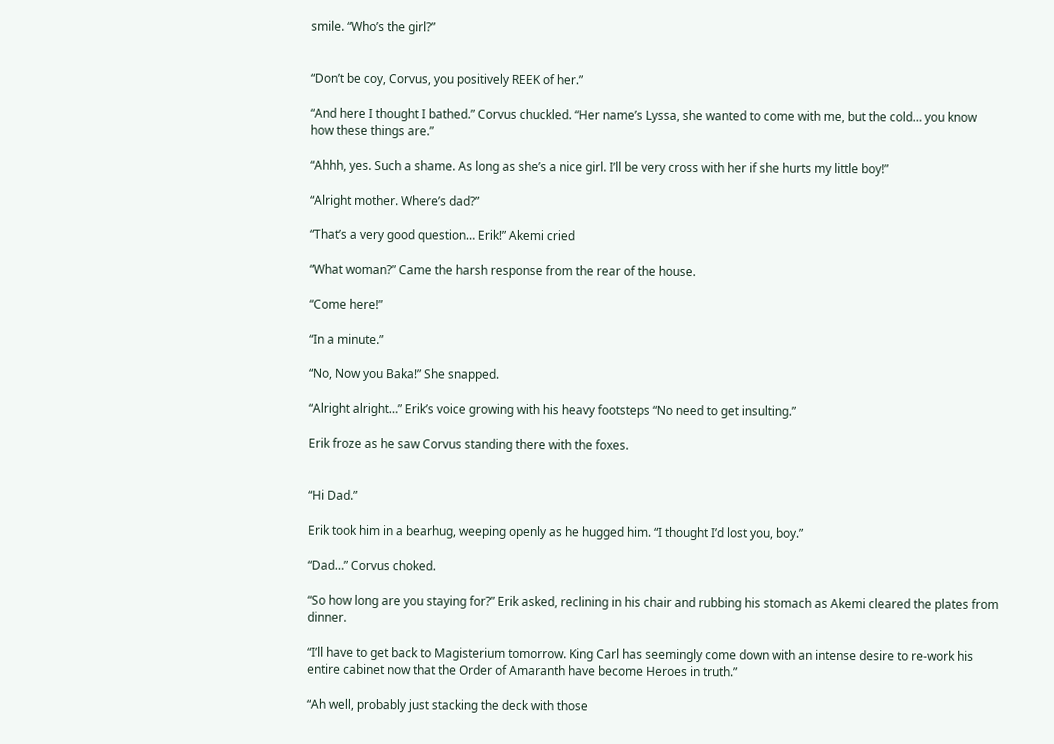smile. “Who’s the girl?”


“Don’t be coy, Corvus, you positively REEK of her.”

“And here I thought I bathed.” Corvus chuckled. “Her name’s Lyssa, she wanted to come with me, but the cold… you know how these things are.”

“Ahhh, yes. Such a shame. As long as she’s a nice girl. I’ll be very cross with her if she hurts my little boy!”

“Alright mother. Where’s dad?”

“That’s a very good question… Erik!” Akemi cried

“What woman?” Came the harsh response from the rear of the house.

“Come here!”

“In a minute.”

“No, Now you Baka!” She snapped.

“Alright alright…” Erik’s voice growing with his heavy footsteps “No need to get insulting.”

Erik froze as he saw Corvus standing there with the foxes.


“Hi Dad.”

Erik took him in a bearhug, weeping openly as he hugged him. “I thought I’d lost you, boy.”

“Dad…” Corvus choked.

“So how long are you staying for?” Erik asked, reclining in his chair and rubbing his stomach as Akemi cleared the plates from dinner.

“I’ll have to get back to Magisterium tomorrow. King Carl has seemingly come down with an intense desire to re-work his entire cabinet now that the Order of Amaranth have become Heroes in truth.”

“Ah well, probably just stacking the deck with those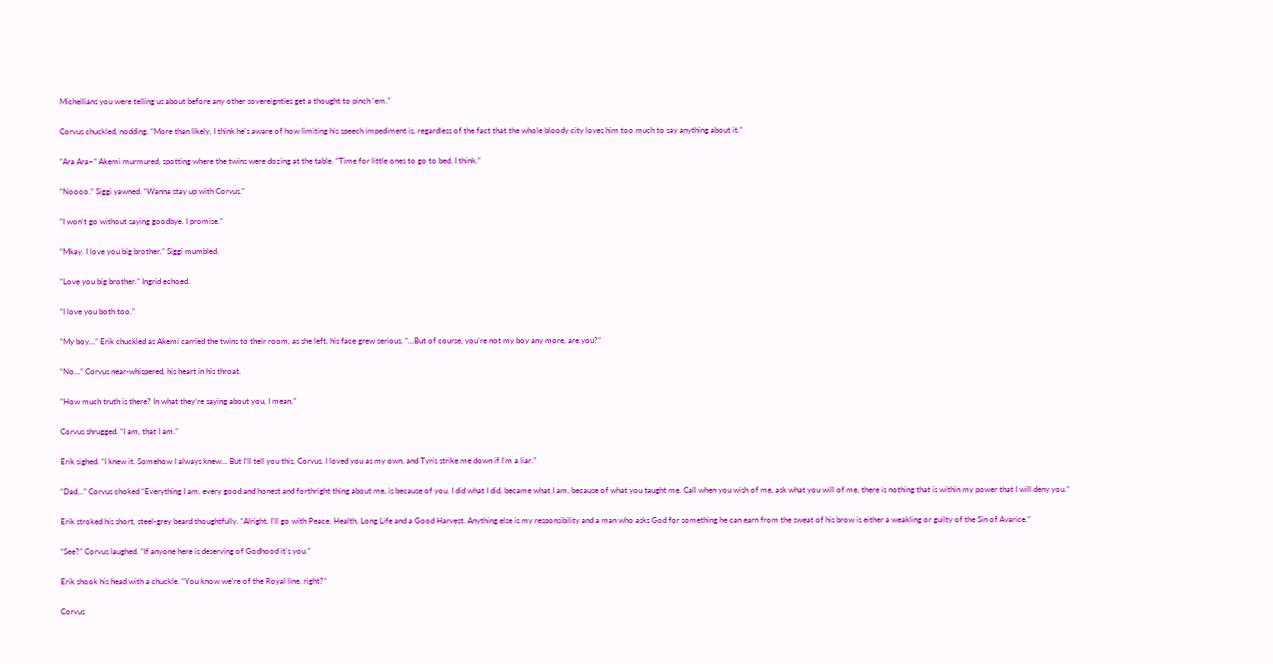Michellians you were telling us about before any other sovereignties get a thought to pinch ‘em.”

Corvus chuckled, nodding. “More than likely, I think he’s aware of how limiting his speech impediment is, regardless of the fact that the whole bloody city loves him too much to say anything about it.”

“Ara Ara~” Akemi murmured, spotting where the twins were dozing at the table. “Time for little ones to go to bed, I think.”

“Noooo.” Siggi yawned. “Wanna stay up with Corvus.”

“I won’t go without saying goodbye. I promise.”

“Mkay. I love you big brother.” Siggi mumbled.

“Love you big brother.” Ingrid echoed.

“I love you both too.”

“My boy…” Erik chuckled as Akemi carried the twins to their room, as she left, his face grew serious. “…But of course, you’re not my boy any more, are you?”

“No…” Corvus near-whispered, his heart in his throat.

“How much truth is there? In what they’re saying about you, I mean.”

Corvus shrugged. “I am, that I am.”

Erik sighed. “I knew it. Somehow I always knew… But I’ll tell you this, Corvus. I loved you as my own, and Tyris strike me down if I’m a liar.”

“Dad…” Corvus choked “Everything I am, every good and honest and forthright thing about me, is because of you. I did what I did, became what I am, because of what you taught me. Call when you wish of me, ask what you will of me, there is nothing that is within my power that I will deny you.”

Erik stroked his short, steel-grey beard thoughtfully. “Alright. I’ll go with Peace, Health, Long Life and a Good Harvest. Anything else is my responsibility and a man who asks God for something he can earn from the sweat of his brow is either a weakling or guilty of the Sin of Avarice.”

“See?” Corvus laughed. “If anyone here is deserving of Godhood it’s you.”

Erik shook his head with a chuckle. “You know we’re of the Royal line, right?”

Corvus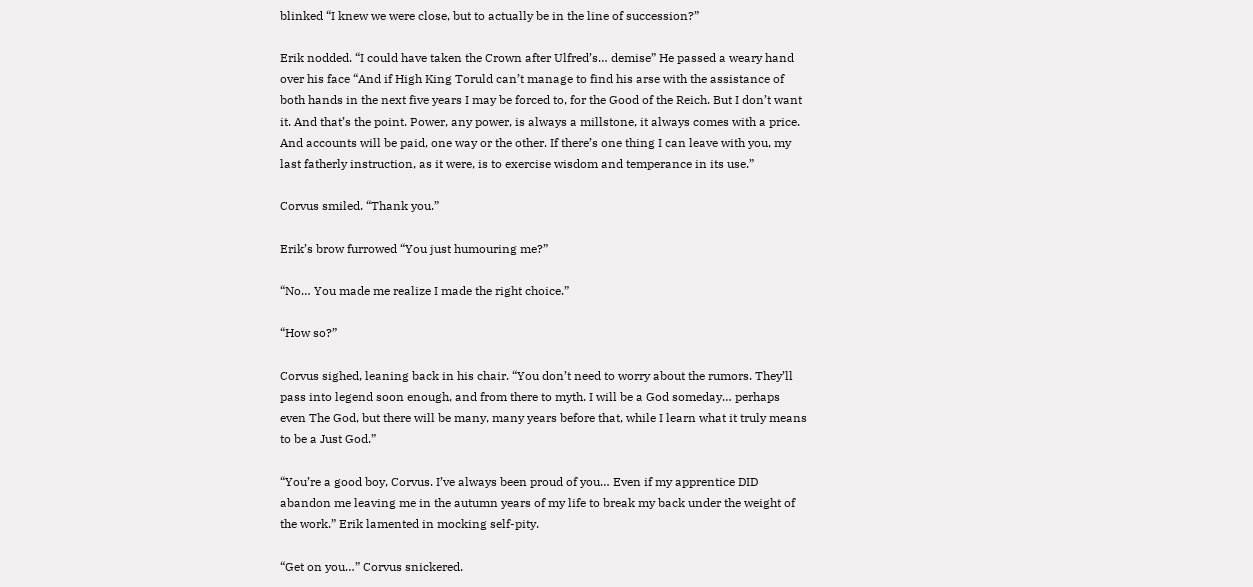blinked “I knew we were close, but to actually be in the line of succession?”

Erik nodded. “I could have taken the Crown after Ulfred’s… demise” He passed a weary hand over his face “And if High King Toruld can’t manage to find his arse with the assistance of both hands in the next five years I may be forced to, for the Good of the Reich. But I don’t want it. And that’s the point. Power, any power, is always a millstone, it always comes with a price. And accounts will be paid, one way or the other. If there’s one thing I can leave with you, my last fatherly instruction, as it were, is to exercise wisdom and temperance in its use.”

Corvus smiled. “Thank you.”

Erik’s brow furrowed “You just humouring me?”

“No… You made me realize I made the right choice.”

“How so?”

Corvus sighed, leaning back in his chair. “You don’t need to worry about the rumors. They’ll pass into legend soon enough, and from there to myth. I will be a God someday… perhaps even The God, but there will be many, many years before that, while I learn what it truly means to be a Just God.”

“You’re a good boy, Corvus. I’ve always been proud of you… Even if my apprentice DID abandon me leaving me in the autumn years of my life to break my back under the weight of the work.” Erik lamented in mocking self-pity.

“Get on you…” Corvus snickered.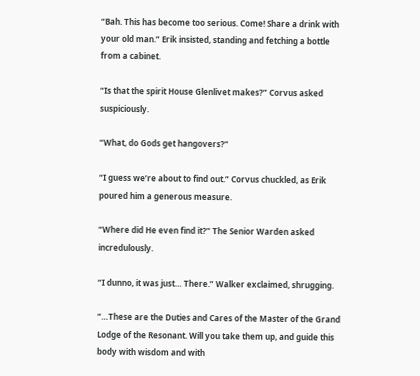“Bah. This has become too serious. Come! Share a drink with your old man.” Erik insisted, standing and fetching a bottle from a cabinet.

“Is that the spirit House Glenlivet makes?” Corvus asked suspiciously.

“What, do Gods get hangovers?”

“I guess we’re about to find out.” Corvus chuckled, as Erik poured him a generous measure.

“Where did He even find it?” The Senior Warden asked incredulously.

“I dunno, it was just… There.” Walker exclaimed, shrugging.

“…These are the Duties and Cares of the Master of the Grand Lodge of the Resonant. Will you take them up, and guide this body with wisdom and with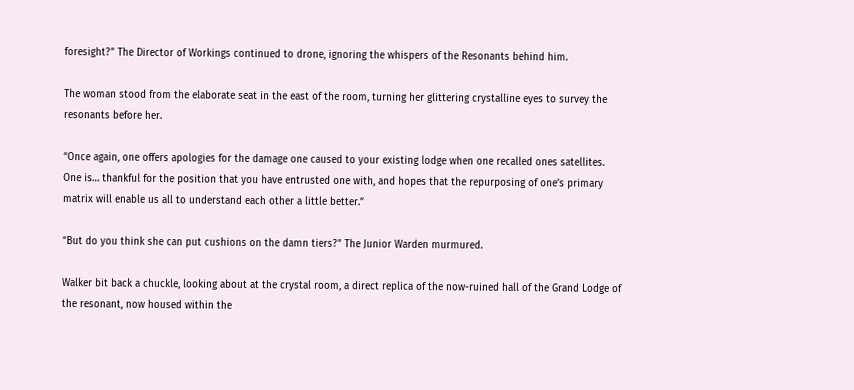foresight?” The Director of Workings continued to drone, ignoring the whispers of the Resonants behind him.

The woman stood from the elaborate seat in the east of the room, turning her glittering crystalline eyes to survey the resonants before her.

“Once again, one offers apologies for the damage one caused to your existing lodge when one recalled ones satellites. One is… thankful for the position that you have entrusted one with, and hopes that the repurposing of one’s primary matrix will enable us all to understand each other a little better.”

“But do you think she can put cushions on the damn tiers?” The Junior Warden murmured.

Walker bit back a chuckle, looking about at the crystal room, a direct replica of the now-ruined hall of the Grand Lodge of the resonant, now housed within the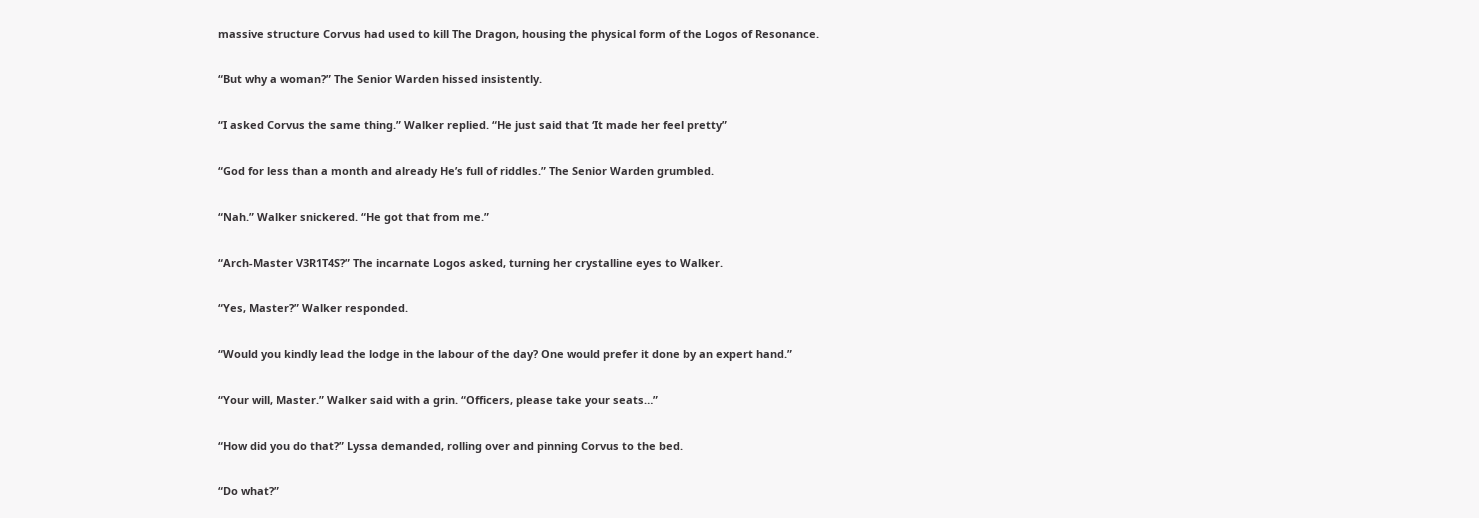massive structure Corvus had used to kill The Dragon, housing the physical form of the Logos of Resonance.

“But why a woman?” The Senior Warden hissed insistently.

“I asked Corvus the same thing.” Walker replied. “He just said that ‘It made her feel pretty”

“God for less than a month and already He’s full of riddles.” The Senior Warden grumbled.

“Nah.” Walker snickered. “He got that from me.”

“Arch-Master V3R1T4S?” The incarnate Logos asked, turning her crystalline eyes to Walker.

“Yes, Master?” Walker responded.

“Would you kindly lead the lodge in the labour of the day? One would prefer it done by an expert hand.”

“Your will, Master.” Walker said with a grin. “Officers, please take your seats…”

“How did you do that?” Lyssa demanded, rolling over and pinning Corvus to the bed.

“Do what?”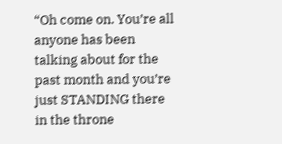“Oh come on. You’re all anyone has been talking about for the past month and you’re just STANDING there in the throne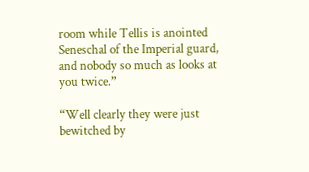room while Tellis is anointed Seneschal of the Imperial guard, and nobody so much as looks at you twice.”

“Well clearly they were just bewitched by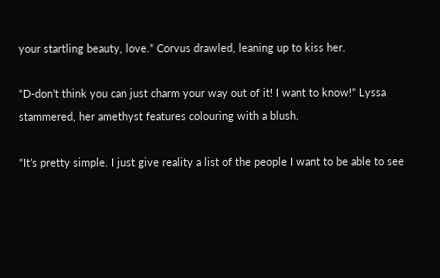your startling beauty, love.” Corvus drawled, leaning up to kiss her.

“D-don’t think you can just charm your way out of it! I want to know!” Lyssa stammered, her amethyst features colouring with a blush.

“It’s pretty simple. I just give reality a list of the people I want to be able to see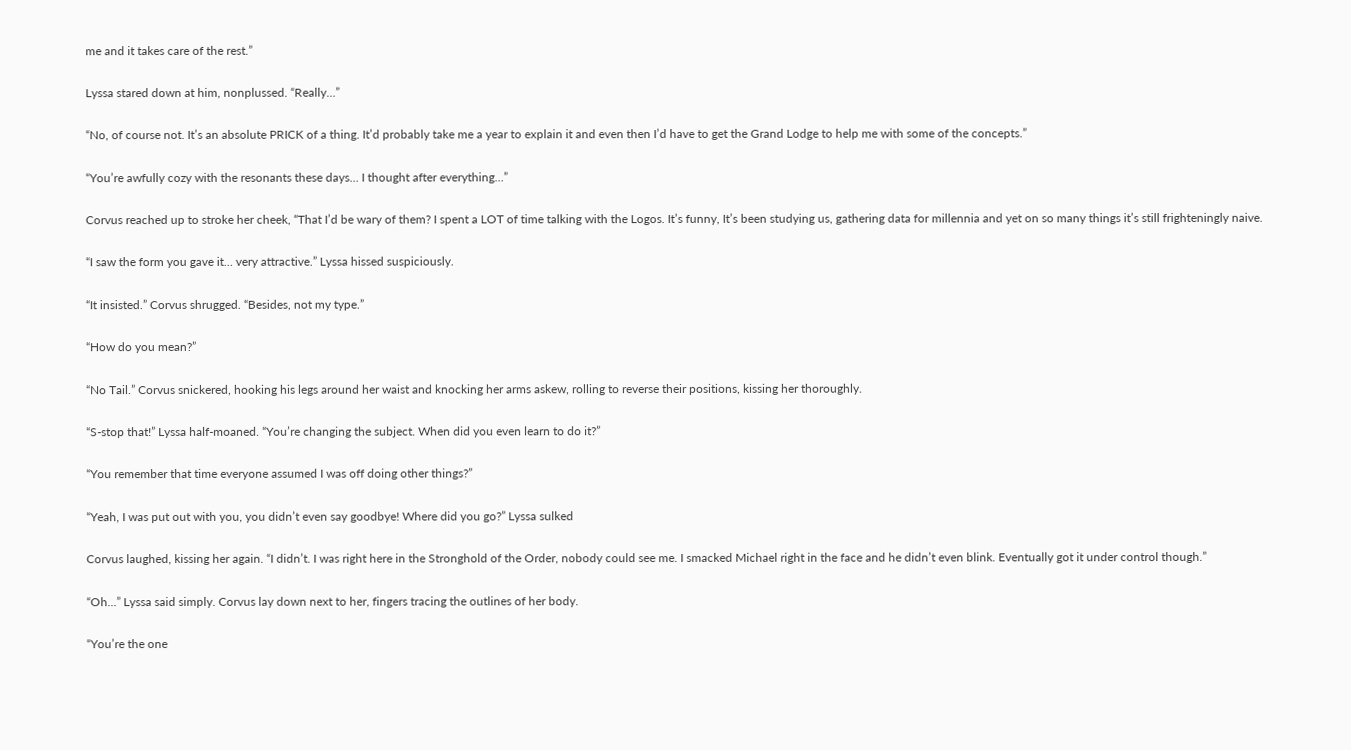me and it takes care of the rest.”

Lyssa stared down at him, nonplussed. “Really…”

“No, of course not. It’s an absolute PRICK of a thing. It’d probably take me a year to explain it and even then I’d have to get the Grand Lodge to help me with some of the concepts.”

“You’re awfully cozy with the resonants these days… I thought after everything…”

Corvus reached up to stroke her cheek, “That I’d be wary of them? I spent a LOT of time talking with the Logos. It’s funny, It’s been studying us, gathering data for millennia and yet on so many things it’s still frighteningly naive.

“I saw the form you gave it… very attractive.” Lyssa hissed suspiciously.

“It insisted.” Corvus shrugged. “Besides, not my type.”

“How do you mean?”

“No Tail.” Corvus snickered, hooking his legs around her waist and knocking her arms askew, rolling to reverse their positions, kissing her thoroughly.

“S-stop that!” Lyssa half-moaned. “You’re changing the subject. When did you even learn to do it?”

“You remember that time everyone assumed I was off doing other things?”

“Yeah, I was put out with you, you didn’t even say goodbye! Where did you go?” Lyssa sulked

Corvus laughed, kissing her again. “I didn’t. I was right here in the Stronghold of the Order, nobody could see me. I smacked Michael right in the face and he didn’t even blink. Eventually got it under control though.”

“Oh…” Lyssa said simply. Corvus lay down next to her, fingers tracing the outlines of her body.

“You’re the one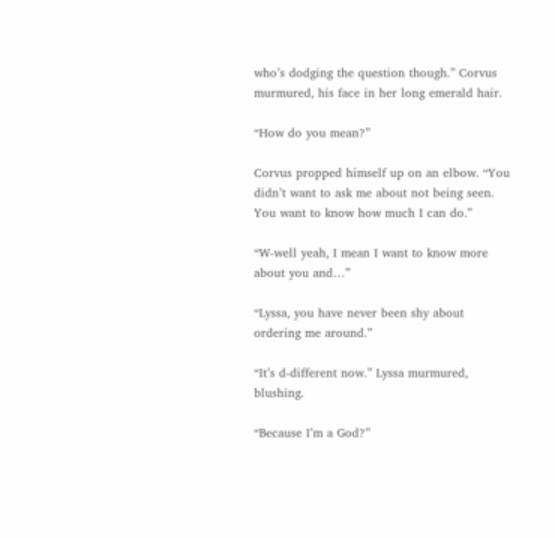who’s dodging the question though.” Corvus murmured, his face in her long emerald hair.

“How do you mean?”

Corvus propped himself up on an elbow. “You didn’t want to ask me about not being seen. You want to know how much I can do.”

“W-well yeah, I mean I want to know more about you and…”

“Lyssa, you have never been shy about ordering me around.”

“It’s d-different now.” Lyssa murmured, blushing.

“Because I’m a God?”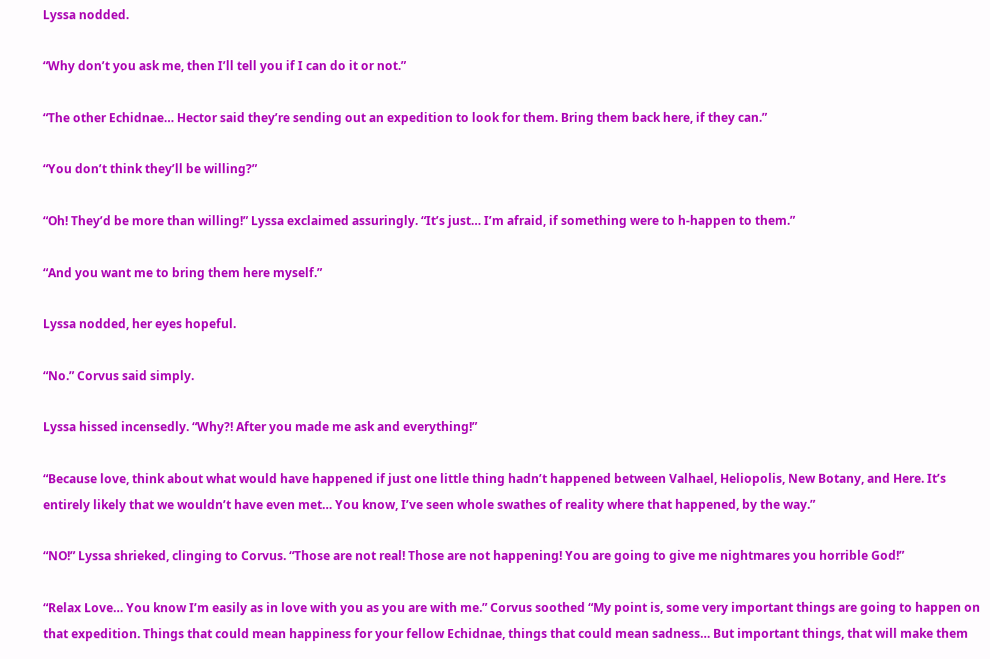Lyssa nodded.

“Why don’t you ask me, then I’ll tell you if I can do it or not.”

“The other Echidnae… Hector said they’re sending out an expedition to look for them. Bring them back here, if they can.”

“You don’t think they’ll be willing?”

“Oh! They’d be more than willing!” Lyssa exclaimed assuringly. “It’s just… I’m afraid, if something were to h-happen to them.”

“And you want me to bring them here myself.”

Lyssa nodded, her eyes hopeful.

“No.” Corvus said simply.

Lyssa hissed incensedly. “Why?! After you made me ask and everything!”

“Because love, think about what would have happened if just one little thing hadn’t happened between Valhael, Heliopolis, New Botany, and Here. It’s entirely likely that we wouldn’t have even met… You know, I’ve seen whole swathes of reality where that happened, by the way.”

“NO!” Lyssa shrieked, clinging to Corvus. “Those are not real! Those are not happening! You are going to give me nightmares you horrible God!”

“Relax Love… You know I’m easily as in love with you as you are with me.” Corvus soothed “My point is, some very important things are going to happen on that expedition. Things that could mean happiness for your fellow Echidnae, things that could mean sadness… But important things, that will make them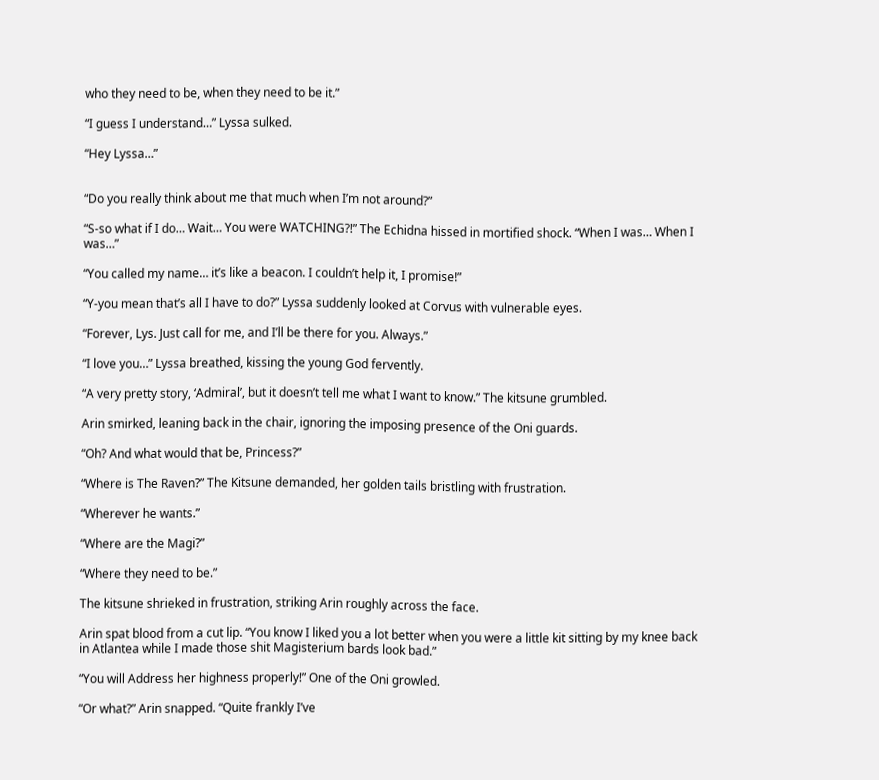who they need to be, when they need to be it.”

“I guess I understand…” Lyssa sulked.

“Hey Lyssa…”


“Do you really think about me that much when I’m not around?”

“S-so what if I do… Wait… You were WATCHING?!” The Echidna hissed in mortified shock. “When I was… When I was…”

“You called my name… it’s like a beacon. I couldn’t help it, I promise!”

“Y-you mean that’s all I have to do?” Lyssa suddenly looked at Corvus with vulnerable eyes.

“Forever, Lys. Just call for me, and I’ll be there for you. Always.”

“I love you…” Lyssa breathed, kissing the young God fervently.

“A very pretty story, ‘Admiral’, but it doesn’t tell me what I want to know.” The kitsune grumbled.

Arin smirked, leaning back in the chair, ignoring the imposing presence of the Oni guards.

“Oh? And what would that be, Princess?”

“Where is The Raven?” The Kitsune demanded, her golden tails bristling with frustration.

“Wherever he wants.”

“Where are the Magi?”

“Where they need to be.”

The kitsune shrieked in frustration, striking Arin roughly across the face.

Arin spat blood from a cut lip. “You know I liked you a lot better when you were a little kit sitting by my knee back in Atlantea while I made those shit Magisterium bards look bad.”

“You will Address her highness properly!” One of the Oni growled.

“Or what?” Arin snapped. “Quite frankly I’ve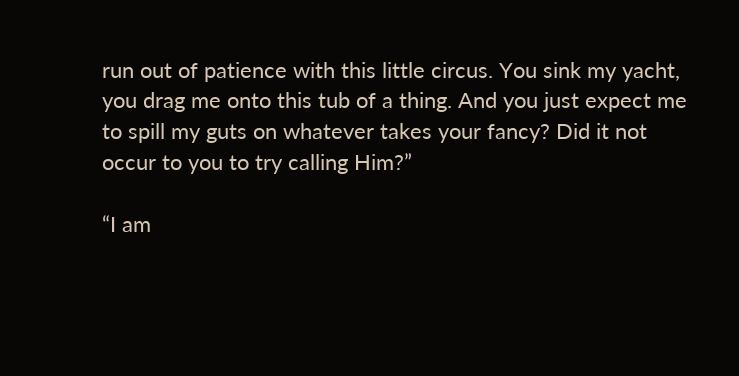run out of patience with this little circus. You sink my yacht, you drag me onto this tub of a thing. And you just expect me to spill my guts on whatever takes your fancy? Did it not occur to you to try calling Him?”

“I am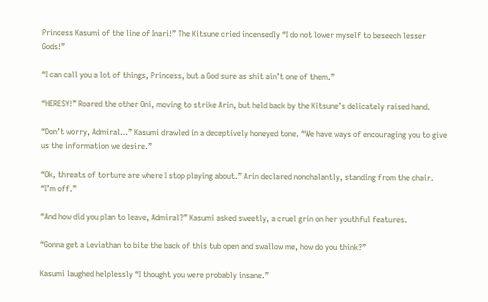Princess Kasumi of the line of Inari!” The Kitsune cried incensedly “I do not lower myself to beseech lesser Gods!”

“I can call you a lot of things, Princess, but a God sure as shit ain’t one of them.”

“HERESY!” Roared the other Oni, moving to strike Arin, but held back by the Kitsune’s delicately raised hand.

“Don’t worry, Admiral…” Kasumi drawled in a deceptively honeyed tone. “We have ways of encouraging you to give us the information we desire.”

“Ok, threats of torture are where I stop playing about.” Arin declared nonchalantly, standing from the chair. “I’m off.”

“And how did you plan to leave, Admiral?” Kasumi asked sweetly, a cruel grin on her youthful features.

“Gonna get a Leviathan to bite the back of this tub open and swallow me, how do you think?”

Kasumi laughed helplessly “I thought you were probably insane.”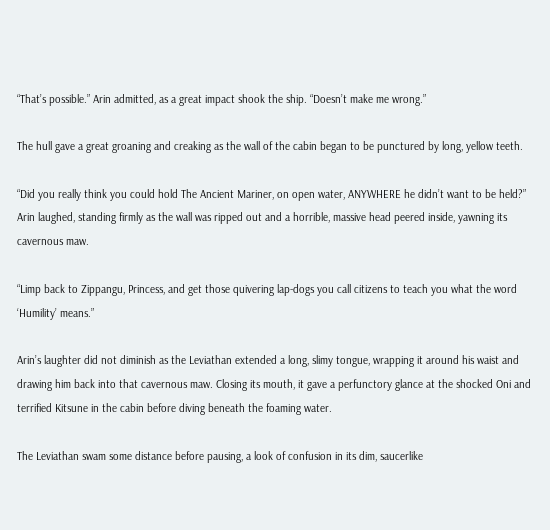“That’s possible.” Arin admitted, as a great impact shook the ship. “Doesn’t make me wrong.”

The hull gave a great groaning and creaking as the wall of the cabin began to be punctured by long, yellow teeth.

“Did you really think you could hold The Ancient Mariner, on open water, ANYWHERE he didn’t want to be held?” Arin laughed, standing firmly as the wall was ripped out and a horrible, massive head peered inside, yawning its cavernous maw.

“Limp back to Zippangu, Princess, and get those quivering lap-dogs you call citizens to teach you what the word ‘Humility’ means.”

Arin’s laughter did not diminish as the Leviathan extended a long, slimy tongue, wrapping it around his waist and drawing him back into that cavernous maw. Closing its mouth, it gave a perfunctory glance at the shocked Oni and terrified Kitsune in the cabin before diving beneath the foaming water.

The Leviathan swam some distance before pausing, a look of confusion in its dim, saucerlike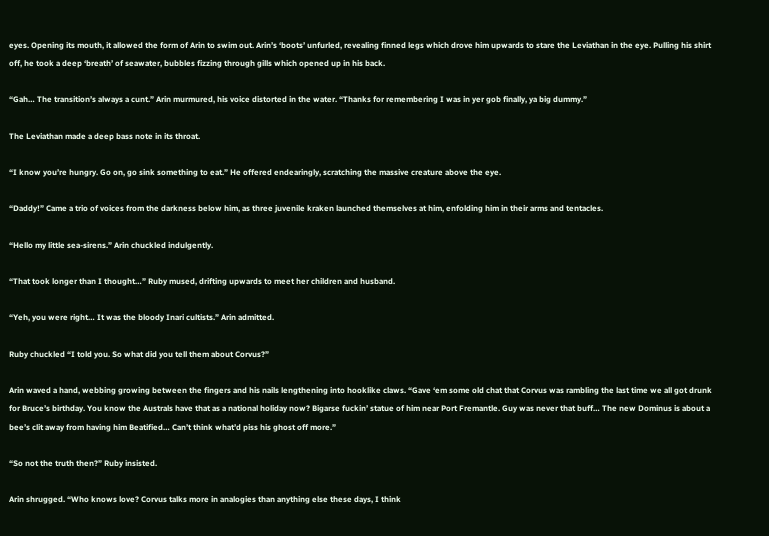eyes. Opening its mouth, it allowed the form of Arin to swim out. Arin’s ‘boots’ unfurled, revealing finned legs which drove him upwards to stare the Leviathan in the eye. Pulling his shirt off, he took a deep ‘breath’ of seawater, bubbles fizzing through gills which opened up in his back.

“Gah… The transition’s always a cunt.” Arin murmured, his voice distorted in the water. “Thanks for remembering I was in yer gob finally, ya big dummy.”

The Leviathan made a deep bass note in its throat.

“I know you’re hungry. Go on, go sink something to eat.” He offered endearingly, scratching the massive creature above the eye.

“Daddy!” Came a trio of voices from the darkness below him, as three juvenile kraken launched themselves at him, enfolding him in their arms and tentacles.

“Hello my little sea-sirens.” Arin chuckled indulgently.

“That took longer than I thought…” Ruby mused, drifting upwards to meet her children and husband.

“Yeh, you were right… It was the bloody Inari cultists.” Arin admitted.

Ruby chuckled “I told you. So what did you tell them about Corvus?”

Arin waved a hand, webbing growing between the fingers and his nails lengthening into hooklike claws. “Gave ‘em some old chat that Corvus was rambling the last time we all got drunk for Bruce’s birthday. You know the Australs have that as a national holiday now? Bigarse fuckin’ statue of him near Port Fremantle. Guy was never that buff… The new Dominus is about a bee’s clit away from having him Beatified… Can’t think what’d piss his ghost off more.”

“So not the truth then?” Ruby insisted.

Arin shrugged. “Who knows love? Corvus talks more in analogies than anything else these days, I think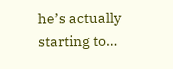he’s actually starting to…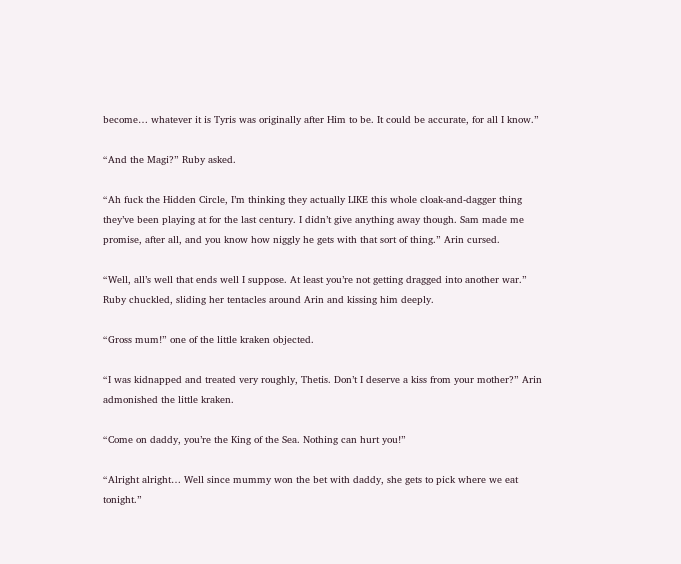become… whatever it is Tyris was originally after Him to be. It could be accurate, for all I know.”

“And the Magi?” Ruby asked.

“Ah fuck the Hidden Circle, I’m thinking they actually LIKE this whole cloak-and-dagger thing they’ve been playing at for the last century. I didn’t give anything away though. Sam made me promise, after all, and you know how niggly he gets with that sort of thing.” Arin cursed.

“Well, all’s well that ends well I suppose. At least you’re not getting dragged into another war.” Ruby chuckled, sliding her tentacles around Arin and kissing him deeply.

“Gross mum!” one of the little kraken objected.

“I was kidnapped and treated very roughly, Thetis. Don’t I deserve a kiss from your mother?” Arin admonished the little kraken.

“Come on daddy, you’re the King of the Sea. Nothing can hurt you!”

“Alright alright… Well since mummy won the bet with daddy, she gets to pick where we eat tonight.”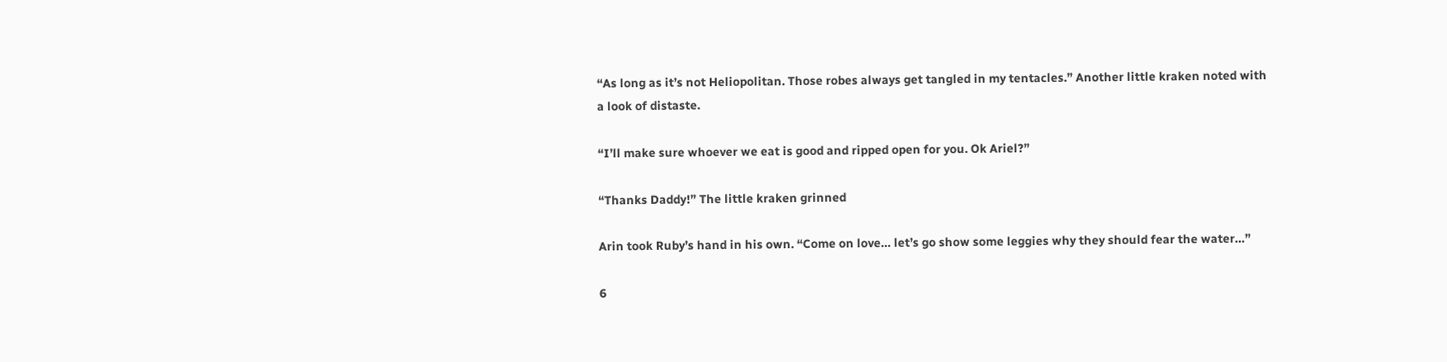“As long as it’s not Heliopolitan. Those robes always get tangled in my tentacles.” Another little kraken noted with a look of distaste.

“I’ll make sure whoever we eat is good and ripped open for you. Ok Ariel?”

“Thanks Daddy!” The little kraken grinned

Arin took Ruby’s hand in his own. “Come on love… let’s go show some leggies why they should fear the water…”

6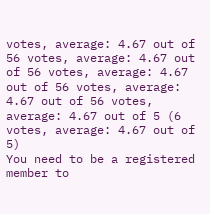votes, average: 4.67 out of 56 votes, average: 4.67 out of 56 votes, average: 4.67 out of 56 votes, average: 4.67 out of 56 votes, average: 4.67 out of 5 (6 votes, average: 4.67 out of 5)
You need to be a registered member to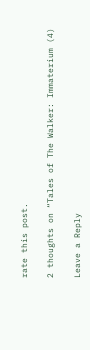rate this post.

2 thoughts on “Tales of The Walker: Immaterium (4)

Leave a Reply